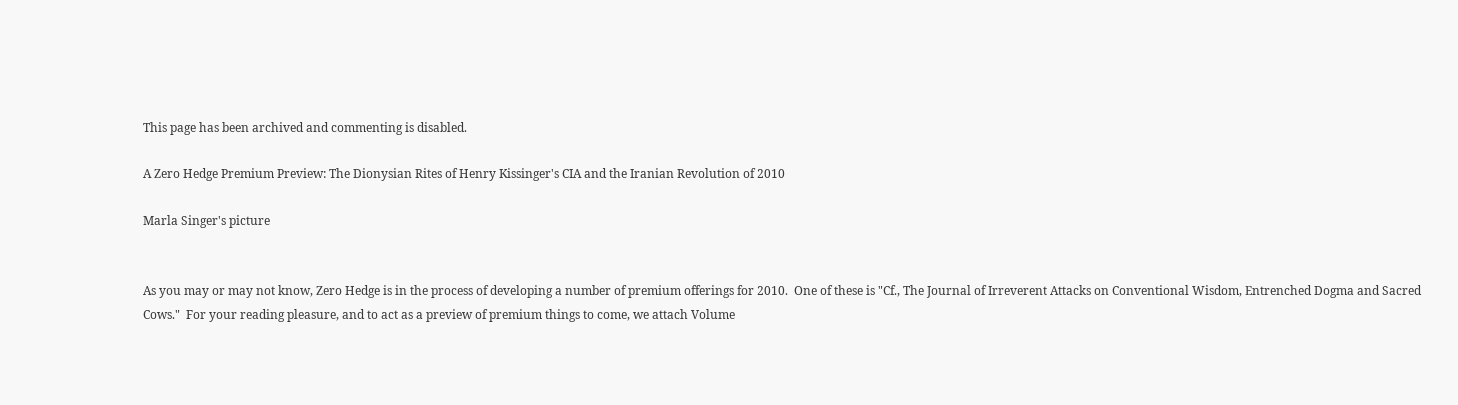This page has been archived and commenting is disabled.

A Zero Hedge Premium Preview: The Dionysian Rites of Henry Kissinger's CIA and the Iranian Revolution of 2010

Marla Singer's picture


As you may or may not know, Zero Hedge is in the process of developing a number of premium offerings for 2010.  One of these is "Cf., The Journal of Irreverent Attacks on Conventional Wisdom, Entrenched Dogma and Sacred Cows."  For your reading pleasure, and to act as a preview of premium things to come, we attach Volume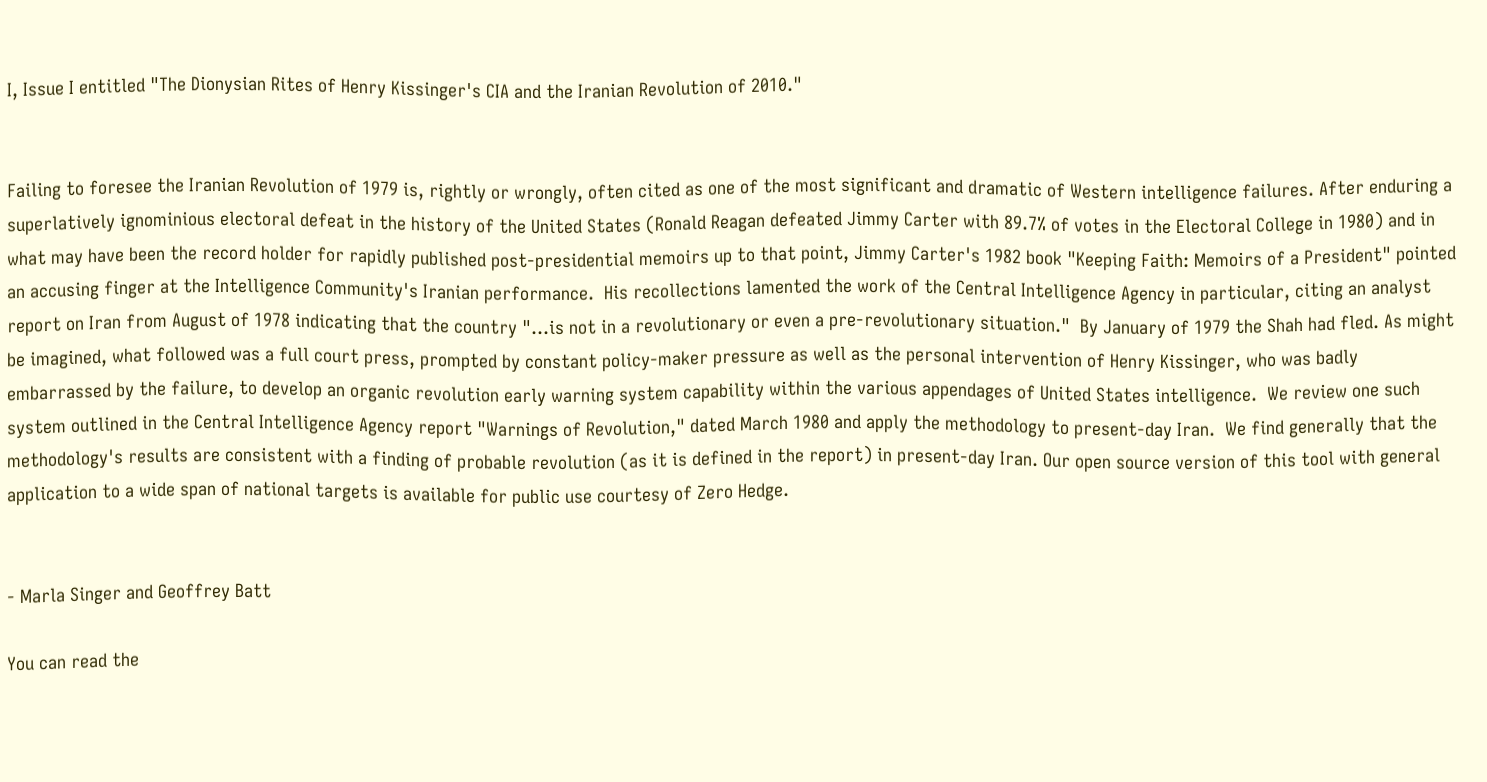I, Issue I entitled "The Dionysian Rites of Henry Kissinger's CIA and the Iranian Revolution of 2010."


Failing to foresee the Iranian Revolution of 1979 is, rightly or wrongly, often cited as one of the most significant and dramatic of Western intelligence failures. After enduring a superlatively ignominious electoral defeat in the history of the United States (Ronald Reagan defeated Jimmy Carter with 89.7% of votes in the Electoral College in 1980) and in what may have been the record holder for rapidly published post-presidential memoirs up to that point, Jimmy Carter's 1982 book "Keeping Faith: Memoirs of a President" pointed an accusing finger at the Intelligence Community's Iranian performance.  His recollections lamented the work of the Central Intelligence Agency in particular, citing an analyst report on Iran from August of 1978 indicating that the country "…is not in a revolutionary or even a pre-revolutionary situation."  By January of 1979 the Shah had fled. As might be imagined, what followed was a full court press, prompted by constant policy-maker pressure as well as the personal intervention of Henry Kissinger, who was badly embarrassed by the failure, to develop an organic revolution early warning system capability within the various appendages of United States intelligence.  We review one such system outlined in the Central Intelligence Agency report "Warnings of Revolution," dated March 1980 and apply the methodology to present-day Iran.  We find generally that the methodology's results are consistent with a finding of probable revolution (as it is defined in the report) in present-day Iran. Our open source version of this tool with general application to a wide span of national targets is available for public use courtesy of Zero Hedge.


- Marla Singer and Geoffrey Batt

You can read the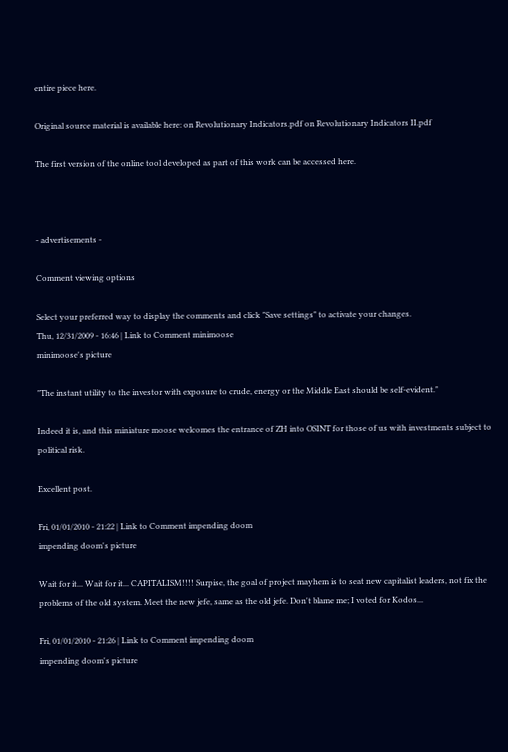entire piece here.

Original source material is available here: on Revolutionary Indicators.pdf on Revolutionary Indicators II.pdf

The first version of the online tool developed as part of this work can be accessed here.



- advertisements -

Comment viewing options

Select your preferred way to display the comments and click "Save settings" to activate your changes.
Thu, 12/31/2009 - 16:46 | Link to Comment minimoose
minimoose's picture

"The instant utility to the investor with exposure to crude, energy or the Middle East should be self-evident."

Indeed it is, and this miniature moose welcomes the entrance of ZH into OSINT for those of us with investments subject to political risk.

Excellent post.

Fri, 01/01/2010 - 21:22 | Link to Comment impending doom
impending doom's picture

Wait for it... Wait for it... CAPITALISM!!!! Surpise, the goal of project mayhem is to seat new capitalist leaders, not fix the problems of the old system. Meet the new jefe, same as the old jefe. Don't blame me; I voted for Kodos...

Fri, 01/01/2010 - 21:26 | Link to Comment impending doom
impending doom's picture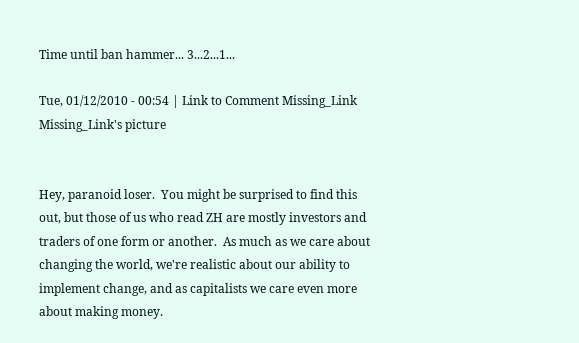Time until ban hammer... 3...2...1...

Tue, 01/12/2010 - 00:54 | Link to Comment Missing_Link
Missing_Link's picture


Hey, paranoid loser.  You might be surprised to find this out, but those of us who read ZH are mostly investors and traders of one form or another.  As much as we care about changing the world, we're realistic about our ability to implement change, and as capitalists we care even more about making money.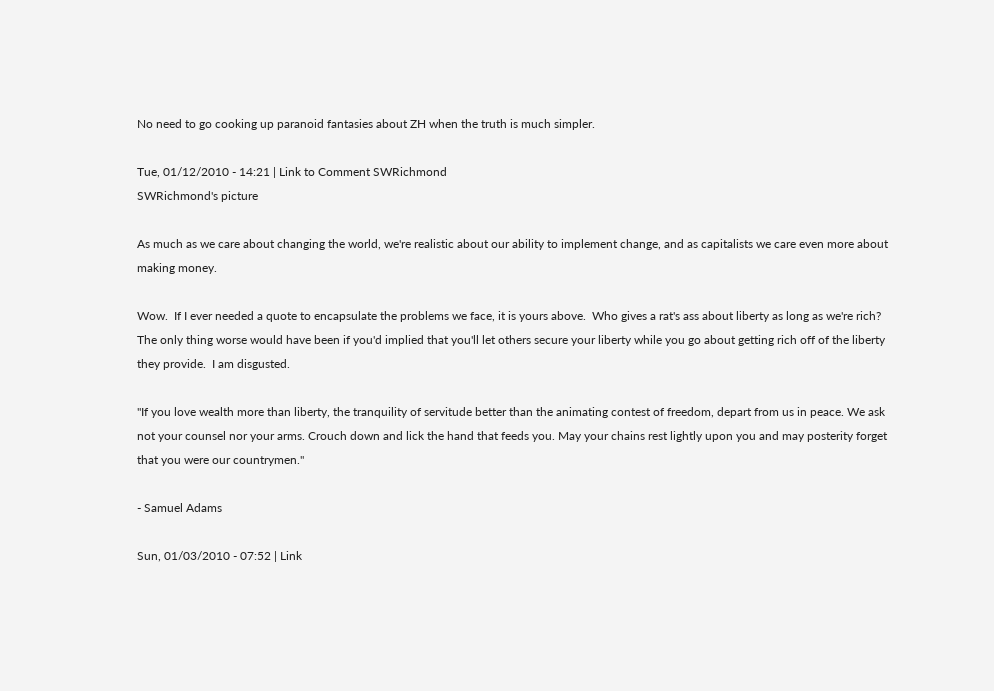No need to go cooking up paranoid fantasies about ZH when the truth is much simpler.

Tue, 01/12/2010 - 14:21 | Link to Comment SWRichmond
SWRichmond's picture

As much as we care about changing the world, we're realistic about our ability to implement change, and as capitalists we care even more about making money.

Wow.  If I ever needed a quote to encapsulate the problems we face, it is yours above.  Who gives a rat's ass about liberty as long as we're rich?  The only thing worse would have been if you'd implied that you'll let others secure your liberty while you go about getting rich off of the liberty they provide.  I am disgusted.

"If you love wealth more than liberty, the tranquility of servitude better than the animating contest of freedom, depart from us in peace. We ask not your counsel nor your arms. Crouch down and lick the hand that feeds you. May your chains rest lightly upon you and may posterity forget that you were our countrymen."

- Samuel Adams

Sun, 01/03/2010 - 07:52 | Link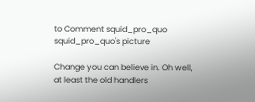to Comment squid_pro_quo
squid_pro_quo's picture

Change you can believe in. Oh well, at least the old handlers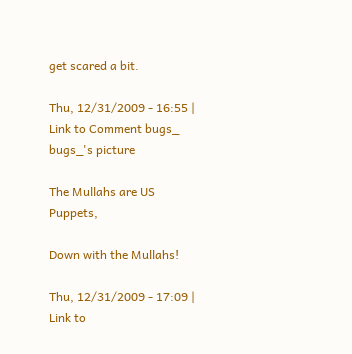get scared a bit.

Thu, 12/31/2009 - 16:55 | Link to Comment bugs_
bugs_'s picture

The Mullahs are US Puppets,

Down with the Mullahs!

Thu, 12/31/2009 - 17:09 | Link to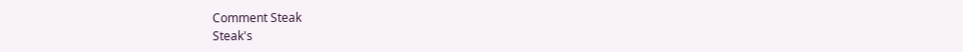Comment Steak
Steak's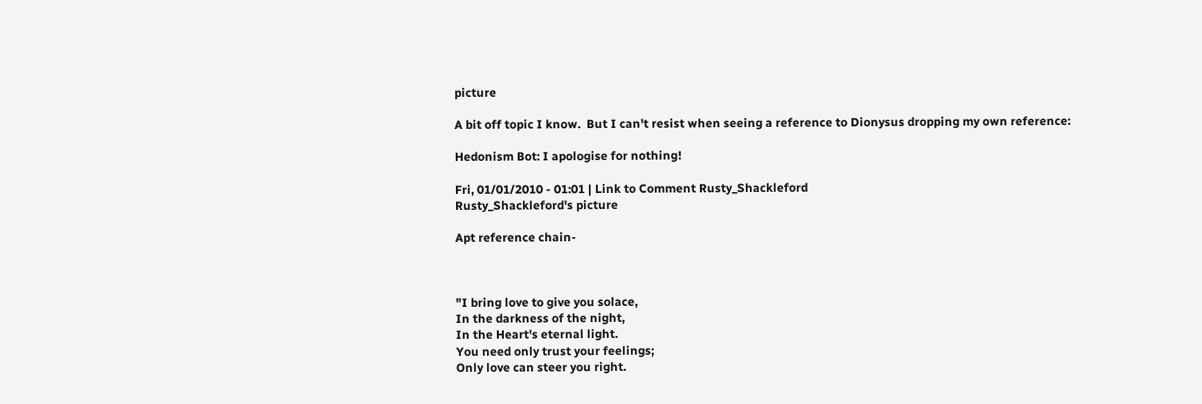picture

A bit off topic I know.  But I can't resist when seeing a reference to Dionysus dropping my own reference:

Hedonism Bot: I apologise for nothing!

Fri, 01/01/2010 - 01:01 | Link to Comment Rusty_Shackleford
Rusty_Shackleford's picture

Apt reference chain-



"I bring love to give you solace,
In the darkness of the night,
In the Heart's eternal light.
You need only trust your feelings;
Only love can steer you right.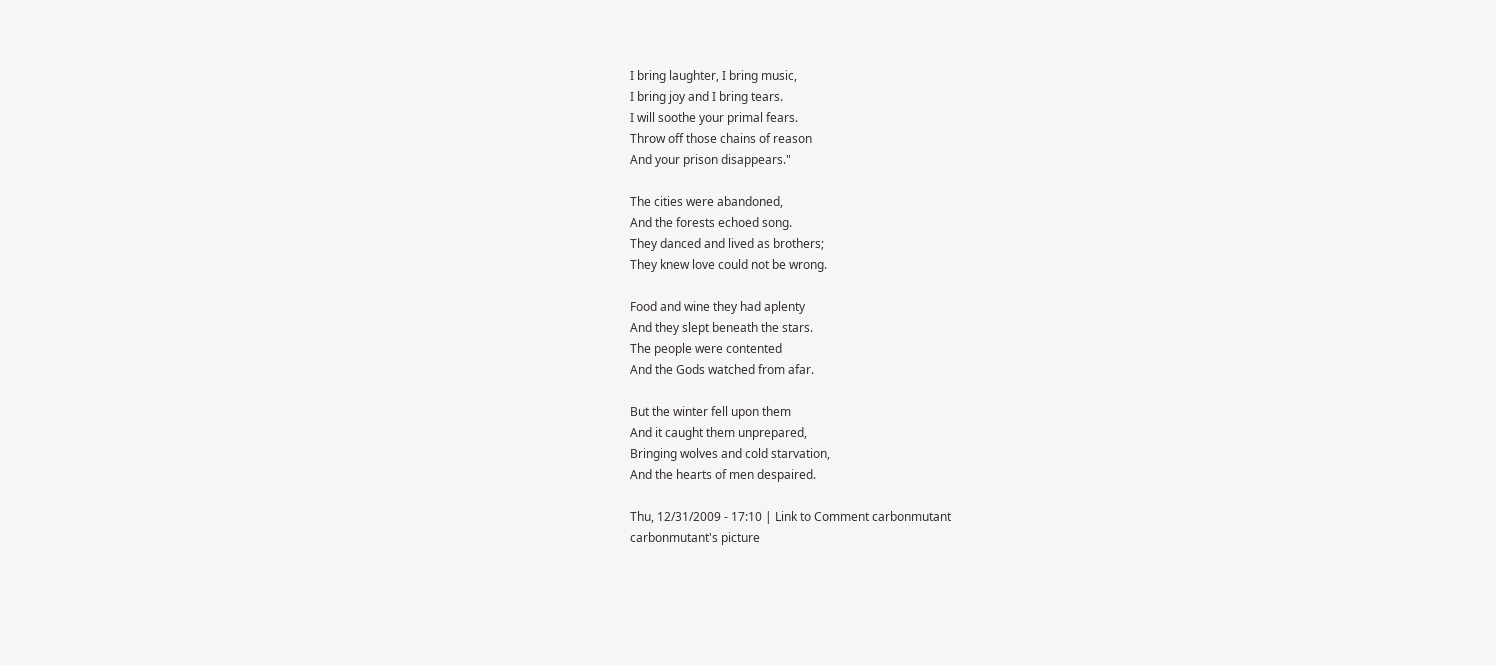I bring laughter, I bring music,
I bring joy and I bring tears.
I will soothe your primal fears.
Throw off those chains of reason
And your prison disappears."

The cities were abandoned,
And the forests echoed song.
They danced and lived as brothers;
They knew love could not be wrong.

Food and wine they had aplenty
And they slept beneath the stars.
The people were contented
And the Gods watched from afar.

But the winter fell upon them
And it caught them unprepared,
Bringing wolves and cold starvation,
And the hearts of men despaired.

Thu, 12/31/2009 - 17:10 | Link to Comment carbonmutant
carbonmutant's picture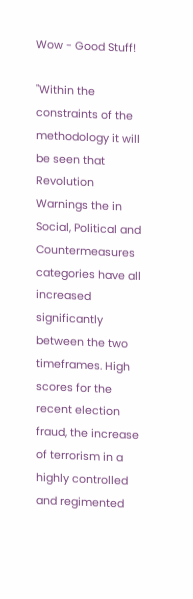Wow - Good Stuff!

"Within the constraints of the methodology it will be seen that Revolution Warnings the in Social, Political and Countermeasures categories have all increased significantly between the two timeframes. High scores for the recent election fraud, the increase of terrorism in a highly controlled and regimented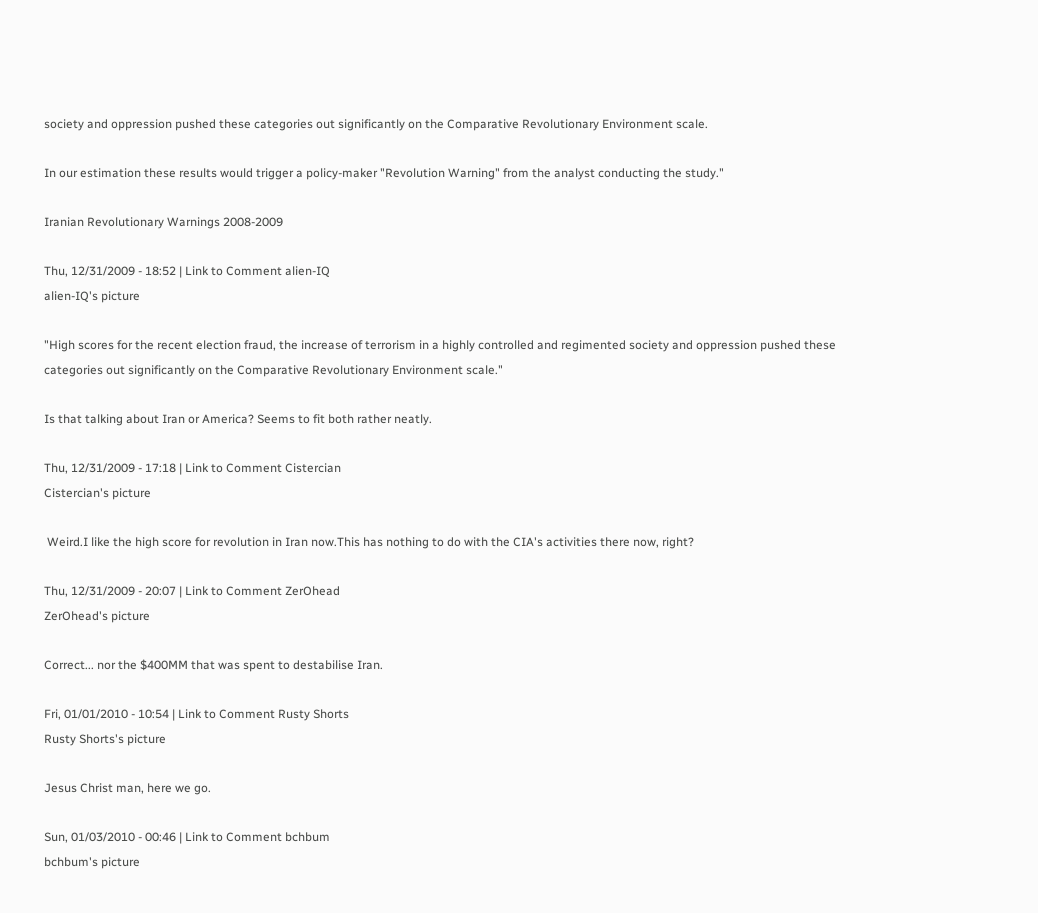society and oppression pushed these categories out significantly on the Comparative Revolutionary Environment scale.

In our estimation these results would trigger a policy-maker "Revolution Warning" from the analyst conducting the study."

Iranian Revolutionary Warnings 2008-2009

Thu, 12/31/2009 - 18:52 | Link to Comment alien-IQ
alien-IQ's picture

"High scores for the recent election fraud, the increase of terrorism in a highly controlled and regimented society and oppression pushed these categories out significantly on the Comparative Revolutionary Environment scale."

Is that talking about Iran or America? Seems to fit both rather neatly.

Thu, 12/31/2009 - 17:18 | Link to Comment Cistercian
Cistercian's picture

 Weird.I like the high score for revolution in Iran now.This has nothing to do with the CIA's activities there now, right?

Thu, 12/31/2009 - 20:07 | Link to Comment ZerOhead
ZerOhead's picture

Correct... nor the $400MM that was spent to destabilise Iran.

Fri, 01/01/2010 - 10:54 | Link to Comment Rusty Shorts
Rusty Shorts's picture

Jesus Christ man, here we go.

Sun, 01/03/2010 - 00:46 | Link to Comment bchbum
bchbum's picture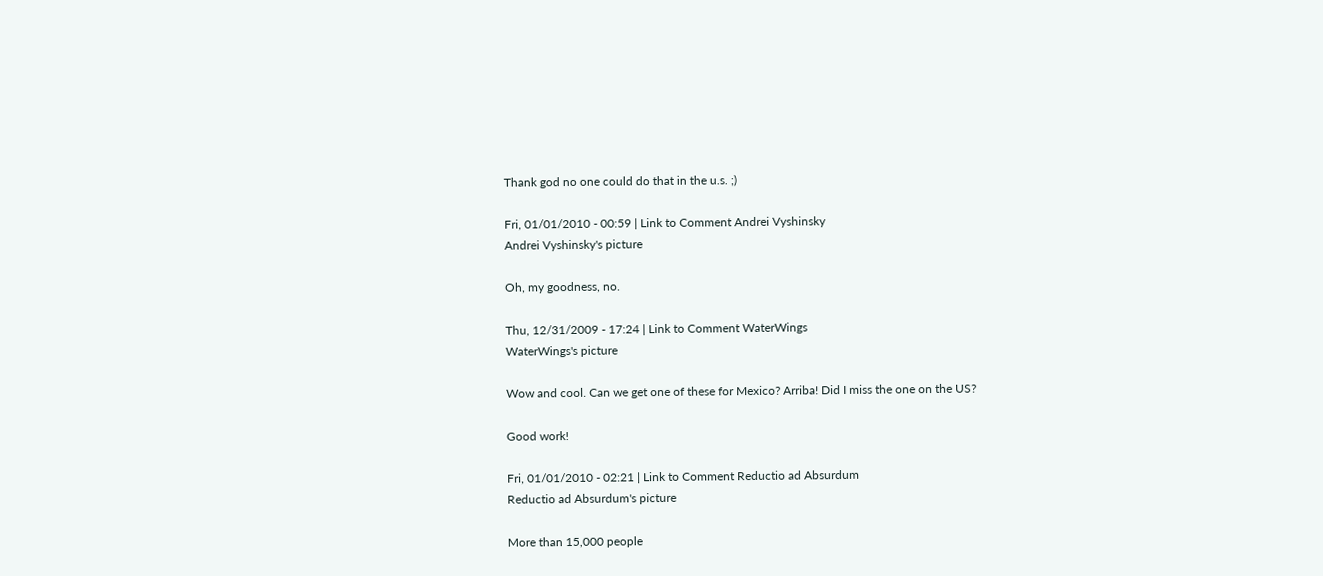Thank god no one could do that in the u.s. ;)

Fri, 01/01/2010 - 00:59 | Link to Comment Andrei Vyshinsky
Andrei Vyshinsky's picture

Oh, my goodness, no.

Thu, 12/31/2009 - 17:24 | Link to Comment WaterWings
WaterWings's picture

Wow and cool. Can we get one of these for Mexico? Arriba! Did I miss the one on the US?

Good work!

Fri, 01/01/2010 - 02:21 | Link to Comment Reductio ad Absurdum
Reductio ad Absurdum's picture

More than 15,000 people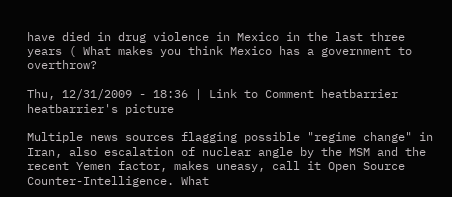have died in drug violence in Mexico in the last three years ( What makes you think Mexico has a government to overthrow?

Thu, 12/31/2009 - 18:36 | Link to Comment heatbarrier
heatbarrier's picture

Multiple news sources flagging possible "regime change" in Iran, also escalation of nuclear angle by the MSM and the recent Yemen factor, makes uneasy, call it Open Source Counter-Intelligence. What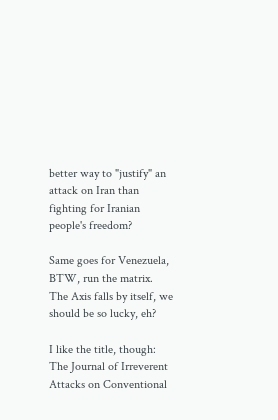better way to "justify" an attack on Iran than fighting for Iranian people's freedom?

Same goes for Venezuela, BTW, run the matrix.  The Axis falls by itself, we should be so lucky, eh?

I like the title, though: The Journal of Irreverent Attacks on Conventional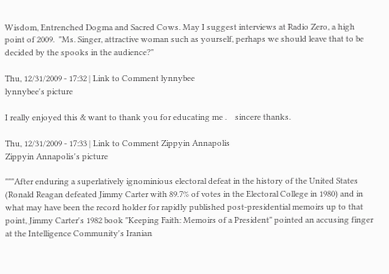Wisdom, Entrenched Dogma and Sacred Cows. May I suggest interviews at Radio Zero, a high point of 2009.  "Ms. Singer, attractive woman such as yourself, perhaps we should leave that to be decided by the spooks in the audience?"

Thu, 12/31/2009 - 17:32 | Link to Comment lynnybee
lynnybee's picture

I really enjoyed this & want to thank you for educating me .    sincere thanks.

Thu, 12/31/2009 - 17:33 | Link to Comment Zippyin Annapolis
Zippyin Annapolis's picture

"""After enduring a superlatively ignominious electoral defeat in the history of the United States (Ronald Reagan defeated Jimmy Carter with 89.7% of votes in the Electoral College in 1980) and in what may have been the record holder for rapidly published post-presidential memoirs up to that point, Jimmy Carter's 1982 book "Keeping Faith: Memoirs of a President" pointed an accusing finger at the Intelligence Community's Iranian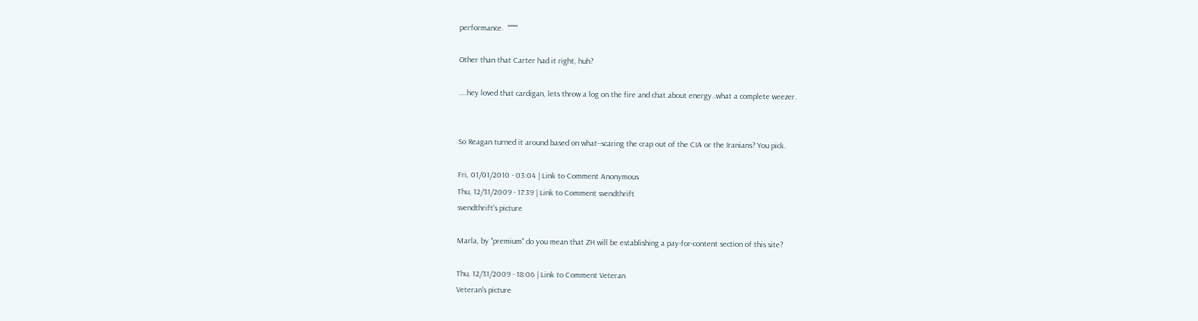performance.  """""

Other than that Carter had it right, huh?

....hey loved that cardigan, lets throw a log on the fire and chat about energy..what a complete weezer.


So Reagan turned it around based on what--scaring the crap out of the CIA or the Iranians? You pick.

Fri, 01/01/2010 - 03:04 | Link to Comment Anonymous
Thu, 12/31/2009 - 17:39 | Link to Comment svendthrift
svendthrift's picture

Marla, by "premium" do you mean that ZH will be establishing a pay-for-content section of this site?

Thu, 12/31/2009 - 18:06 | Link to Comment Veteran
Veteran's picture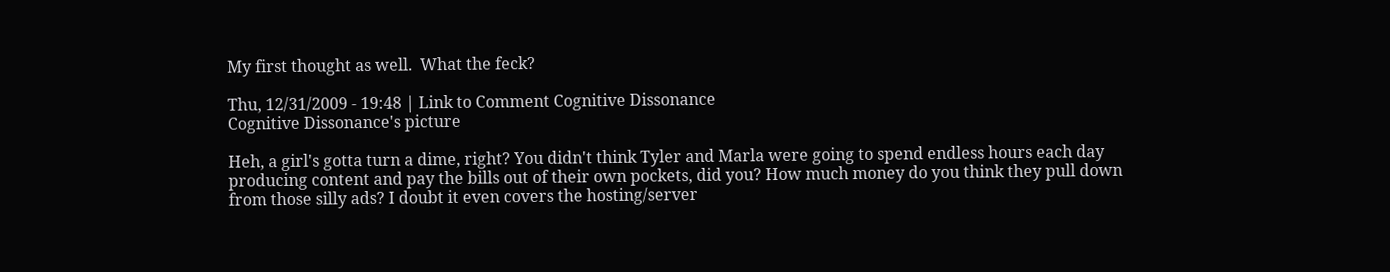My first thought as well.  What the feck?

Thu, 12/31/2009 - 19:48 | Link to Comment Cognitive Dissonance
Cognitive Dissonance's picture

Heh, a girl's gotta turn a dime, right? You didn't think Tyler and Marla were going to spend endless hours each day producing content and pay the bills out of their own pockets, did you? How much money do you think they pull down from those silly ads? I doubt it even covers the hosting/server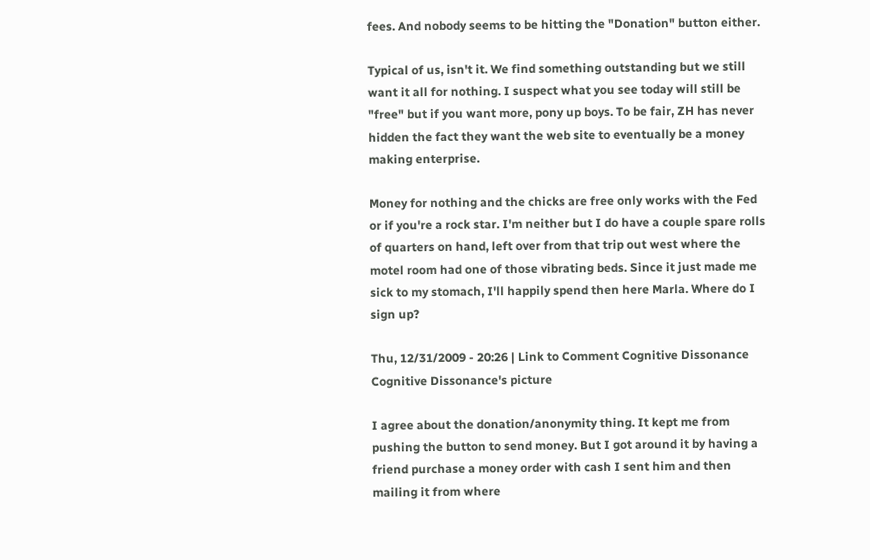fees. And nobody seems to be hitting the "Donation" button either.

Typical of us, isn't it. We find something outstanding but we still want it all for nothing. I suspect what you see today will still be "free" but if you want more, pony up boys. To be fair, ZH has never hidden the fact they want the web site to eventually be a money making enterprise.

Money for nothing and the chicks are free only works with the Fed or if you're a rock star. I'm neither but I do have a couple spare rolls of quarters on hand, left over from that trip out west where the motel room had one of those vibrating beds. Since it just made me sick to my stomach, I'll happily spend then here Marla. Where do I sign up?

Thu, 12/31/2009 - 20:26 | Link to Comment Cognitive Dissonance
Cognitive Dissonance's picture

I agree about the donation/anonymity thing. It kept me from pushing the button to send money. But I got around it by having a friend purchase a money order with cash I sent him and then mailing it from where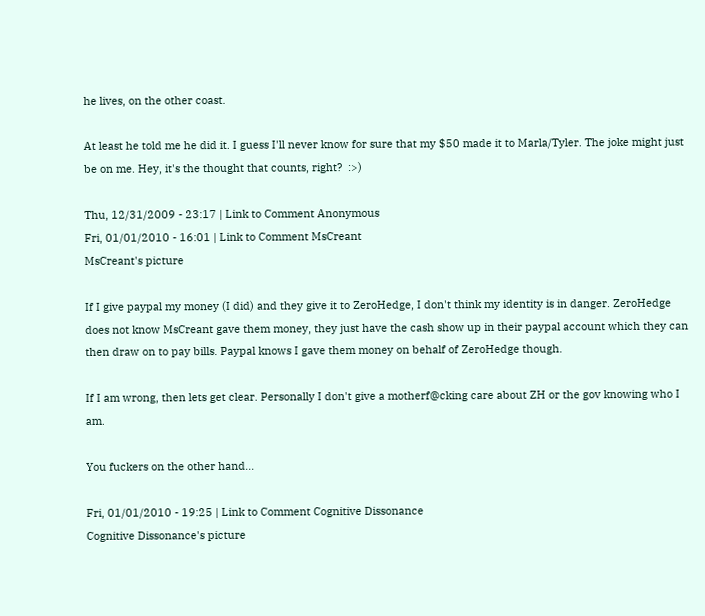he lives, on the other coast.

At least he told me he did it. I guess I'll never know for sure that my $50 made it to Marla/Tyler. The joke might just be on me. Hey, it's the thought that counts, right?  :>)

Thu, 12/31/2009 - 23:17 | Link to Comment Anonymous
Fri, 01/01/2010 - 16:01 | Link to Comment MsCreant
MsCreant's picture

If I give paypal my money (I did) and they give it to ZeroHedge, I don't think my identity is in danger. ZeroHedge does not know MsCreant gave them money, they just have the cash show up in their paypal account which they can then draw on to pay bills. Paypal knows I gave them money on behalf of ZeroHedge though.

If I am wrong, then lets get clear. Personally I don't give a motherf@cking care about ZH or the gov knowing who I am.

You fuckers on the other hand...

Fri, 01/01/2010 - 19:25 | Link to Comment Cognitive Dissonance
Cognitive Dissonance's picture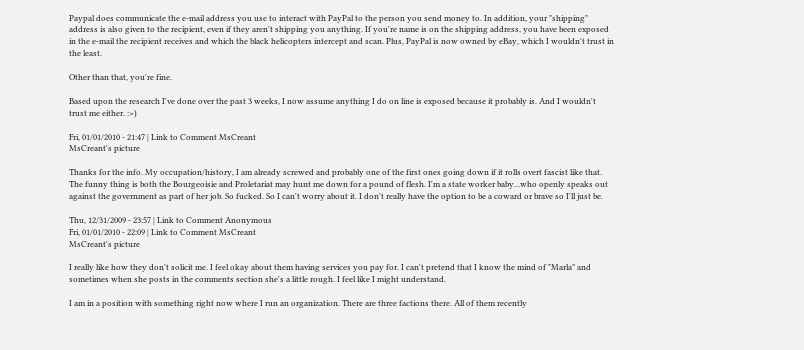Paypal does communicate the e-mail address you use to interact with PayPal to the person you send money to. In addition, your "shipping" address is also given to the recipient, even if they aren't shipping you anything. If you're name is on the shipping address, you have been exposed in the e-mail the recipient receives and which the black helicopters intercept and scan. Plus, PayPal is now owned by eBay, which I wouldn't trust in the least.

Other than that, you're fine.

Based upon the research I've done over the past 3 weeks, I now assume anything I do on line is exposed because it probably is. And I wouldn't trust me either. :>)

Fri, 01/01/2010 - 21:47 | Link to Comment MsCreant
MsCreant's picture

Thanks for the info. My occupation/history, I am already screwed and probably one of the first ones going down if it rolls overt fascist like that. The funny thing is both the Bourgeoisie and Proletariat may hunt me down for a pound of flesh. I'm a state worker baby...who openly speaks out against the government as part of her job. So fucked. So I can't worry about it. I don't really have the option to be a coward or brave so I'll just be.

Thu, 12/31/2009 - 23:57 | Link to Comment Anonymous
Fri, 01/01/2010 - 22:09 | Link to Comment MsCreant
MsCreant's picture

I really like how they don't solicit me. I feel okay about them having services you pay for. I can't pretend that I know the mind of "Marla" and sometimes when she posts in the comments section she's a little rough. I feel like I might understand.

I am in a position with something right now where I run an organization. There are three factions there. All of them recently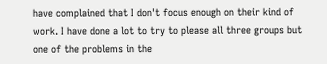have complained that I don't focus enough on their kind of work. I have done a lot to try to please all three groups but one of the problems in the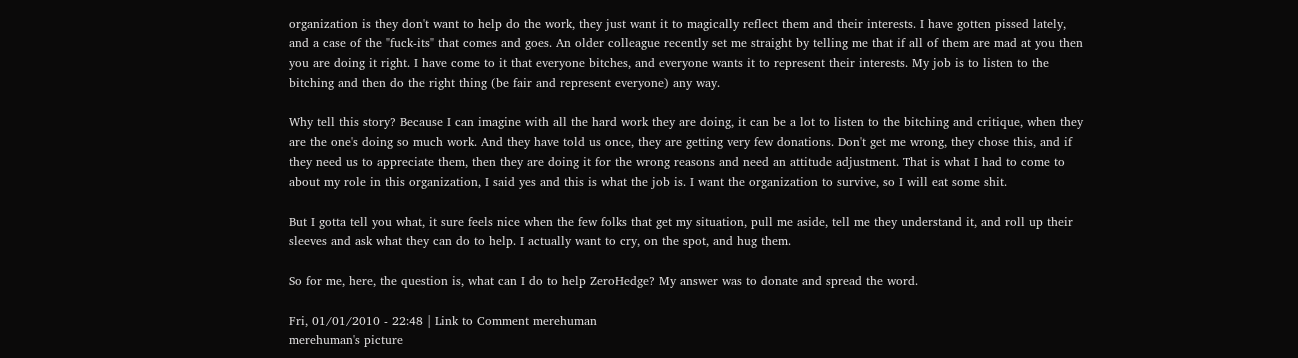organization is they don't want to help do the work, they just want it to magically reflect them and their interests. I have gotten pissed lately, and a case of the "fuck-its" that comes and goes. An older colleague recently set me straight by telling me that if all of them are mad at you then you are doing it right. I have come to it that everyone bitches, and everyone wants it to represent their interests. My job is to listen to the bitching and then do the right thing (be fair and represent everyone) any way.

Why tell this story? Because I can imagine with all the hard work they are doing, it can be a lot to listen to the bitching and critique, when they are the one's doing so much work. And they have told us once, they are getting very few donations. Don't get me wrong, they chose this, and if they need us to appreciate them, then they are doing it for the wrong reasons and need an attitude adjustment. That is what I had to come to about my role in this organization, I said yes and this is what the job is. I want the organization to survive, so I will eat some shit.

But I gotta tell you what, it sure feels nice when the few folks that get my situation, pull me aside, tell me they understand it, and roll up their sleeves and ask what they can do to help. I actually want to cry, on the spot, and hug them.

So for me, here, the question is, what can I do to help ZeroHedge? My answer was to donate and spread the word.

Fri, 01/01/2010 - 22:48 | Link to Comment merehuman
merehuman's picture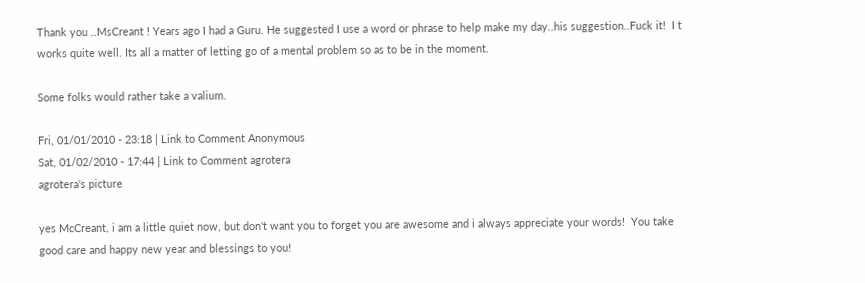Thank you ..MsCreant ! Years ago I had a Guru. He suggested I use a word or phrase to help make my day..his suggestion..Fuck it!  I t works quite well. Its all a matter of letting go of a mental problem so as to be in the moment.

Some folks would rather take a valium.

Fri, 01/01/2010 - 23:18 | Link to Comment Anonymous
Sat, 01/02/2010 - 17:44 | Link to Comment agrotera
agrotera's picture

yes McCreant, i am a little quiet now, but don't want you to forget you are awesome and i always appreciate your words!  You take good care and happy new year and blessings to you!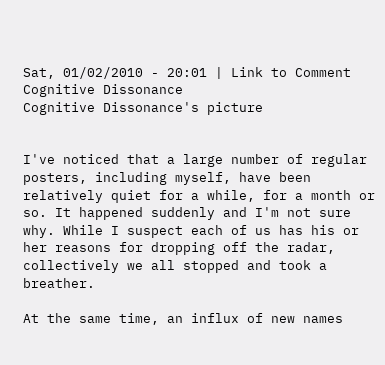Sat, 01/02/2010 - 20:01 | Link to Comment Cognitive Dissonance
Cognitive Dissonance's picture


I've noticed that a large number of regular posters, including myself, have been relatively quiet for a while, for a month or so. It happened suddenly and I'm not sure why. While I suspect each of us has his or her reasons for dropping off the radar, collectively we all stopped and took a breather.

At the same time, an influx of new names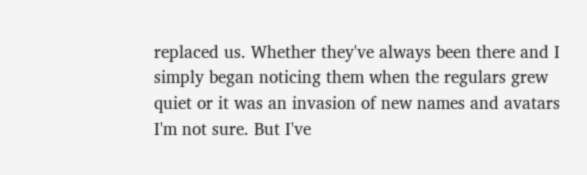replaced us. Whether they've always been there and I simply began noticing them when the regulars grew quiet or it was an invasion of new names and avatars I'm not sure. But I've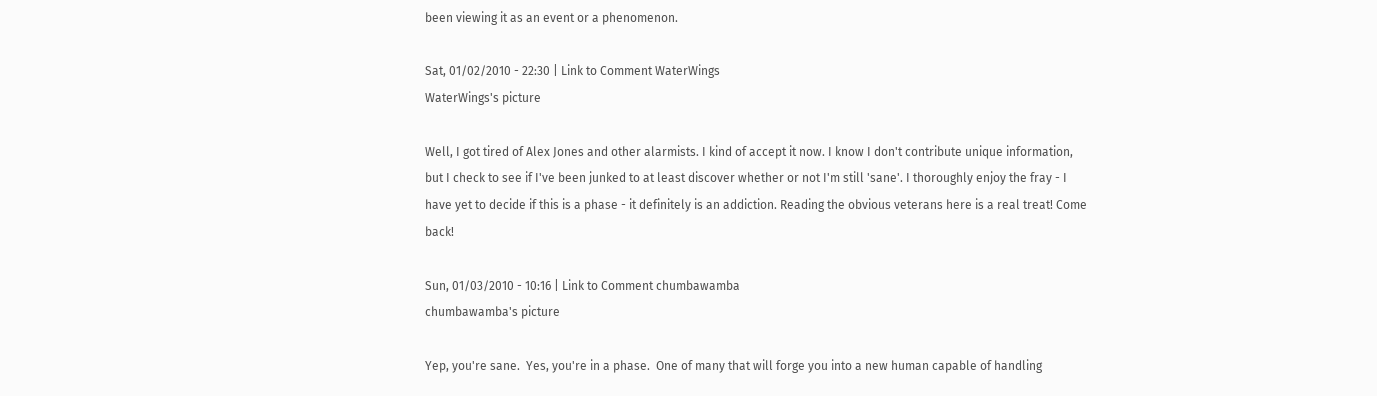been viewing it as an event or a phenomenon.

Sat, 01/02/2010 - 22:30 | Link to Comment WaterWings
WaterWings's picture

Well, I got tired of Alex Jones and other alarmists. I kind of accept it now. I know I don't contribute unique information, but I check to see if I've been junked to at least discover whether or not I'm still 'sane'. I thoroughly enjoy the fray - I have yet to decide if this is a phase - it definitely is an addiction. Reading the obvious veterans here is a real treat! Come back!

Sun, 01/03/2010 - 10:16 | Link to Comment chumbawamba
chumbawamba's picture

Yep, you're sane.  Yes, you're in a phase.  One of many that will forge you into a new human capable of handling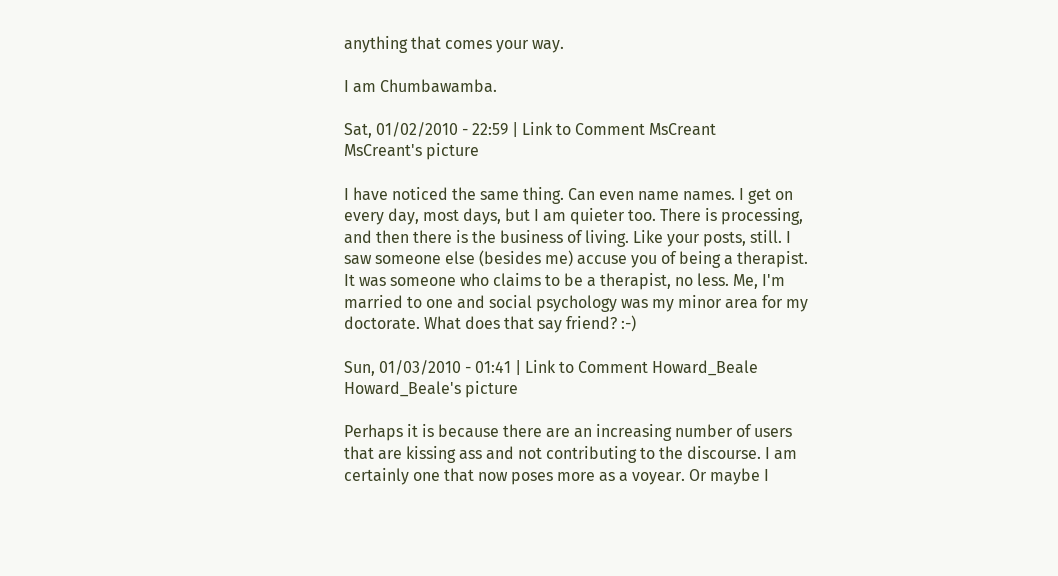anything that comes your way.

I am Chumbawamba.

Sat, 01/02/2010 - 22:59 | Link to Comment MsCreant
MsCreant's picture

I have noticed the same thing. Can even name names. I get on every day, most days, but I am quieter too. There is processing, and then there is the business of living. Like your posts, still. I saw someone else (besides me) accuse you of being a therapist. It was someone who claims to be a therapist, no less. Me, I'm married to one and social psychology was my minor area for my doctorate. What does that say friend? :-)

Sun, 01/03/2010 - 01:41 | Link to Comment Howard_Beale
Howard_Beale's picture

Perhaps it is because there are an increasing number of users that are kissing ass and not contributing to the discourse. I am certainly one that now poses more as a voyear. Or maybe I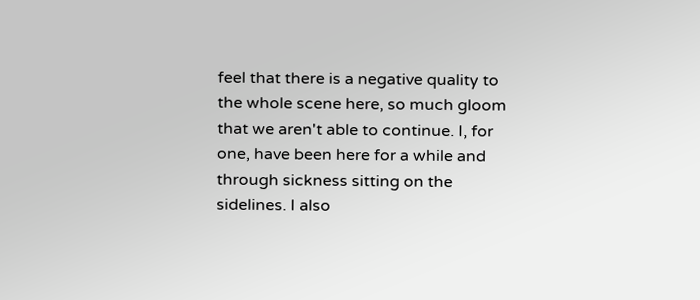feel that there is a negative quality to the whole scene here, so much gloom that we aren't able to continue. I, for one, have been here for a while and through sickness sitting on the sidelines. I also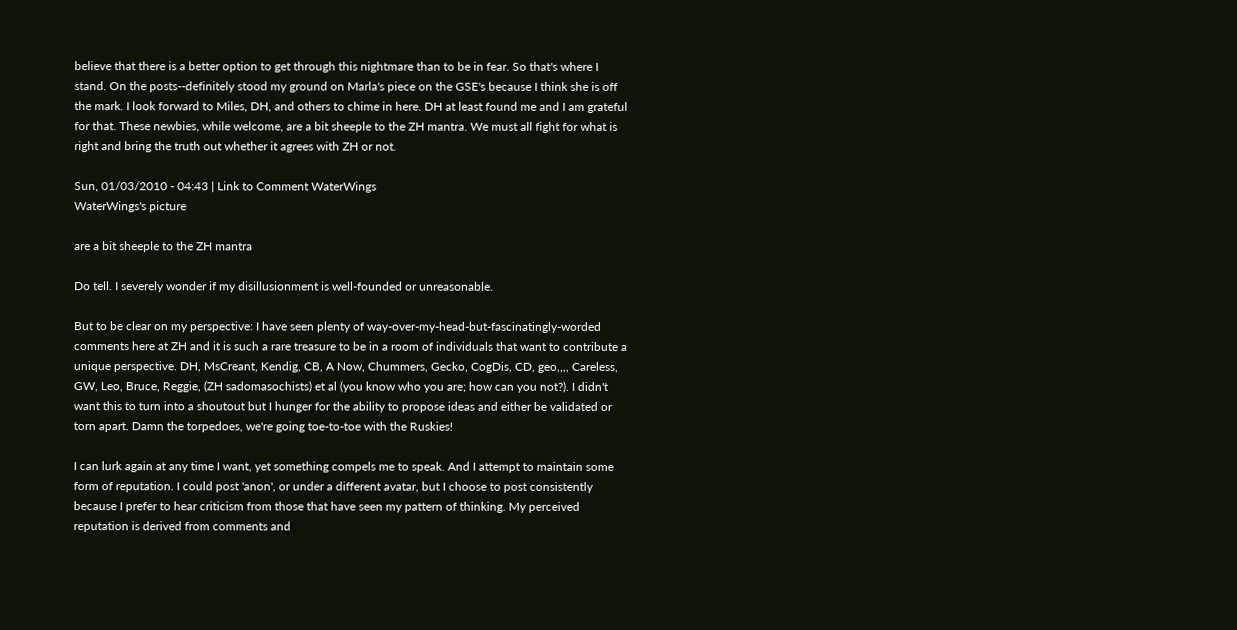believe that there is a better option to get through this nightmare than to be in fear. So that's where I stand. On the posts--definitely stood my ground on Marla's piece on the GSE's because I think she is off the mark. I look forward to Miles, DH, and others to chime in here. DH at least found me and I am grateful for that. These newbies, while welcome, are a bit sheeple to the ZH mantra. We must all fight for what is right and bring the truth out whether it agrees with ZH or not.

Sun, 01/03/2010 - 04:43 | Link to Comment WaterWings
WaterWings's picture

are a bit sheeple to the ZH mantra

Do tell. I severely wonder if my disillusionment is well-founded or unreasonable.

But to be clear on my perspective: I have seen plenty of way-over-my-head-but-fascinatingly-worded comments here at ZH and it is such a rare treasure to be in a room of individuals that want to contribute a unique perspective. DH, MsCreant, Kendig, CB, A Now, Chummers, Gecko, CogDis, CD, geo,,,, Careless, GW, Leo, Bruce, Reggie, (ZH sadomasochists) et al (you know who you are; how can you not?). I didn't want this to turn into a shoutout but I hunger for the ability to propose ideas and either be validated or torn apart. Damn the torpedoes, we're going toe-to-toe with the Ruskies!

I can lurk again at any time I want, yet something compels me to speak. And I attempt to maintain some form of reputation. I could post 'anon', or under a different avatar, but I choose to post consistently because I prefer to hear criticism from those that have seen my pattern of thinking. My perceived reputation is derived from comments and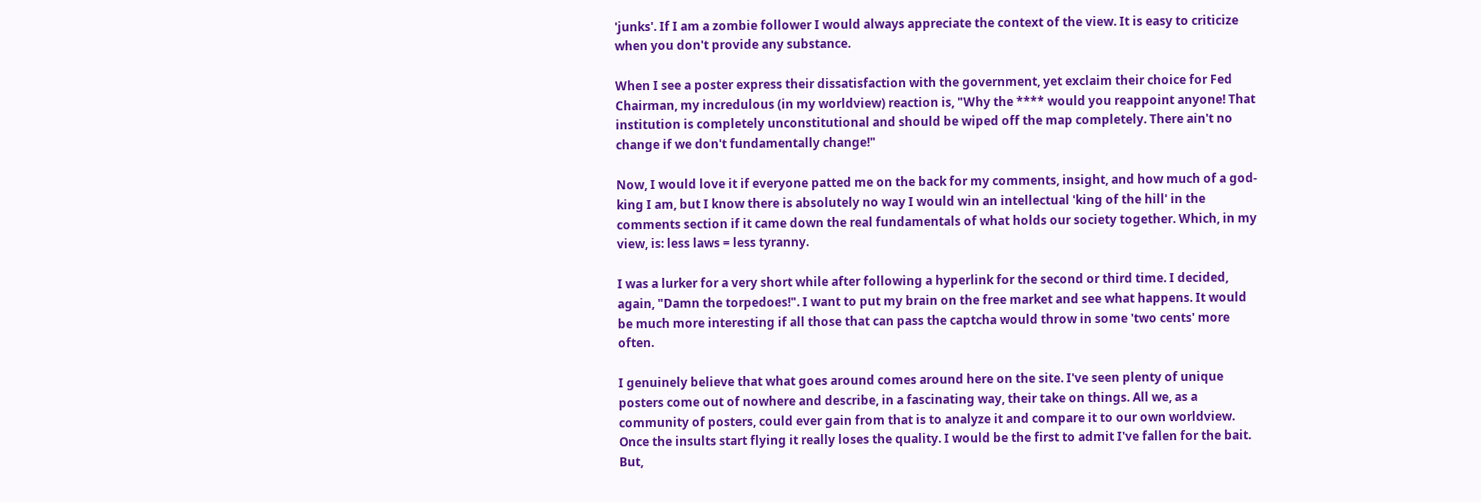'junks'. If I am a zombie follower I would always appreciate the context of the view. It is easy to criticize when you don't provide any substance.

When I see a poster express their dissatisfaction with the government, yet exclaim their choice for Fed Chairman, my incredulous (in my worldview) reaction is, "Why the **** would you reappoint anyone! That institution is completely unconstitutional and should be wiped off the map completely. There ain't no change if we don't fundamentally change!"

Now, I would love it if everyone patted me on the back for my comments, insight, and how much of a god-king I am, but I know there is absolutely no way I would win an intellectual 'king of the hill' in the comments section if it came down the real fundamentals of what holds our society together. Which, in my view, is: less laws = less tyranny.

I was a lurker for a very short while after following a hyperlink for the second or third time. I decided, again, "Damn the torpedoes!". I want to put my brain on the free market and see what happens. It would be much more interesting if all those that can pass the captcha would throw in some 'two cents' more often.

I genuinely believe that what goes around comes around here on the site. I've seen plenty of unique posters come out of nowhere and describe, in a fascinating way, their take on things. All we, as a community of posters, could ever gain from that is to analyze it and compare it to our own worldview. Once the insults start flying it really loses the quality. I would be the first to admit I've fallen for the bait. But,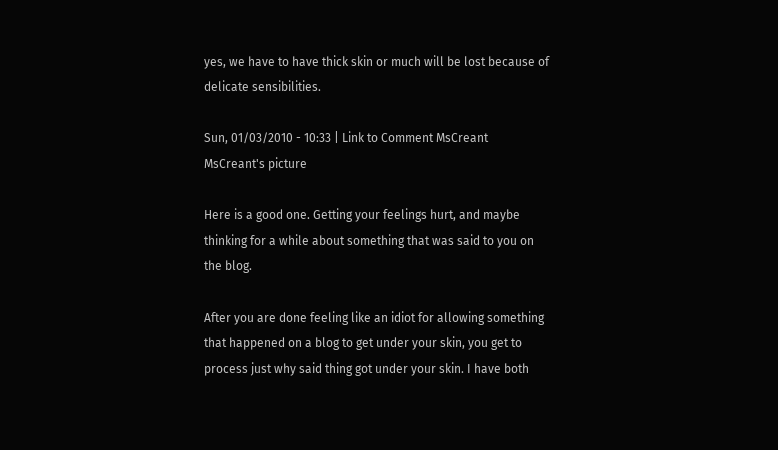yes, we have to have thick skin or much will be lost because of delicate sensibilities.

Sun, 01/03/2010 - 10:33 | Link to Comment MsCreant
MsCreant's picture

Here is a good one. Getting your feelings hurt, and maybe thinking for a while about something that was said to you on the blog.

After you are done feeling like an idiot for allowing something that happened on a blog to get under your skin, you get to process just why said thing got under your skin. I have both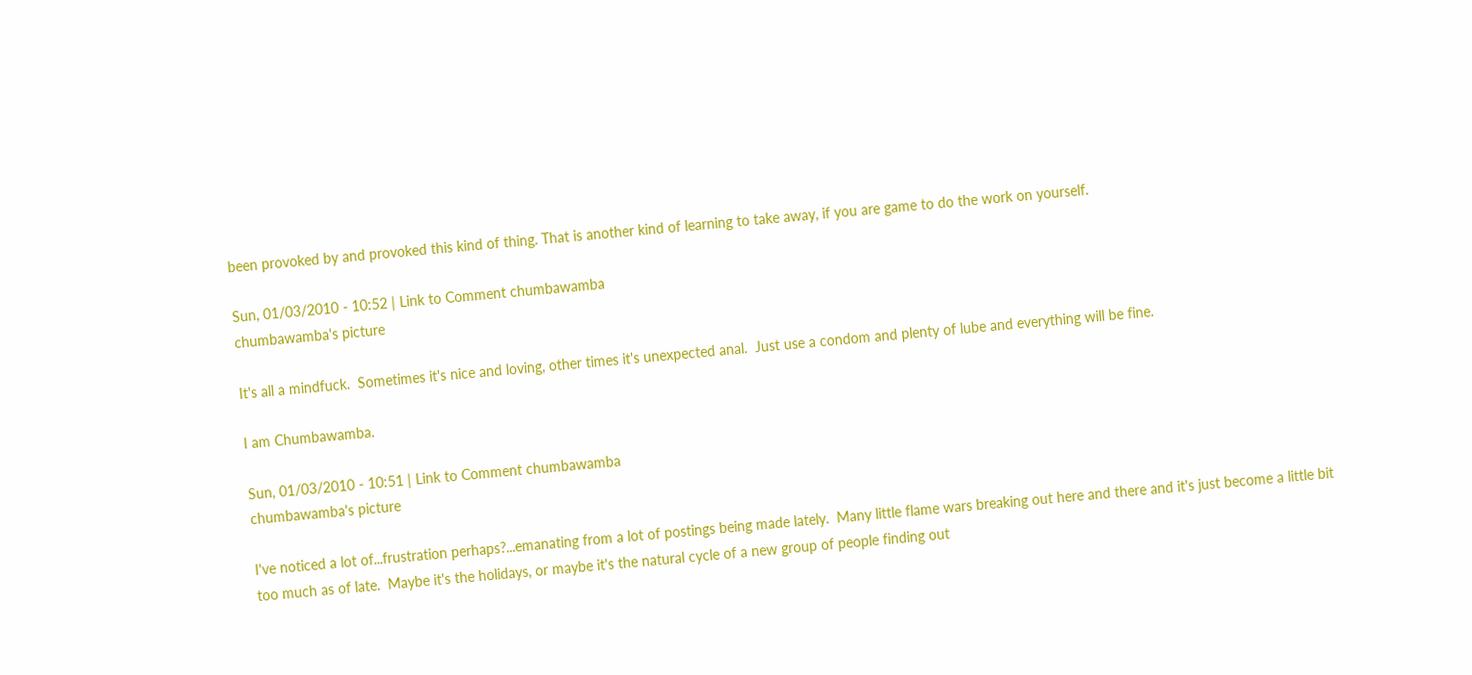been provoked by and provoked this kind of thing. That is another kind of learning to take away, if you are game to do the work on yourself.

Sun, 01/03/2010 - 10:52 | Link to Comment chumbawamba
chumbawamba's picture

It's all a mindfuck.  Sometimes it's nice and loving, other times it's unexpected anal.  Just use a condom and plenty of lube and everything will be fine.

I am Chumbawamba.

Sun, 01/03/2010 - 10:51 | Link to Comment chumbawamba
chumbawamba's picture

I've noticed a lot of...frustration perhaps?...emanating from a lot of postings being made lately.  Many little flame wars breaking out here and there and it's just become a little bit too much as of late.  Maybe it's the holidays, or maybe it's the natural cycle of a new group of people finding out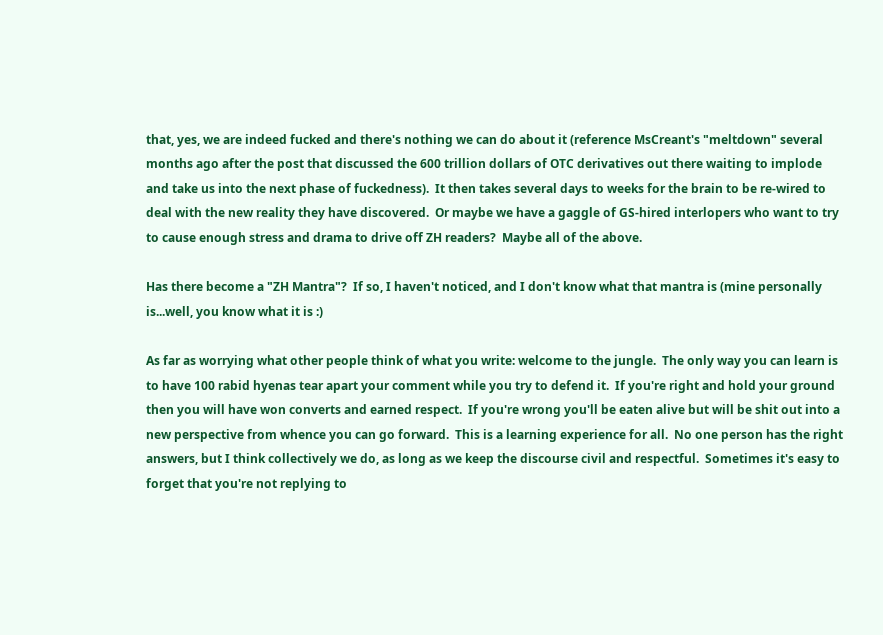that, yes, we are indeed fucked and there's nothing we can do about it (reference MsCreant's "meltdown" several months ago after the post that discussed the 600 trillion dollars of OTC derivatives out there waiting to implode and take us into the next phase of fuckedness).  It then takes several days to weeks for the brain to be re-wired to deal with the new reality they have discovered.  Or maybe we have a gaggle of GS-hired interlopers who want to try to cause enough stress and drama to drive off ZH readers?  Maybe all of the above.

Has there become a "ZH Mantra"?  If so, I haven't noticed, and I don't know what that mantra is (mine personally is...well, you know what it is :)

As far as worrying what other people think of what you write: welcome to the jungle.  The only way you can learn is to have 100 rabid hyenas tear apart your comment while you try to defend it.  If you're right and hold your ground then you will have won converts and earned respect.  If you're wrong you'll be eaten alive but will be shit out into a new perspective from whence you can go forward.  This is a learning experience for all.  No one person has the right answers, but I think collectively we do, as long as we keep the discourse civil and respectful.  Sometimes it's easy to forget that you're not replying to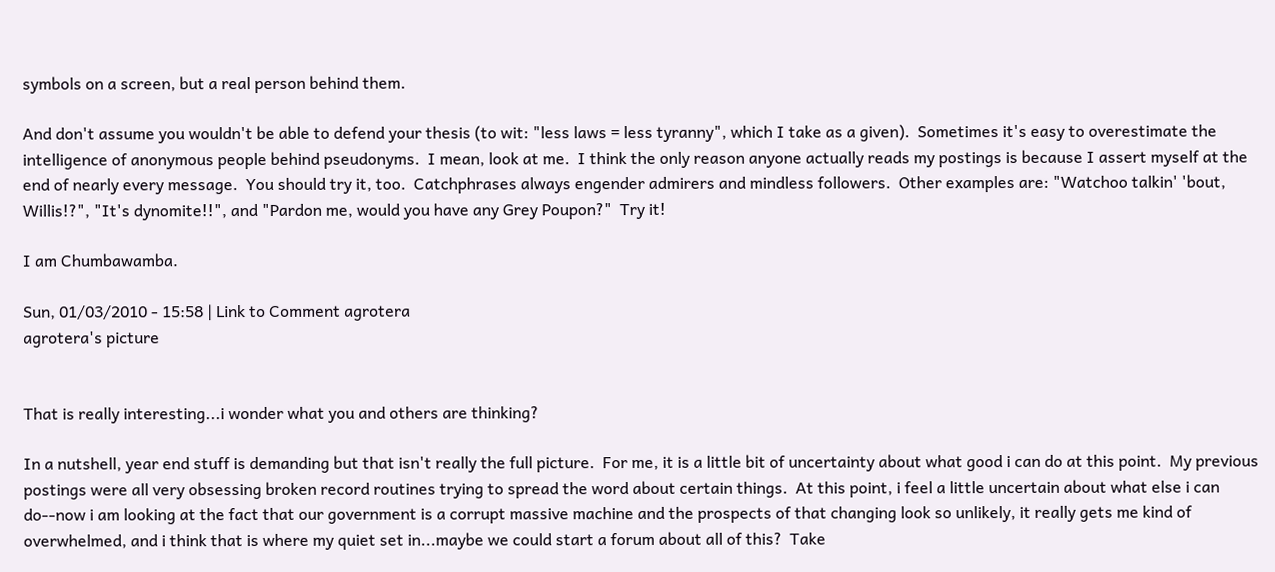symbols on a screen, but a real person behind them.

And don't assume you wouldn't be able to defend your thesis (to wit: "less laws = less tyranny", which I take as a given).  Sometimes it's easy to overestimate the intelligence of anonymous people behind pseudonyms.  I mean, look at me.  I think the only reason anyone actually reads my postings is because I assert myself at the end of nearly every message.  You should try it, too.  Catchphrases always engender admirers and mindless followers.  Other examples are: "Watchoo talkin' 'bout, Willis!?", "It's dynomite!!", and "Pardon me, would you have any Grey Poupon?"  Try it!

I am Chumbawamba.

Sun, 01/03/2010 - 15:58 | Link to Comment agrotera
agrotera's picture


That is really interesting...i wonder what you and others are thinking?

In a nutshell, year end stuff is demanding but that isn't really the full picture.  For me, it is a little bit of uncertainty about what good i can do at this point.  My previous postings were all very obsessing broken record routines trying to spread the word about certain things.  At this point, i feel a little uncertain about what else i can do--now i am looking at the fact that our government is a corrupt massive machine and the prospects of that changing look so unlikely, it really gets me kind of overwhelmed, and i think that is where my quiet set in...maybe we could start a forum about all of this?  Take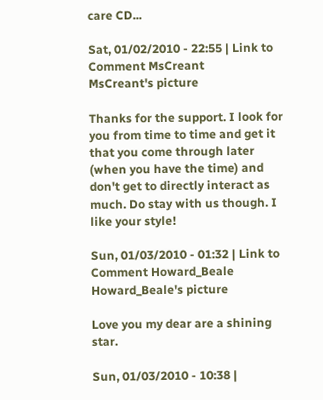care CD...

Sat, 01/02/2010 - 22:55 | Link to Comment MsCreant
MsCreant's picture

Thanks for the support. I look for you from time to time and get it that you come through later (when you have the time) and don't get to directly interact as much. Do stay with us though. I like your style!

Sun, 01/03/2010 - 01:32 | Link to Comment Howard_Beale
Howard_Beale's picture

Love you my dear are a shining star.

Sun, 01/03/2010 - 10:38 |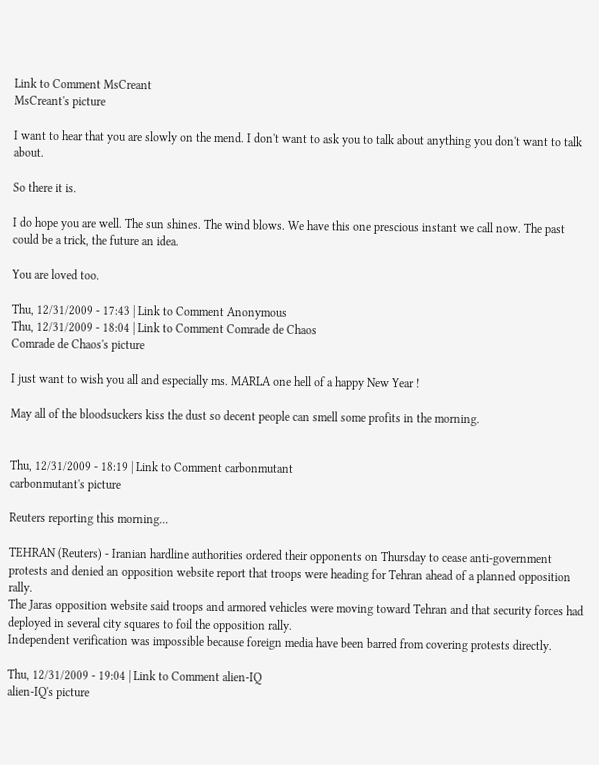Link to Comment MsCreant
MsCreant's picture

I want to hear that you are slowly on the mend. I don't want to ask you to talk about anything you don't want to talk about.

So there it is.

I do hope you are well. The sun shines. The wind blows. We have this one prescious instant we call now. The past could be a trick, the future an idea.

You are loved too.

Thu, 12/31/2009 - 17:43 | Link to Comment Anonymous
Thu, 12/31/2009 - 18:04 | Link to Comment Comrade de Chaos
Comrade de Chaos's picture

I just want to wish you all and especially ms. MARLA one hell of a happy New Year !

May all of the bloodsuckers kiss the dust so decent people can smell some profits in the morning.


Thu, 12/31/2009 - 18:19 | Link to Comment carbonmutant
carbonmutant's picture

Reuters reporting this morning...

TEHRAN (Reuters) - Iranian hardline authorities ordered their opponents on Thursday to cease anti-government protests and denied an opposition website report that troops were heading for Tehran ahead of a planned opposition rally.
The Jaras opposition website said troops and armored vehicles were moving toward Tehran and that security forces had deployed in several city squares to foil the opposition rally.
Independent verification was impossible because foreign media have been barred from covering protests directly.

Thu, 12/31/2009 - 19:04 | Link to Comment alien-IQ
alien-IQ's picture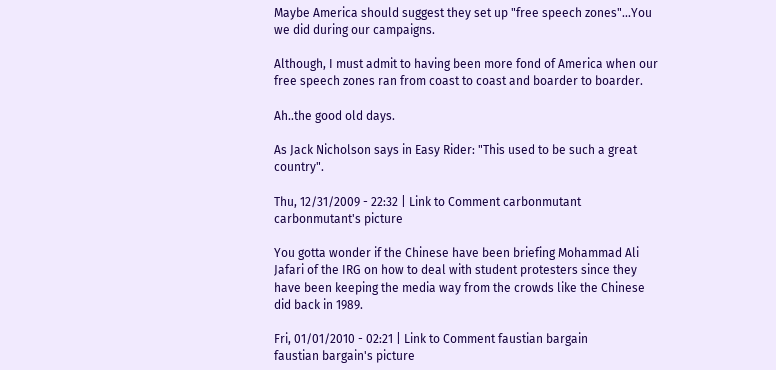Maybe America should suggest they set up "free speech zones"...You we did during our campaigns.

Although, I must admit to having been more fond of America when our free speech zones ran from coast to coast and boarder to boarder.

Ah..the good old days.

As Jack Nicholson says in Easy Rider: "This used to be such a great country".

Thu, 12/31/2009 - 22:32 | Link to Comment carbonmutant
carbonmutant's picture

You gotta wonder if the Chinese have been briefing Mohammad Ali Jafari of the IRG on how to deal with student protesters since they have been keeping the media way from the crowds like the Chinese did back in 1989.

Fri, 01/01/2010 - 02:21 | Link to Comment faustian bargain
faustian bargain's picture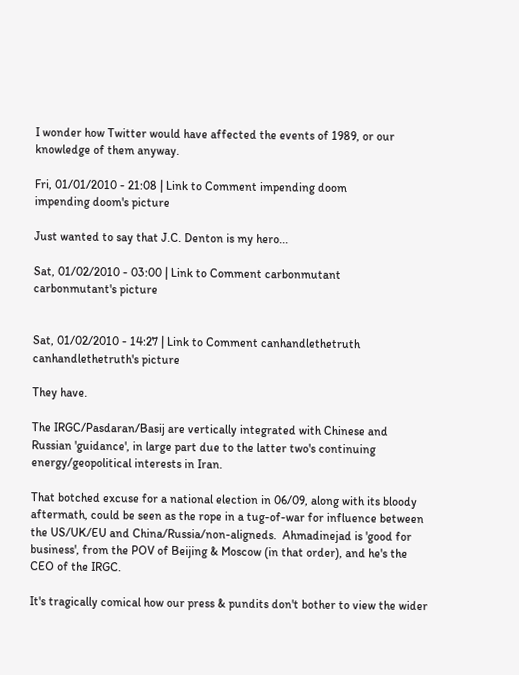I wonder how Twitter would have affected the events of 1989, or our knowledge of them anyway.

Fri, 01/01/2010 - 21:08 | Link to Comment impending doom
impending doom's picture

Just wanted to say that J.C. Denton is my hero...

Sat, 01/02/2010 - 03:00 | Link to Comment carbonmutant
carbonmutant's picture


Sat, 01/02/2010 - 14:27 | Link to Comment canhandlethetruth
canhandlethetruth's picture

They have.

The IRGC/Pasdaran/Basij are vertically integrated with Chinese and Russian 'guidance', in large part due to the latter two's continuing energy/geopolitical interests in Iran.

That botched excuse for a national election in 06/09, along with its bloody aftermath, could be seen as the rope in a tug-of-war for influence between the US/UK/EU and China/Russia/non-aligneds.  Ahmadinejad is 'good for business', from the POV of Beijing & Moscow (in that order), and he's the CEO of the IRGC.

It's tragically comical how our press & pundits don't bother to view the wider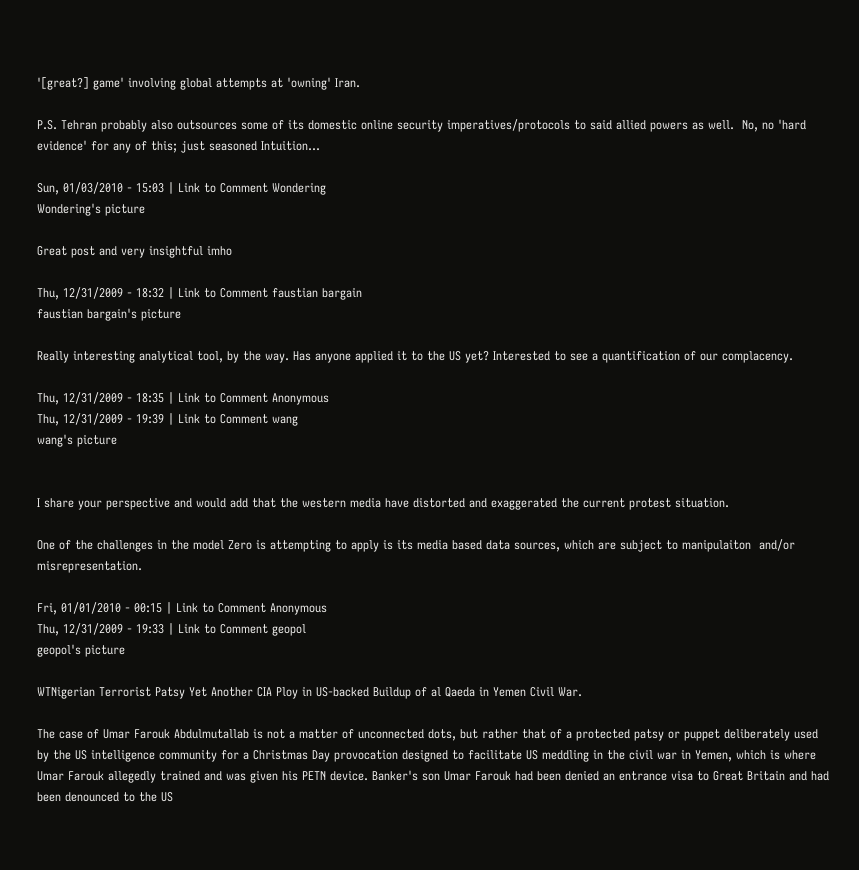'[great?] game' involving global attempts at 'owning' Iran.

P.S. Tehran probably also outsources some of its domestic online security imperatives/protocols to said allied powers as well.  No, no 'hard evidence' for any of this; just seasoned Intuition...

Sun, 01/03/2010 - 15:03 | Link to Comment Wondering
Wondering's picture

Great post and very insightful imho

Thu, 12/31/2009 - 18:32 | Link to Comment faustian bargain
faustian bargain's picture

Really interesting analytical tool, by the way. Has anyone applied it to the US yet? Interested to see a quantification of our complacency.

Thu, 12/31/2009 - 18:35 | Link to Comment Anonymous
Thu, 12/31/2009 - 19:39 | Link to Comment wang
wang's picture


I share your perspective and would add that the western media have distorted and exaggerated the current protest situation.

One of the challenges in the model Zero is attempting to apply is its media based data sources, which are subject to manipulaiton  and/or misrepresentation.

Fri, 01/01/2010 - 00:15 | Link to Comment Anonymous
Thu, 12/31/2009 - 19:33 | Link to Comment geopol
geopol's picture

WTNigerian Terrorist Patsy Yet Another CIA Ploy in US-backed Buildup of al Qaeda in Yemen Civil War.

The case of Umar Farouk Abdulmutallab is not a matter of unconnected dots, but rather that of a protected patsy or puppet deliberately used by the US intelligence community for a Christmas Day provocation designed to facilitate US meddling in the civil war in Yemen, which is where Umar Farouk allegedly trained and was given his PETN device. Banker's son Umar Farouk had been denied an entrance visa to Great Britain and had been denounced to the US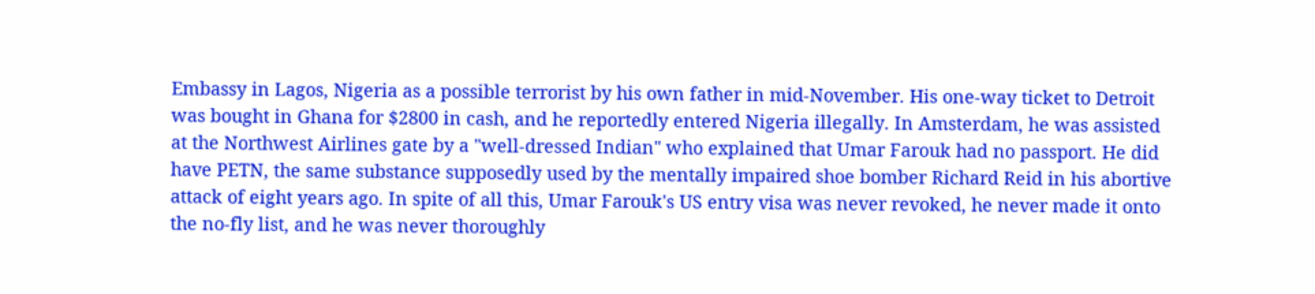Embassy in Lagos, Nigeria as a possible terrorist by his own father in mid-November. His one-way ticket to Detroit was bought in Ghana for $2800 in cash, and he reportedly entered Nigeria illegally. In Amsterdam, he was assisted at the Northwest Airlines gate by a "well-dressed Indian" who explained that Umar Farouk had no passport. He did have PETN, the same substance supposedly used by the mentally impaired shoe bomber Richard Reid in his abortive attack of eight years ago. In spite of all this, Umar Farouk's US entry visa was never revoked, he never made it onto the no-fly list, and he was never thoroughly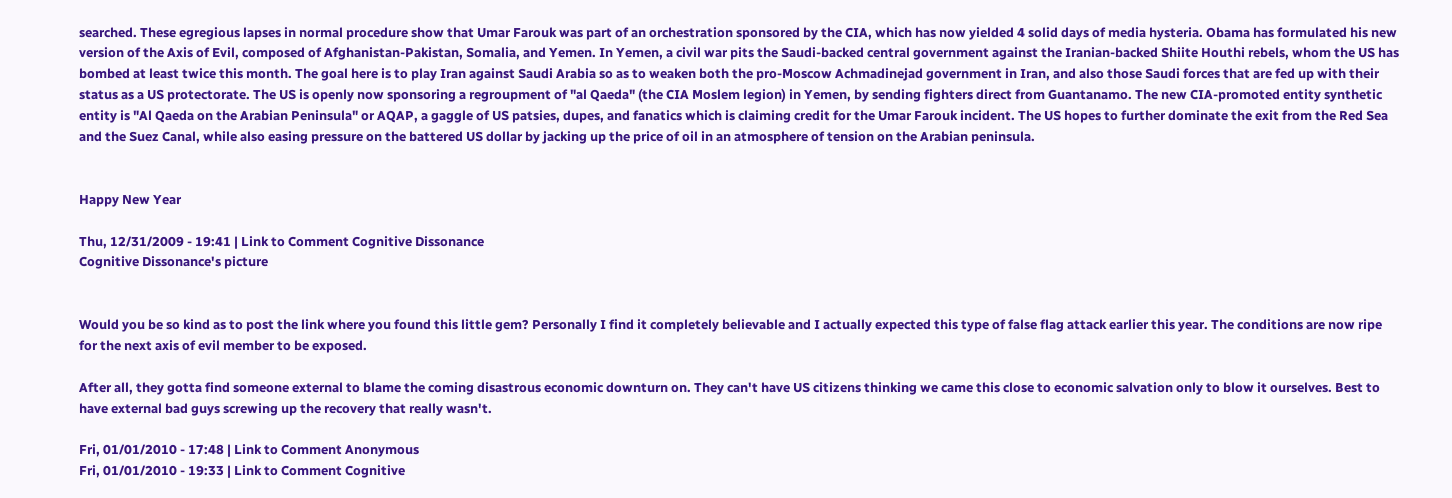searched. These egregious lapses in normal procedure show that Umar Farouk was part of an orchestration sponsored by the CIA, which has now yielded 4 solid days of media hysteria. Obama has formulated his new version of the Axis of Evil, composed of Afghanistan-Pakistan, Somalia, and Yemen. In Yemen, a civil war pits the Saudi-backed central government against the Iranian-backed Shiite Houthi rebels, whom the US has bombed at least twice this month. The goal here is to play Iran against Saudi Arabia so as to weaken both the pro-Moscow Achmadinejad government in Iran, and also those Saudi forces that are fed up with their status as a US protectorate. The US is openly now sponsoring a regroupment of "al Qaeda" (the CIA Moslem legion) in Yemen, by sending fighters direct from Guantanamo. The new CIA-promoted entity synthetic entity is "Al Qaeda on the Arabian Peninsula" or AQAP, a gaggle of US patsies, dupes, and fanatics which is claiming credit for the Umar Farouk incident. The US hopes to further dominate the exit from the Red Sea and the Suez Canal, while also easing pressure on the battered US dollar by jacking up the price of oil in an atmosphere of tension on the Arabian peninsula.


Happy New Year

Thu, 12/31/2009 - 19:41 | Link to Comment Cognitive Dissonance
Cognitive Dissonance's picture


Would you be so kind as to post the link where you found this little gem? Personally I find it completely believable and I actually expected this type of false flag attack earlier this year. The conditions are now ripe for the next axis of evil member to be exposed.

After all, they gotta find someone external to blame the coming disastrous economic downturn on. They can't have US citizens thinking we came this close to economic salvation only to blow it ourselves. Best to have external bad guys screwing up the recovery that really wasn't.

Fri, 01/01/2010 - 17:48 | Link to Comment Anonymous
Fri, 01/01/2010 - 19:33 | Link to Comment Cognitive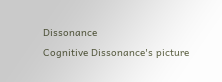Dissonance
Cognitive Dissonance's picture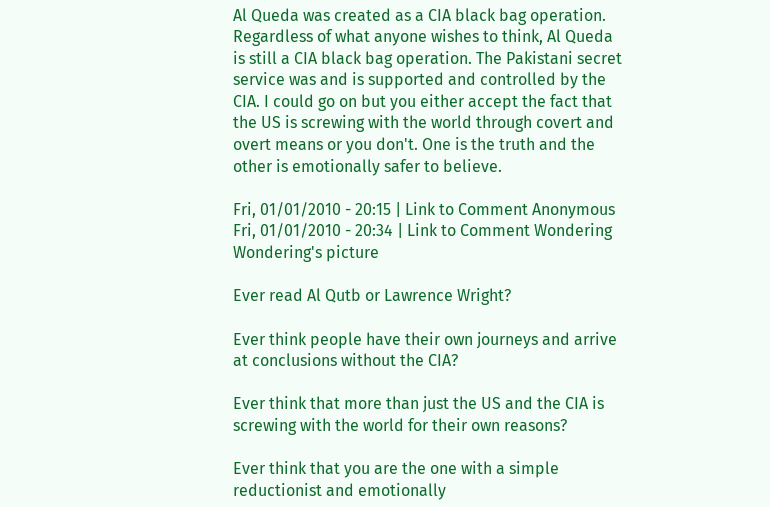Al Queda was created as a CIA black bag operation. Regardless of what anyone wishes to think, Al Queda is still a CIA black bag operation. The Pakistani secret service was and is supported and controlled by the CIA. I could go on but you either accept the fact that the US is screwing with the world through covert and overt means or you don't. One is the truth and the other is emotionally safer to believe.

Fri, 01/01/2010 - 20:15 | Link to Comment Anonymous
Fri, 01/01/2010 - 20:34 | Link to Comment Wondering
Wondering's picture

Ever read Al Qutb or Lawrence Wright?

Ever think people have their own journeys and arrive at conclusions without the CIA?

Ever think that more than just the US and the CIA is screwing with the world for their own reasons?

Ever think that you are the one with a simple reductionist and emotionally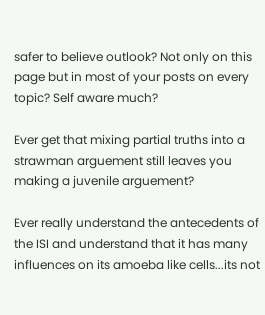safer to believe outlook? Not only on this page but in most of your posts on every topic? Self aware much?

Ever get that mixing partial truths into a strawman arguement still leaves you making a juvenile arguement?

Ever really understand the antecedents of the ISI and understand that it has many influences on its amoeba like cells...its not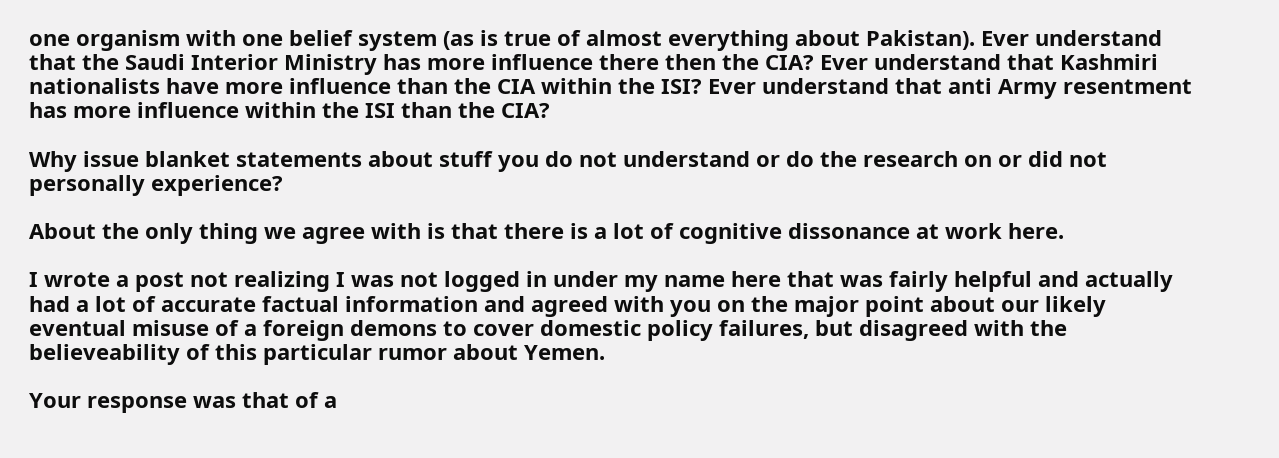one organism with one belief system (as is true of almost everything about Pakistan). Ever understand that the Saudi Interior Ministry has more influence there then the CIA? Ever understand that Kashmiri nationalists have more influence than the CIA within the ISI? Ever understand that anti Army resentment has more influence within the ISI than the CIA?

Why issue blanket statements about stuff you do not understand or do the research on or did not personally experience?

About the only thing we agree with is that there is a lot of cognitive dissonance at work here.

I wrote a post not realizing I was not logged in under my name here that was fairly helpful and actually had a lot of accurate factual information and agreed with you on the major point about our likely eventual misuse of a foreign demons to cover domestic policy failures, but disagreed with the believeability of this particular rumor about Yemen.

Your response was that of a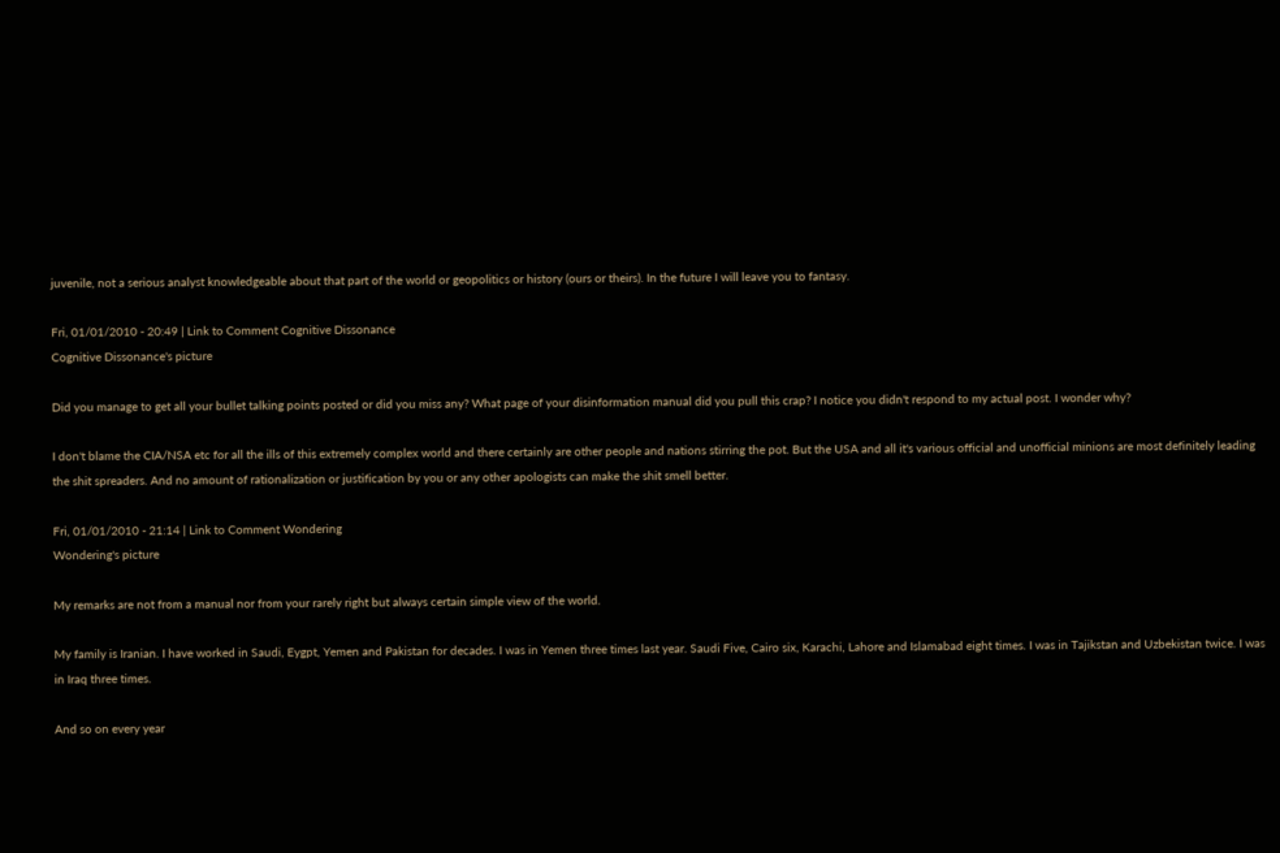juvenile, not a serious analyst knowledgeable about that part of the world or geopolitics or history (ours or theirs). In the future I will leave you to fantasy.

Fri, 01/01/2010 - 20:49 | Link to Comment Cognitive Dissonance
Cognitive Dissonance's picture

Did you manage to get all your bullet talking points posted or did you miss any? What page of your disinformation manual did you pull this crap? I notice you didn't respond to my actual post. I wonder why?

I don't blame the CIA/NSA etc for all the ills of this extremely complex world and there certainly are other people and nations stirring the pot. But the USA and all it's various official and unofficial minions are most definitely leading the shit spreaders. And no amount of rationalization or justification by you or any other apologists can make the shit smell better.

Fri, 01/01/2010 - 21:14 | Link to Comment Wondering
Wondering's picture

My remarks are not from a manual nor from your rarely right but always certain simple view of the world.

My family is Iranian. I have worked in Saudi, Eygpt, Yemen and Pakistan for decades. I was in Yemen three times last year. Saudi Five, Cairo six, Karachi, Lahore and Islamabad eight times. I was in Tajikstan and Uzbekistan twice. I was in Iraq three times.

And so on every year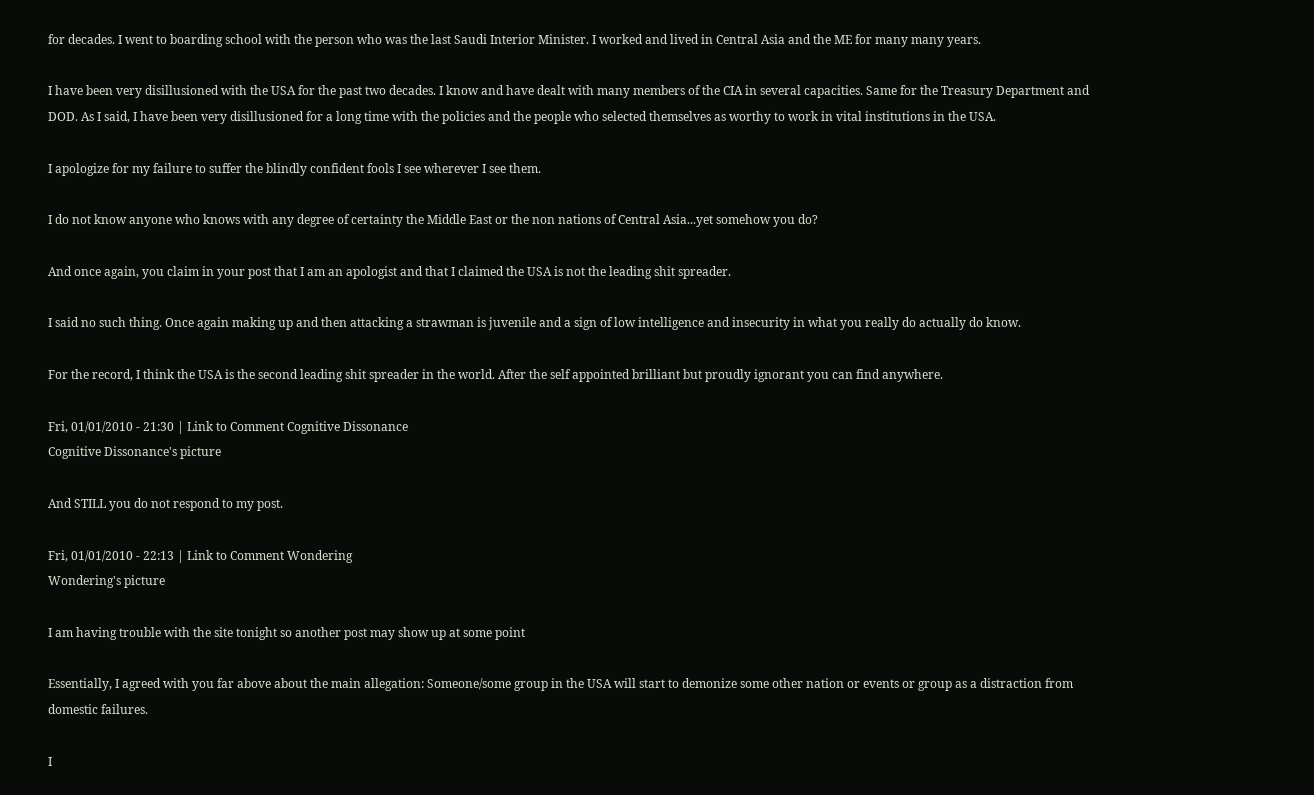for decades. I went to boarding school with the person who was the last Saudi Interior Minister. I worked and lived in Central Asia and the ME for many many years.

I have been very disillusioned with the USA for the past two decades. I know and have dealt with many members of the CIA in several capacities. Same for the Treasury Department and DOD. As I said, I have been very disillusioned for a long time with the policies and the people who selected themselves as worthy to work in vital institutions in the USA.

I apologize for my failure to suffer the blindly confident fools I see wherever I see them.

I do not know anyone who knows with any degree of certainty the Middle East or the non nations of Central Asia...yet somehow you do?

And once again, you claim in your post that I am an apologist and that I claimed the USA is not the leading shit spreader.

I said no such thing. Once again making up and then attacking a strawman is juvenile and a sign of low intelligence and insecurity in what you really do actually do know.

For the record, I think the USA is the second leading shit spreader in the world. After the self appointed brilliant but proudly ignorant you can find anywhere.

Fri, 01/01/2010 - 21:30 | Link to Comment Cognitive Dissonance
Cognitive Dissonance's picture

And STILL you do not respond to my post.

Fri, 01/01/2010 - 22:13 | Link to Comment Wondering
Wondering's picture

I am having trouble with the site tonight so another post may show up at some point

Essentially, I agreed with you far above about the main allegation: Someone/some group in the USA will start to demonize some other nation or events or group as a distraction from domestic failures.

I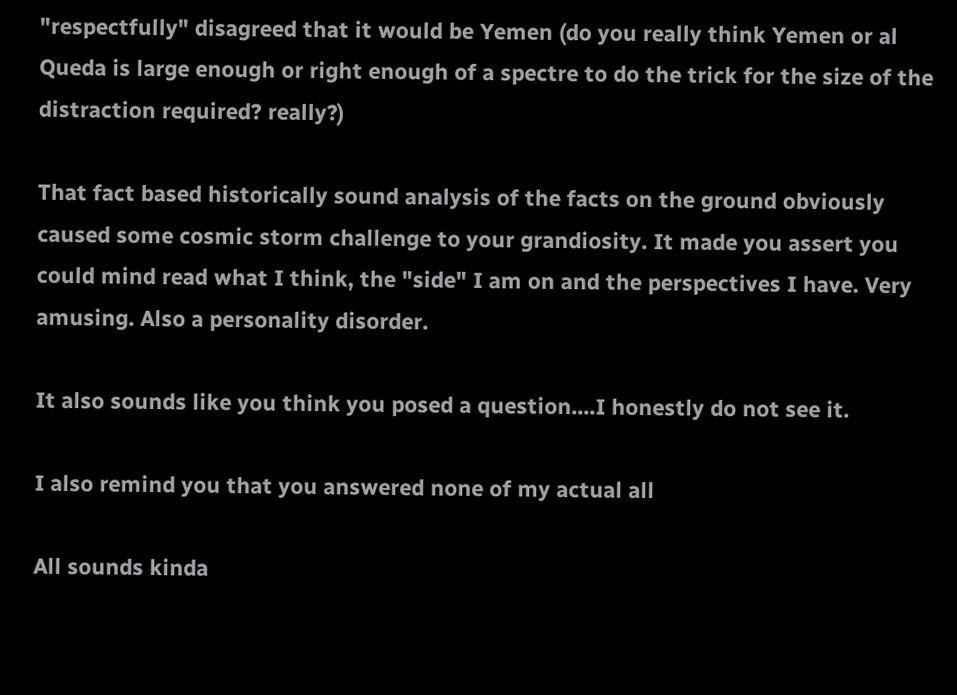"respectfully" disagreed that it would be Yemen (do you really think Yemen or al Queda is large enough or right enough of a spectre to do the trick for the size of the distraction required? really?)

That fact based historically sound analysis of the facts on the ground obviously caused some cosmic storm challenge to your grandiosity. It made you assert you could mind read what I think, the "side" I am on and the perspectives I have. Very amusing. Also a personality disorder.

It also sounds like you think you posed a question....I honestly do not see it.

I also remind you that you answered none of my actual all

All sounds kinda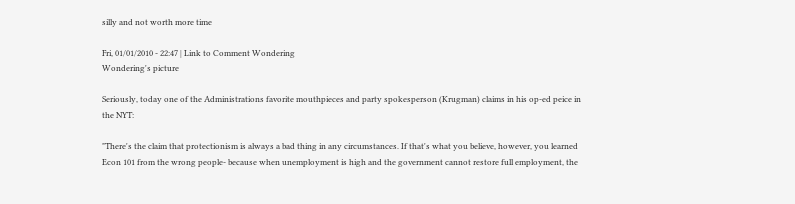silly and not worth more time

Fri, 01/01/2010 - 22:47 | Link to Comment Wondering
Wondering's picture

Seriously, today one of the Administrations favorite mouthpieces and party spokesperson (Krugman) claims in his op-ed peice in the NYT:

"There's the claim that protectionism is always a bad thing in any circumstances. If that's what you believe, however, you learned Econ 101 from the wrong people- because when unemployment is high and the government cannot restore full employment, the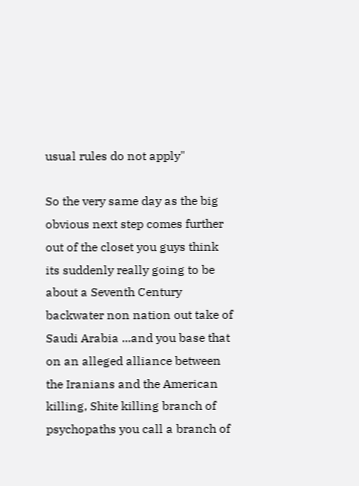usual rules do not apply"

So the very same day as the big obvious next step comes further out of the closet you guys think its suddenly really going to be about a Seventh Century backwater non nation out take of Saudi Arabia ...and you base that on an alleged alliance between the Iranians and the American killing, Shite killing branch of psychopaths you call a branch of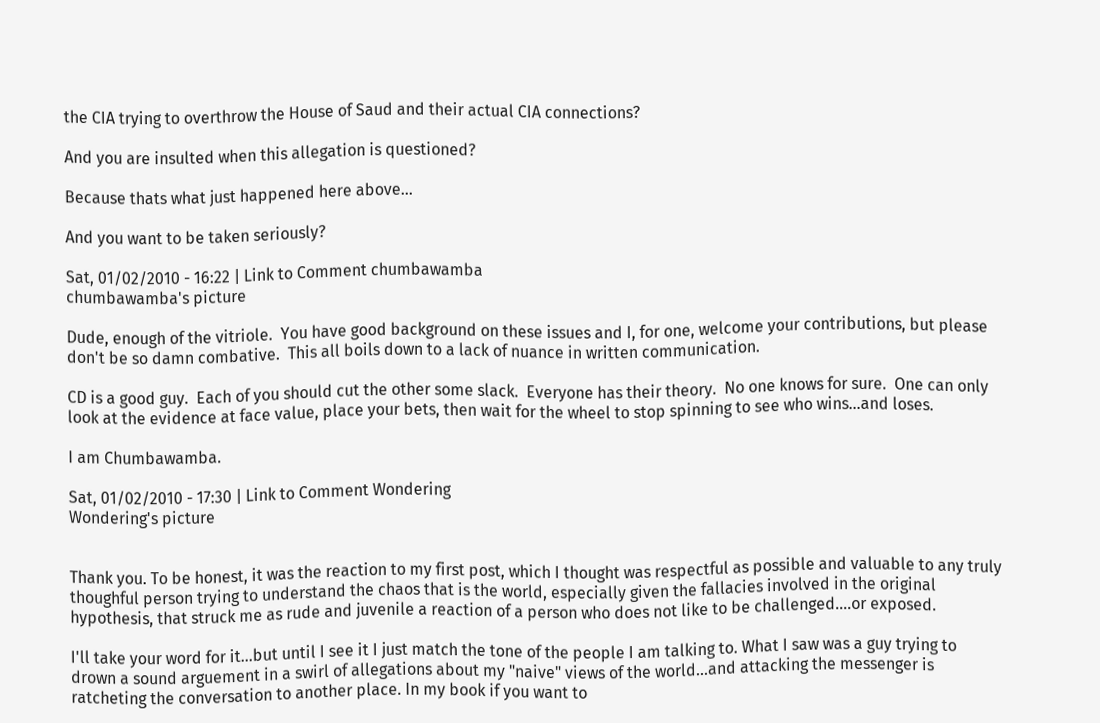the CIA trying to overthrow the House of Saud and their actual CIA connections?

And you are insulted when this allegation is questioned?

Because thats what just happened here above...

And you want to be taken seriously?

Sat, 01/02/2010 - 16:22 | Link to Comment chumbawamba
chumbawamba's picture

Dude, enough of the vitriole.  You have good background on these issues and I, for one, welcome your contributions, but please don't be so damn combative.  This all boils down to a lack of nuance in written communication.

CD is a good guy.  Each of you should cut the other some slack.  Everyone has their theory.  No one knows for sure.  One can only look at the evidence at face value, place your bets, then wait for the wheel to stop spinning to see who wins...and loses.

I am Chumbawamba.

Sat, 01/02/2010 - 17:30 | Link to Comment Wondering
Wondering's picture


Thank you. To be honest, it was the reaction to my first post, which I thought was respectful as possible and valuable to any truly thoughful person trying to understand the chaos that is the world, especially given the fallacies involved in the original hypothesis, that struck me as rude and juvenile a reaction of a person who does not like to be challenged....or exposed.

I'll take your word for it...but until I see it I just match the tone of the people I am talking to. What I saw was a guy trying to drown a sound arguement in a swirl of allegations about my "naive" views of the world...and attacking the messenger is ratcheting the conversation to another place. In my book if you want to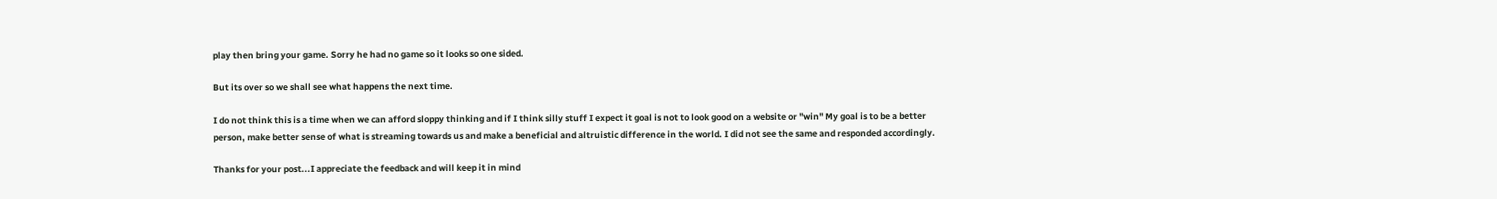play then bring your game. Sorry he had no game so it looks so one sided.

But its over so we shall see what happens the next time.

I do not think this is a time when we can afford sloppy thinking and if I think silly stuff I expect it goal is not to look good on a website or "win" My goal is to be a better person, make better sense of what is streaming towards us and make a beneficial and altruistic difference in the world. I did not see the same and responded accordingly.

Thanks for your post...I appreciate the feedback and will keep it in mind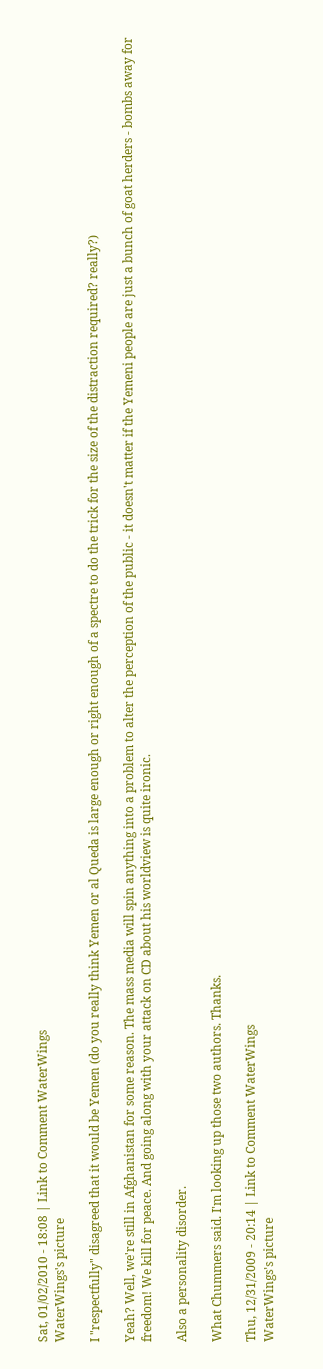Sat, 01/02/2010 - 18:08 | Link to Comment WaterWings
WaterWings's picture

I "respectfully" disagreed that it would be Yemen (do you really think Yemen or al Queda is large enough or right enough of a spectre to do the trick for the size of the distraction required? really?)

Yeah? Well, we're still in Afghanistan for some reason. The mass media will spin anything into a problem to alter the perception of the public - it doesn't matter if the Yemeni people are just a bunch of goat herders - bombs away for freedom! We kill for peace. And going along with your attack on CD about his worldview is quite ironic.

Also a personality disorder.

What Chummers said. I'm looking up those two authors. Thanks.

Thu, 12/31/2009 - 20:14 | Link to Comment WaterWings
WaterWings's picture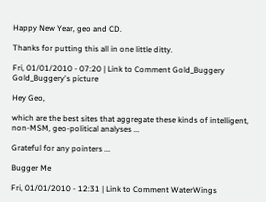Happy New Year, geo and CD.

Thanks for putting this all in one little ditty.

Fri, 01/01/2010 - 07:20 | Link to Comment Gold_Buggery
Gold_Buggery's picture

Hey Geo,

which are the best sites that aggregate these kinds of intelligent, non-MSM, geo-political analyses ...

Grateful for any pointers ...

Bugger Me

Fri, 01/01/2010 - 12:31 | Link to Comment WaterWings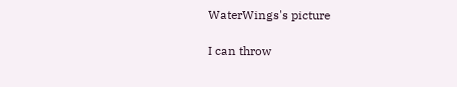WaterWings's picture

I can throw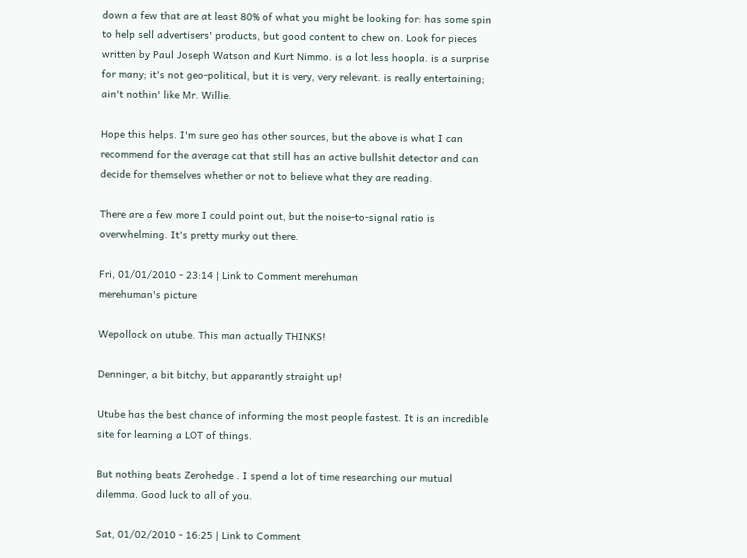down a few that are at least 80% of what you might be looking for: has some spin to help sell advertisers' products, but good content to chew on. Look for pieces written by Paul Joseph Watson and Kurt Nimmo. is a lot less hoopla. is a surprise for many; it's not geo-political, but it is very, very relevant. is really entertaining; ain't nothin' like Mr. Willie.

Hope this helps. I'm sure geo has other sources, but the above is what I can recommend for the average cat that still has an active bullshit detector and can decide for themselves whether or not to believe what they are reading.

There are a few more I could point out, but the noise-to-signal ratio is overwhelming. It's pretty murky out there.

Fri, 01/01/2010 - 23:14 | Link to Comment merehuman
merehuman's picture

Wepollock on utube. This man actually THINKS!

Denninger, a bit bitchy, but apparantly straight up!

Utube has the best chance of informing the most people fastest. It is an incredible site for learning a LOT of things.

But nothing beats Zerohedge . I spend a lot of time researching our mutual dilemma. Good luck to all of you.

Sat, 01/02/2010 - 16:25 | Link to Comment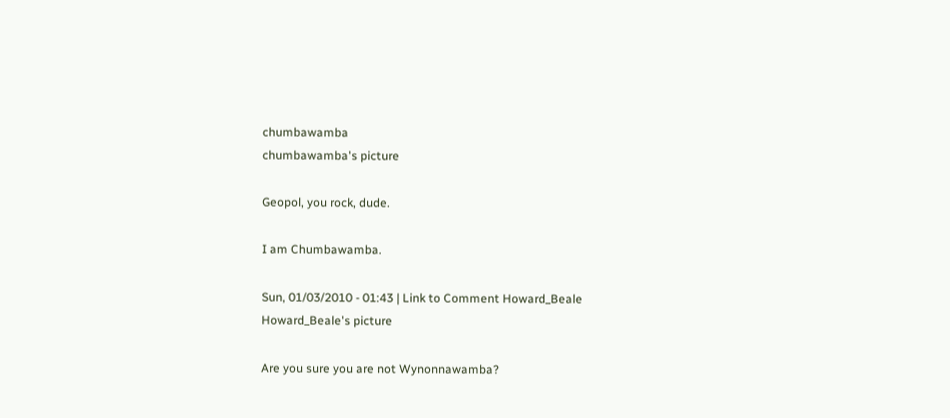chumbawamba
chumbawamba's picture

Geopol, you rock, dude.

I am Chumbawamba.

Sun, 01/03/2010 - 01:43 | Link to Comment Howard_Beale
Howard_Beale's picture

Are you sure you are not Wynonnawamba?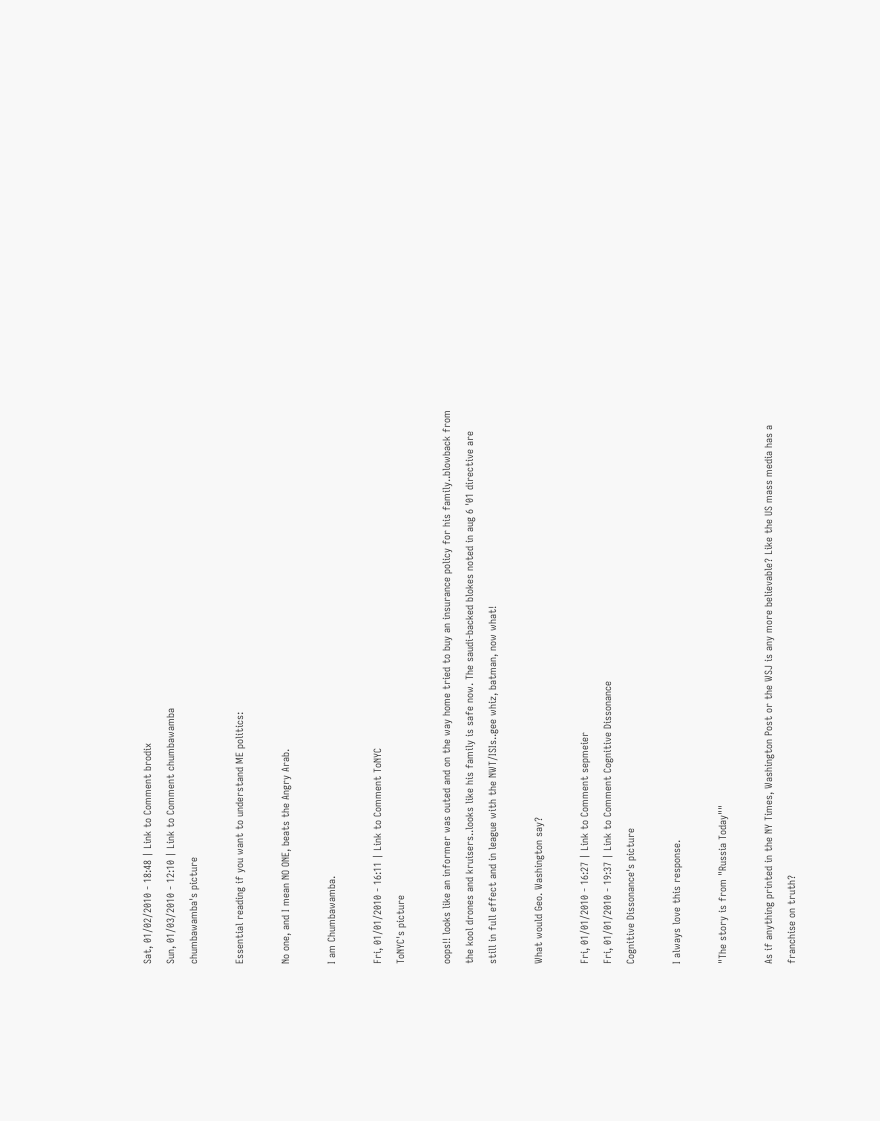Sat, 01/02/2010 - 18:48 | Link to Comment brodix
Sun, 01/03/2010 - 12:10 | Link to Comment chumbawamba
chumbawamba's picture

Essential reading if you want to understand ME politics:

No one, and I mean NO ONE, beats the Angry Arab.

I am Chumbawamba.

Fri, 01/01/2010 - 16:11 | Link to Comment ToNYC
ToNYC's picture

oops!! looks like an informer was outed and on the way home tried to buy an insurance policy for his family..blowback from the kool drones and kruisers..looks like his family is safe now. The saudi-backed blokes noted in aug 6 '01 directive are still in full effect and in league with the NWT/ISIs..gee whiz, batman, now what!

What would Geo. Washington say?

Fri, 01/01/2010 - 16:27 | Link to Comment sepmeier
Fri, 01/01/2010 - 19:37 | Link to Comment Cognitive Dissonance
Cognitive Dissonance's picture

I always love this response.

"The story is from "Russia Today""

As if anything printed in the NY Times, Washington Post or the WSJ is any more believable? Like the US mass media has a franchise on truth?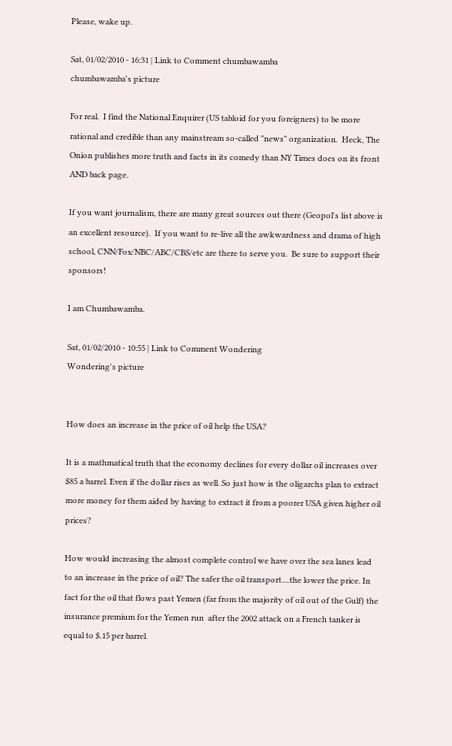Please, wake up.

Sat, 01/02/2010 - 16:31 | Link to Comment chumbawamba
chumbawamba's picture

For real.  I find the National Enquirer (US tabloid for you foreigners) to be more rational and credible than any mainstream so-called "news" organization.  Heck, The Onion publishes more truth and facts in its comedy than NY Times does on its front AND back page.

If you want journalism, there are many great sources out there (Geopol's list above is an excellent resource).  If you want to re-live all the awkwardness and drama of high school, CNN/Fox/NBC/ABC/CBS/etc are there to serve you.  Be sure to support their sponsors!

I am Chumbawamba.

Sat, 01/02/2010 - 10:55 | Link to Comment Wondering
Wondering's picture


How does an increase in the price of oil help the USA?

It is a mathmatical truth that the economy declines for every dollar oil increases over $85 a barrel. Even if the dollar rises as well. So just how is the oligarchs plan to extract more money for them aided by having to extract it from a poorer USA given higher oil prices?

How would increasing the almost complete control we have over the sea lanes lead to an increase in the price of oil? The safer the oil transport....the lower the price. In fact for the oil that flows past Yemen (far from the majority of oil out of the Gulf) the insurance premium for the Yemen run  after the 2002 attack on a French tanker is equal to $.15 per barrel.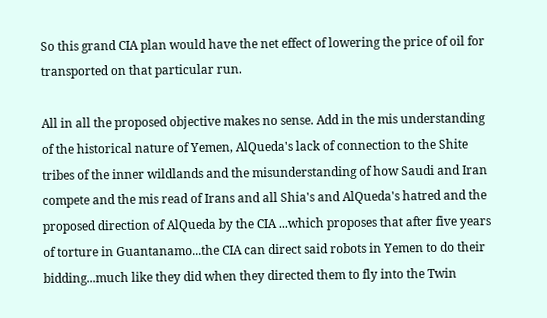So this grand CIA plan would have the net effect of lowering the price of oil for transported on that particular run.

All in all the proposed objective makes no sense. Add in the mis understanding of the historical nature of Yemen, AlQueda's lack of connection to the Shite tribes of the inner wildlands and the misunderstanding of how Saudi and Iran compete and the mis read of Irans and all Shia's and AlQueda's hatred and the proposed direction of AlQueda by the CIA ...which proposes that after five years of torture in Guantanamo...the CIA can direct said robots in Yemen to do their bidding...much like they did when they directed them to fly into the Twin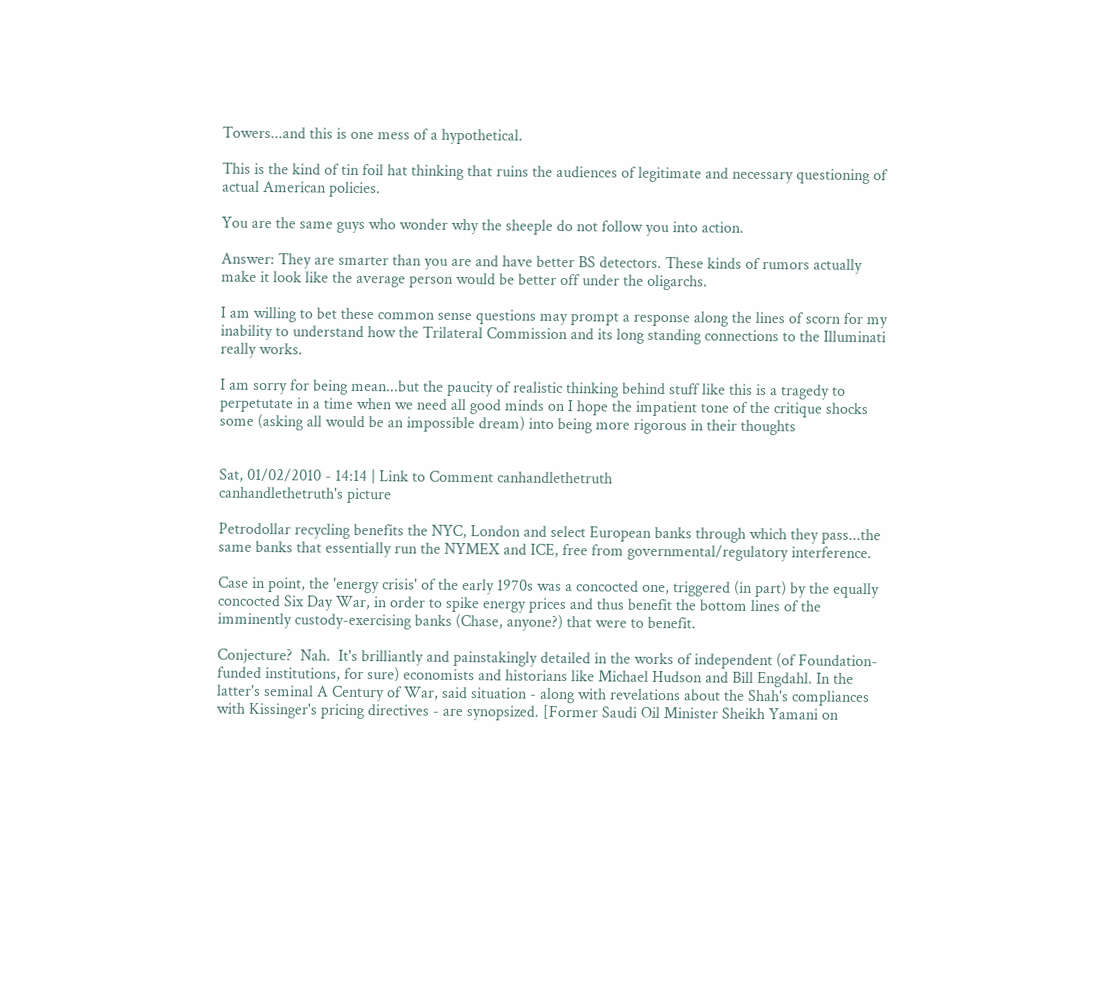Towers...and this is one mess of a hypothetical.

This is the kind of tin foil hat thinking that ruins the audiences of legitimate and necessary questioning of actual American policies.

You are the same guys who wonder why the sheeple do not follow you into action.

Answer: They are smarter than you are and have better BS detectors. These kinds of rumors actually make it look like the average person would be better off under the oligarchs.

I am willing to bet these common sense questions may prompt a response along the lines of scorn for my inability to understand how the Trilateral Commission and its long standing connections to the Illuminati really works.

I am sorry for being mean...but the paucity of realistic thinking behind stuff like this is a tragedy to perpetutate in a time when we need all good minds on I hope the impatient tone of the critique shocks some (asking all would be an impossible dream) into being more rigorous in their thoughts


Sat, 01/02/2010 - 14:14 | Link to Comment canhandlethetruth
canhandlethetruth's picture

Petrodollar recycling benefits the NYC, London and select European banks through which they pass...the same banks that essentially run the NYMEX and ICE, free from governmental/regulatory interference.

Case in point, the 'energy crisis' of the early 1970s was a concocted one, triggered (in part) by the equally concocted Six Day War, in order to spike energy prices and thus benefit the bottom lines of the imminently custody-exercising banks (Chase, anyone?) that were to benefit.

Conjecture?  Nah.  It's brilliantly and painstakingly detailed in the works of independent (of Foundation-funded institutions, for sure) economists and historians like Michael Hudson and Bill Engdahl. In the latter's seminal A Century of War, said situation - along with revelations about the Shah's compliances with Kissinger's pricing directives - are synopsized. [Former Saudi Oil Minister Sheikh Yamani on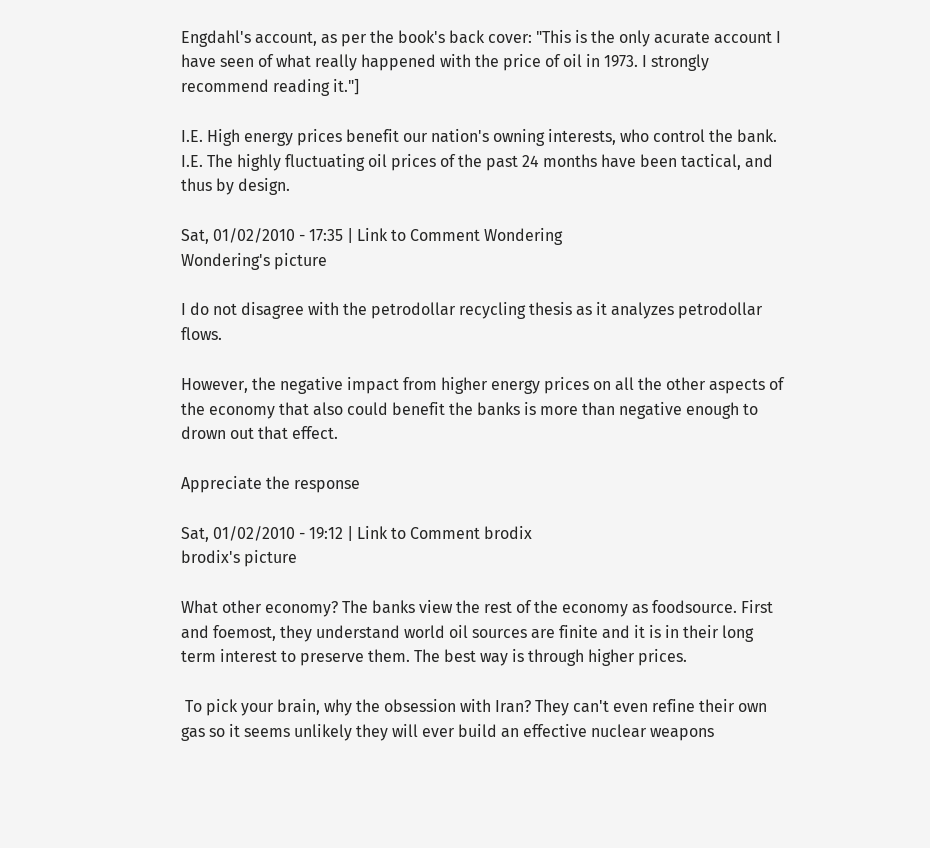Engdahl's account, as per the book's back cover: "This is the only acurate account I have seen of what really happened with the price of oil in 1973. I strongly recommend reading it."]

I.E. High energy prices benefit our nation's owning interests, who control the bank.  I.E. The highly fluctuating oil prices of the past 24 months have been tactical, and thus by design.

Sat, 01/02/2010 - 17:35 | Link to Comment Wondering
Wondering's picture

I do not disagree with the petrodollar recycling thesis as it analyzes petrodollar flows.

However, the negative impact from higher energy prices on all the other aspects of the economy that also could benefit the banks is more than negative enough to drown out that effect.

Appreciate the response

Sat, 01/02/2010 - 19:12 | Link to Comment brodix
brodix's picture

What other economy? The banks view the rest of the economy as foodsource. First and foemost, they understand world oil sources are finite and it is in their long term interest to preserve them. The best way is through higher prices.

 To pick your brain, why the obsession with Iran? They can't even refine their own gas so it seems unlikely they will ever build an effective nuclear weapons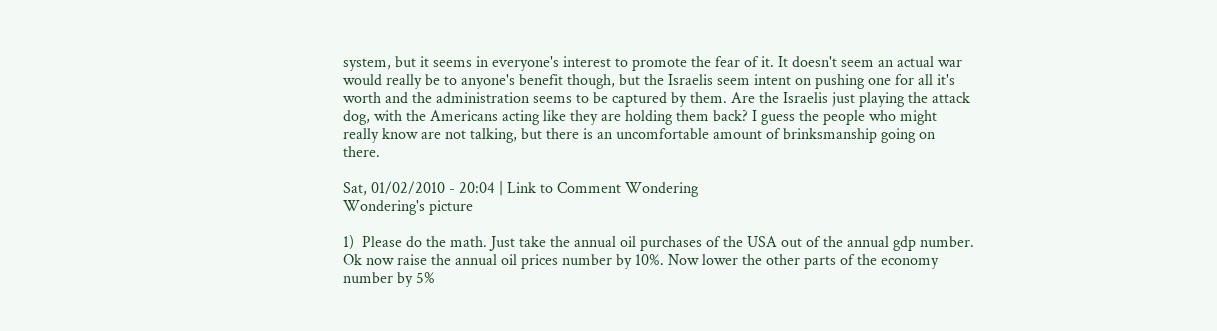system, but it seems in everyone's interest to promote the fear of it. It doesn't seem an actual war would really be to anyone's benefit though, but the Israelis seem intent on pushing one for all it's worth and the administration seems to be captured by them. Are the Israelis just playing the attack dog, with the Americans acting like they are holding them back? I guess the people who might really know are not talking, but there is an uncomfortable amount of brinksmanship going on there.

Sat, 01/02/2010 - 20:04 | Link to Comment Wondering
Wondering's picture

1)  Please do the math. Just take the annual oil purchases of the USA out of the annual gdp number. Ok now raise the annual oil prices number by 10%. Now lower the other parts of the economy number by 5%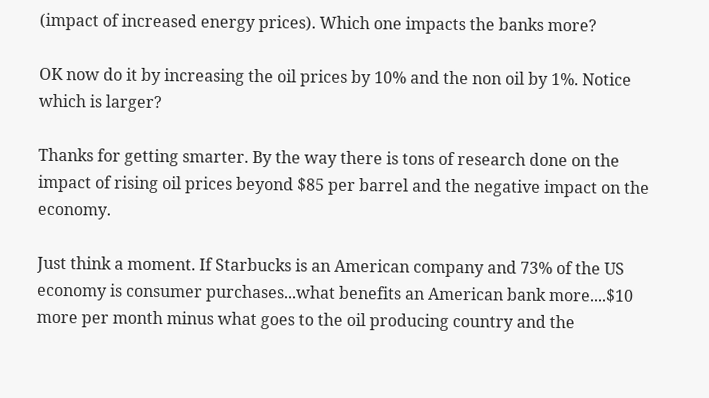(impact of increased energy prices). Which one impacts the banks more?

OK now do it by increasing the oil prices by 10% and the non oil by 1%. Notice which is larger?

Thanks for getting smarter. By the way there is tons of research done on the impact of rising oil prices beyond $85 per barrel and the negative impact on the economy.

Just think a moment. If Starbucks is an American company and 73% of the US economy is consumer purchases...what benefits an American bank more....$10 more per month minus what goes to the oil producing country and the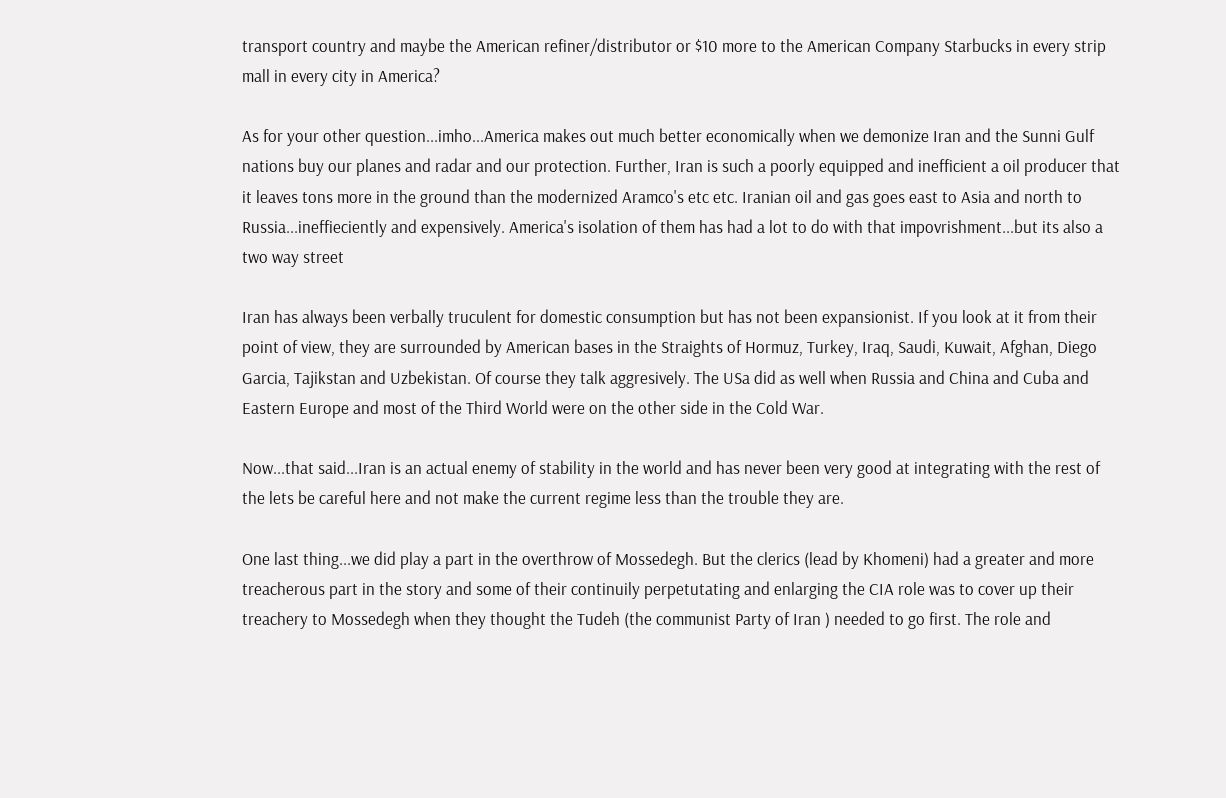transport country and maybe the American refiner/distributor or $10 more to the American Company Starbucks in every strip mall in every city in America?

As for your other question...imho...America makes out much better economically when we demonize Iran and the Sunni Gulf nations buy our planes and radar and our protection. Further, Iran is such a poorly equipped and inefficient a oil producer that it leaves tons more in the ground than the modernized Aramco's etc etc. Iranian oil and gas goes east to Asia and north to Russia...ineffieciently and expensively. America's isolation of them has had a lot to do with that impovrishment...but its also a two way street

Iran has always been verbally truculent for domestic consumption but has not been expansionist. If you look at it from their point of view, they are surrounded by American bases in the Straights of Hormuz, Turkey, Iraq, Saudi, Kuwait, Afghan, Diego Garcia, Tajikstan and Uzbekistan. Of course they talk aggresively. The USa did as well when Russia and China and Cuba and Eastern Europe and most of the Third World were on the other side in the Cold War.

Now...that said...Iran is an actual enemy of stability in the world and has never been very good at integrating with the rest of the lets be careful here and not make the current regime less than the trouble they are.

One last thing...we did play a part in the overthrow of Mossedegh. But the clerics (lead by Khomeni) had a greater and more treacherous part in the story and some of their continuily perpetutating and enlarging the CIA role was to cover up their treachery to Mossedegh when they thought the Tudeh (the communist Party of Iran ) needed to go first. The role and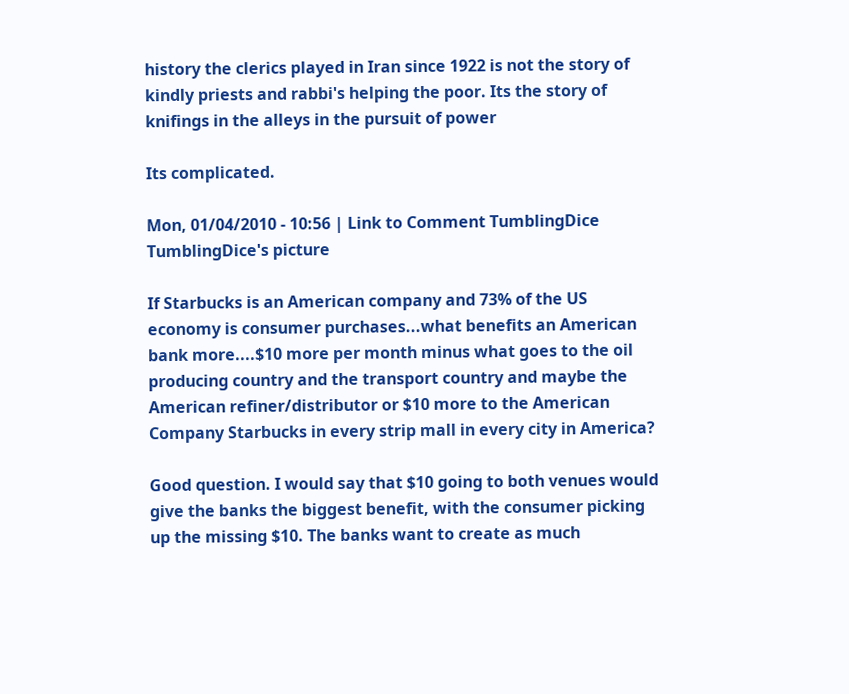history the clerics played in Iran since 1922 is not the story of kindly priests and rabbi's helping the poor. Its the story of knifings in the alleys in the pursuit of power

Its complicated.

Mon, 01/04/2010 - 10:56 | Link to Comment TumblingDice
TumblingDice's picture

If Starbucks is an American company and 73% of the US economy is consumer purchases...what benefits an American bank more....$10 more per month minus what goes to the oil producing country and the transport country and maybe the American refiner/distributor or $10 more to the American Company Starbucks in every strip mall in every city in America?

Good question. I would say that $10 going to both venues would give the banks the biggest benefit, with the consumer picking up the missing $10. The banks want to create as much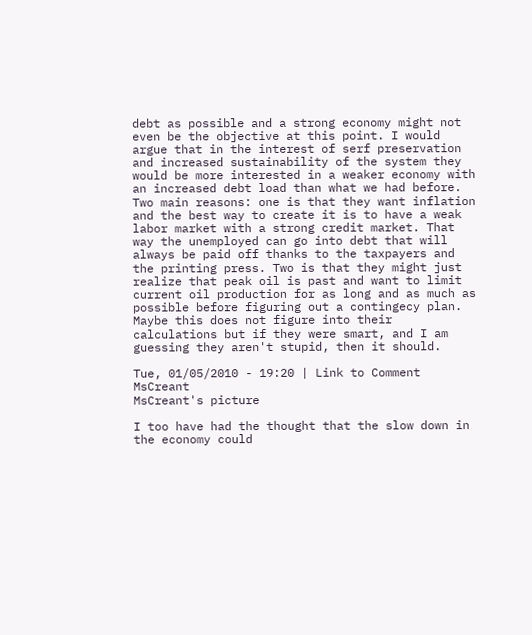debt as possible and a strong economy might not even be the objective at this point. I would argue that in the interest of serf preservation and increased sustainability of the system they would be more interested in a weaker economy with an increased debt load than what we had before. Two main reasons: one is that they want inflation and the best way to create it is to have a weak labor market with a strong credit market. That way the unemployed can go into debt that will always be paid off thanks to the taxpayers and the printing press. Two is that they might just realize that peak oil is past and want to limit current oil production for as long and as much as possible before figuring out a contingecy plan. Maybe this does not figure into their calculations but if they were smart, and I am guessing they aren't stupid, then it should.

Tue, 01/05/2010 - 19:20 | Link to Comment MsCreant
MsCreant's picture

I too have had the thought that the slow down in the economy could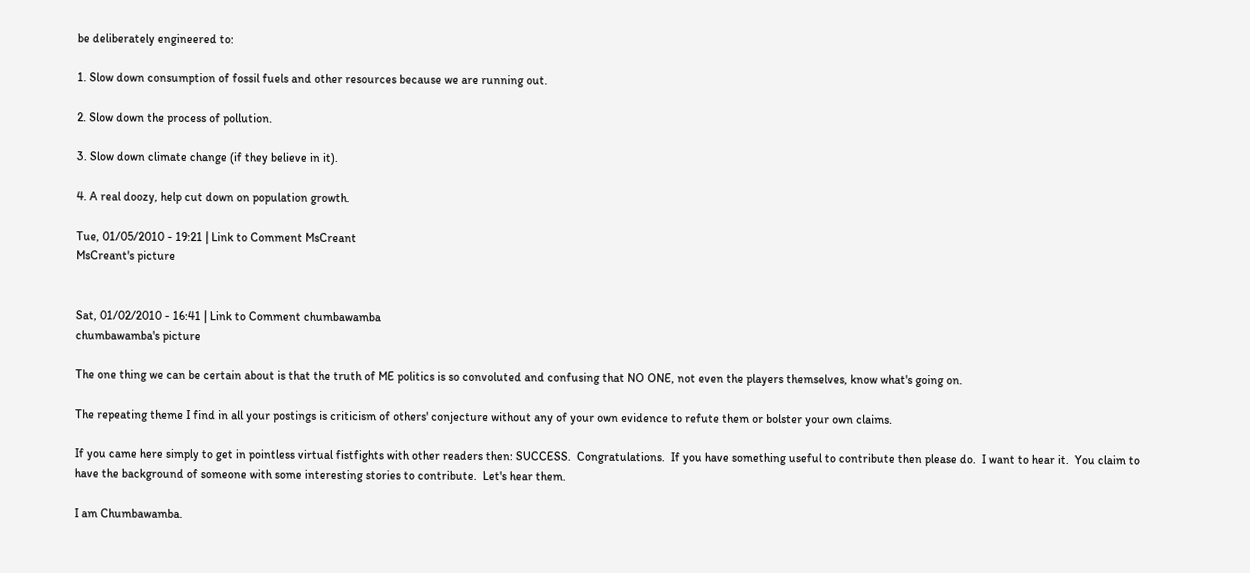be deliberately engineered to:

1. Slow down consumption of fossil fuels and other resources because we are running out.

2. Slow down the process of pollution.

3. Slow down climate change (if they believe in it).

4. A real doozy, help cut down on population growth.

Tue, 01/05/2010 - 19:21 | Link to Comment MsCreant
MsCreant's picture


Sat, 01/02/2010 - 16:41 | Link to Comment chumbawamba
chumbawamba's picture

The one thing we can be certain about is that the truth of ME politics is so convoluted and confusing that NO ONE, not even the players themselves, know what's going on.

The repeating theme I find in all your postings is criticism of others' conjecture without any of your own evidence to refute them or bolster your own claims.

If you came here simply to get in pointless virtual fistfights with other readers then: SUCCESS.  Congratulations.  If you have something useful to contribute then please do.  I want to hear it.  You claim to have the background of someone with some interesting stories to contribute.  Let's hear them.

I am Chumbawamba.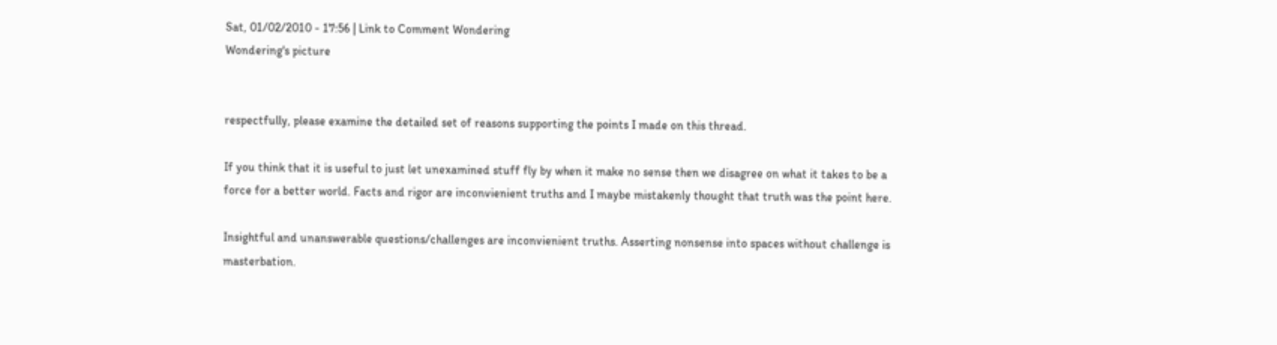Sat, 01/02/2010 - 17:56 | Link to Comment Wondering
Wondering's picture


respectfully, please examine the detailed set of reasons supporting the points I made on this thread.

If you think that it is useful to just let unexamined stuff fly by when it make no sense then we disagree on what it takes to be a force for a better world. Facts and rigor are inconvienient truths and I maybe mistakenly thought that truth was the point here.

Insightful and unanswerable questions/challenges are inconvienient truths. Asserting nonsense into spaces without challenge is masterbation.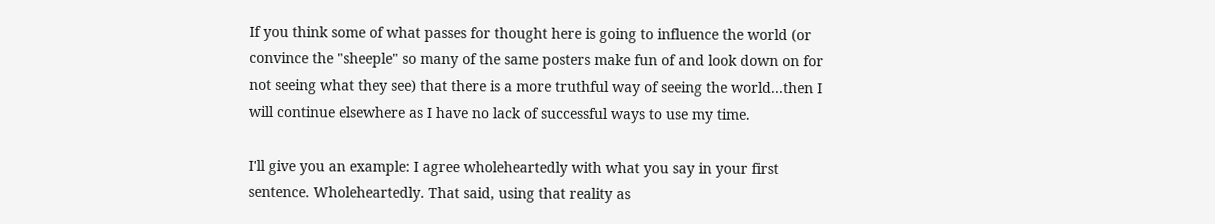If you think some of what passes for thought here is going to influence the world (or convince the "sheeple" so many of the same posters make fun of and look down on for not seeing what they see) that there is a more truthful way of seeing the world...then I will continue elsewhere as I have no lack of successful ways to use my time.

I'll give you an example: I agree wholeheartedly with what you say in your first sentence. Wholeheartedly. That said, using that reality as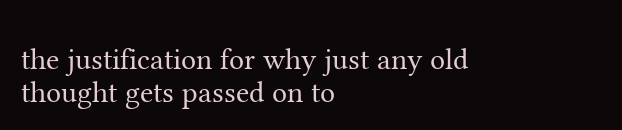the justification for why just any old thought gets passed on to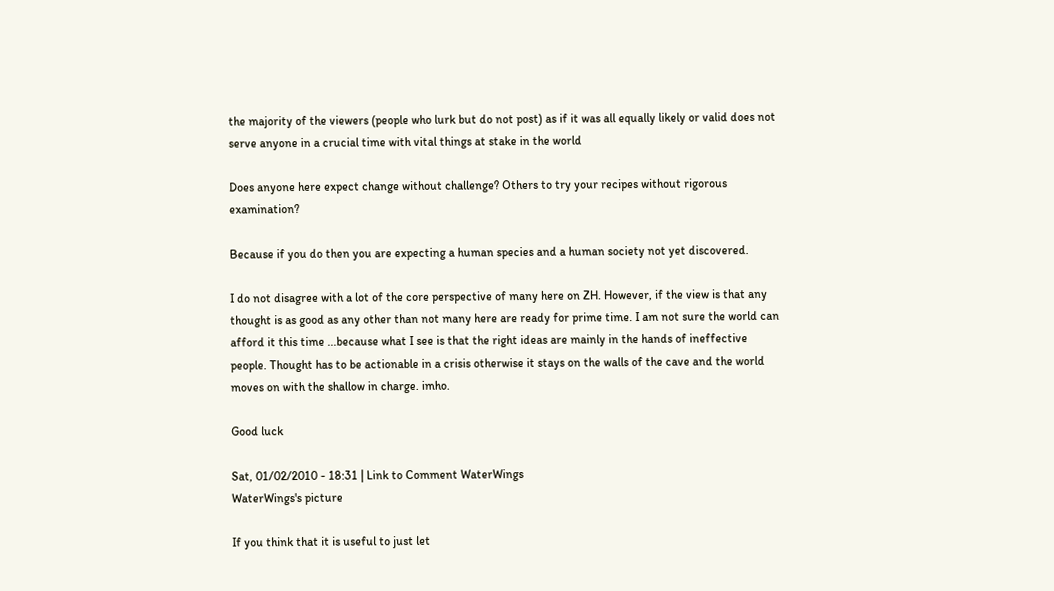the majority of the viewers (people who lurk but do not post) as if it was all equally likely or valid does not serve anyone in a crucial time with vital things at stake in the world

Does anyone here expect change without challenge? Others to try your recipes without rigorous examination?

Because if you do then you are expecting a human species and a human society not yet discovered.

I do not disagree with a lot of the core perspective of many here on ZH. However, if the view is that any thought is as good as any other than not many here are ready for prime time. I am not sure the world can afford it this time ...because what I see is that the right ideas are mainly in the hands of ineffective people. Thought has to be actionable in a crisis otherwise it stays on the walls of the cave and the world moves on with the shallow in charge. imho.

Good luck

Sat, 01/02/2010 - 18:31 | Link to Comment WaterWings
WaterWings's picture

If you think that it is useful to just let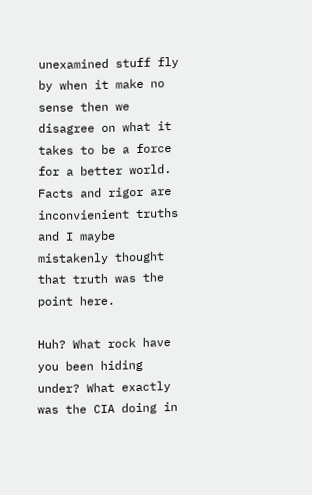unexamined stuff fly by when it make no sense then we disagree on what it takes to be a force for a better world. Facts and rigor are inconvienient truths and I maybe mistakenly thought that truth was the point here.

Huh? What rock have you been hiding under? What exactly was the CIA doing in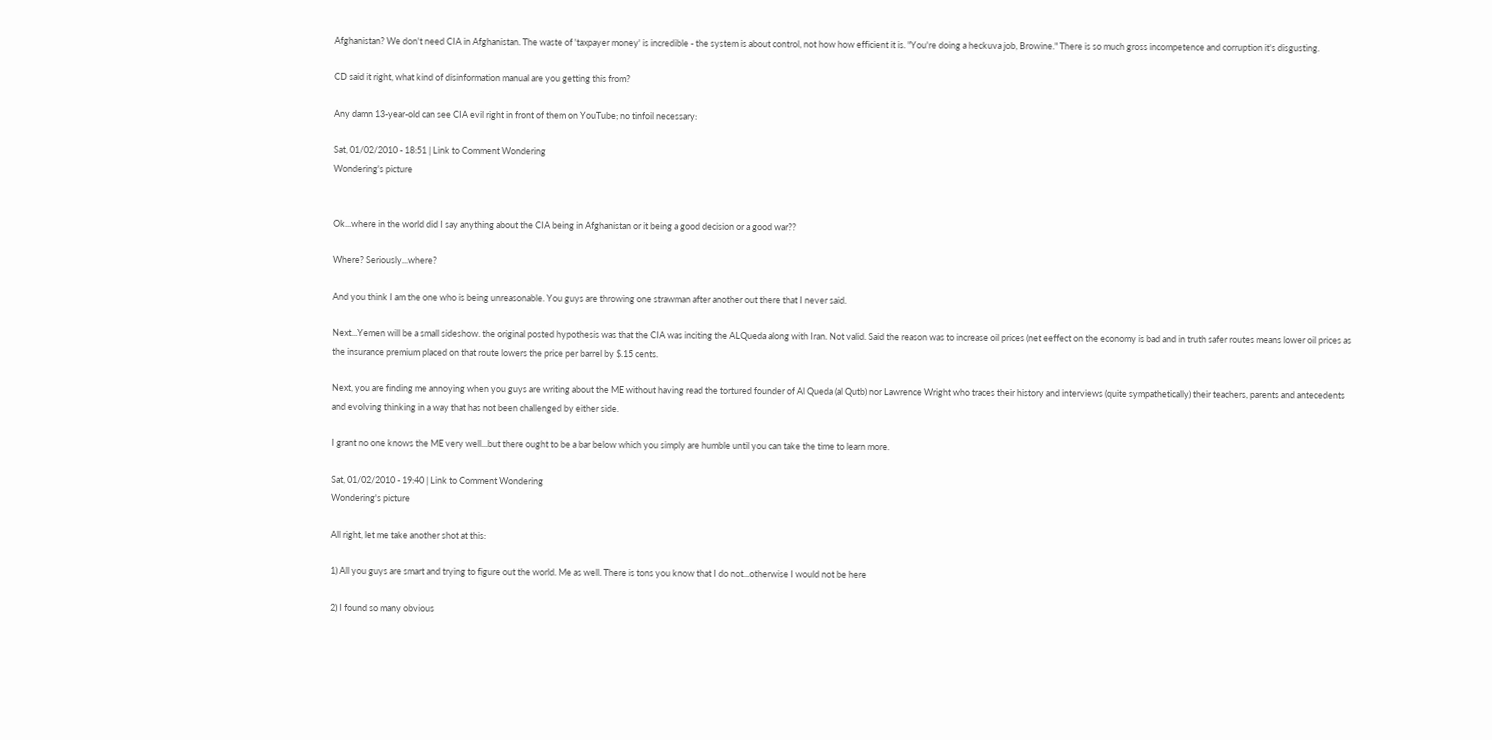Afghanistan? We don't need CIA in Afghanistan. The waste of 'taxpayer money' is incredible - the system is about control, not how how efficient it is. "You're doing a heckuva job, Browine." There is so much gross incompetence and corruption it's disgusting.

CD said it right, what kind of disinformation manual are you getting this from?

Any damn 13-year-old can see CIA evil right in front of them on YouTube; no tinfoil necessary:

Sat, 01/02/2010 - 18:51 | Link to Comment Wondering
Wondering's picture


Ok...where in the world did I say anything about the CIA being in Afghanistan or it being a good decision or a good war??

Where? Seriously...where?

And you think I am the one who is being unreasonable. You guys are throwing one strawman after another out there that I never said.

Next...Yemen will be a small sideshow. the original posted hypothesis was that the CIA was inciting the ALQueda along with Iran. Not valid. Said the reason was to increase oil prices (net eeffect on the economy is bad and in truth safer routes means lower oil prices as the insurance premium placed on that route lowers the price per barrel by $.15 cents.

Next, you are finding me annoying when you guys are writing about the ME without having read the tortured founder of Al Queda (al Qutb) nor Lawrence Wright who traces their history and interviews (quite sympathetically) their teachers, parents and antecedents and evolving thinking in a way that has not been challenged by either side.

I grant no one knows the ME very well...but there ought to be a bar below which you simply are humble until you can take the time to learn more.

Sat, 01/02/2010 - 19:40 | Link to Comment Wondering
Wondering's picture

All right, let me take another shot at this:

1) All you guys are smart and trying to figure out the world. Me as well. There is tons you know that I do not...otherwise I would not be here

2) I found so many obvious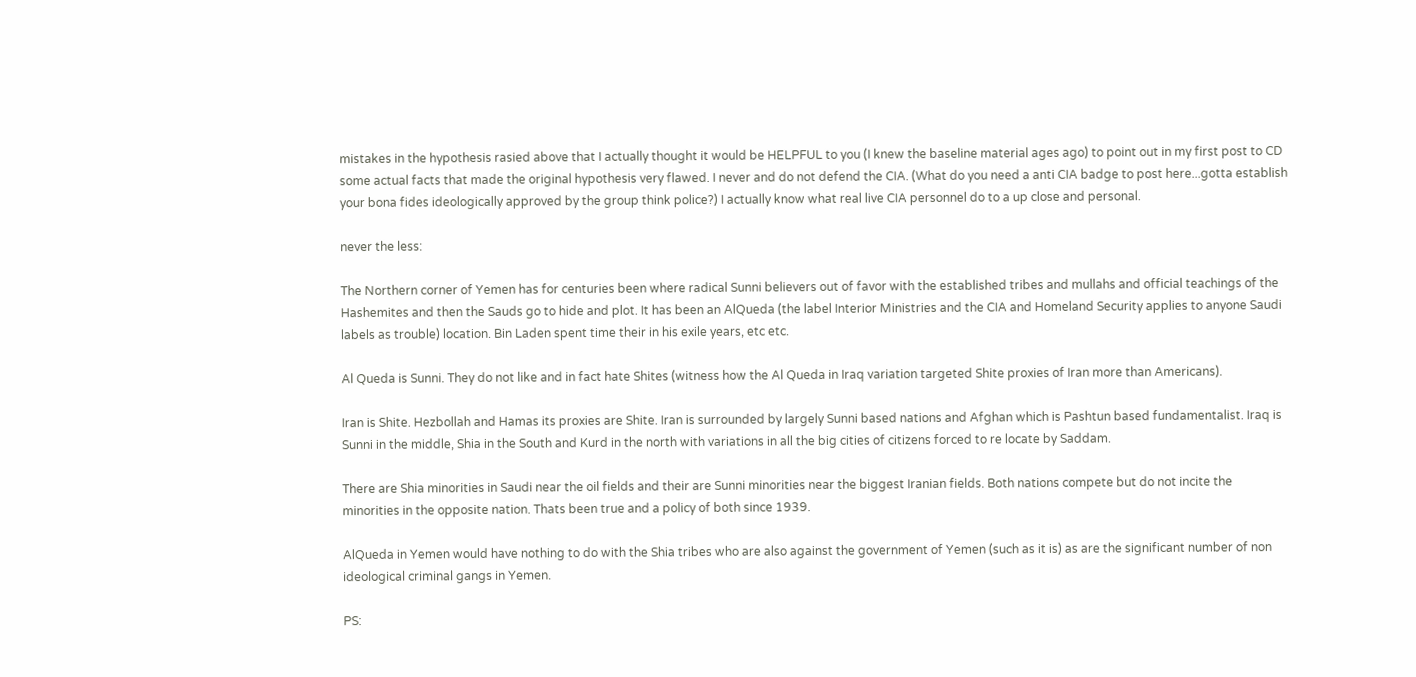mistakes in the hypothesis rasied above that I actually thought it would be HELPFUL to you (I knew the baseline material ages ago) to point out in my first post to CD some actual facts that made the original hypothesis very flawed. I never and do not defend the CIA. (What do you need a anti CIA badge to post here...gotta establish your bona fides ideologically approved by the group think police?) I actually know what real live CIA personnel do to a up close and personal.

never the less:

The Northern corner of Yemen has for centuries been where radical Sunni believers out of favor with the established tribes and mullahs and official teachings of the Hashemites and then the Sauds go to hide and plot. It has been an AlQueda (the label Interior Ministries and the CIA and Homeland Security applies to anyone Saudi labels as trouble) location. Bin Laden spent time their in his exile years, etc etc.

Al Queda is Sunni. They do not like and in fact hate Shites (witness how the Al Queda in Iraq variation targeted Shite proxies of Iran more than Americans).

Iran is Shite. Hezbollah and Hamas its proxies are Shite. Iran is surrounded by largely Sunni based nations and Afghan which is Pashtun based fundamentalist. Iraq is Sunni in the middle, Shia in the South and Kurd in the north with variations in all the big cities of citizens forced to re locate by Saddam.

There are Shia minorities in Saudi near the oil fields and their are Sunni minorities near the biggest Iranian fields. Both nations compete but do not incite the minorities in the opposite nation. Thats been true and a policy of both since 1939.

AlQueda in Yemen would have nothing to do with the Shia tribes who are also against the government of Yemen (such as it is) as are the significant number of non ideological criminal gangs in Yemen.

PS: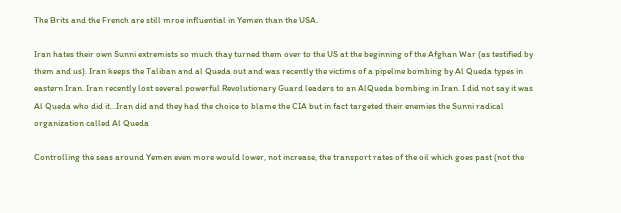The Brits and the French are still mroe influential in Yemen than the USA.

Iran hates their own Sunni extremists so much thay turned them over to the US at the beginning of the Afghan War (as testified by them and us). Iran keeps the Taliban and al Queda out and was recently the victims of a pipeline bombing by Al Queda types in eastern Iran. Iran recently lost several powerful Revolutionary Guard leaders to an AlQueda bombing in Iran. I did not say it was Al Queda who did it...Iran did and they had the choice to blame the CIA but in fact targeted their enemies the Sunni radical organization called Al Queda

Controlling the seas around Yemen even more would lower, not increase, the transport rates of the oil which goes past (not the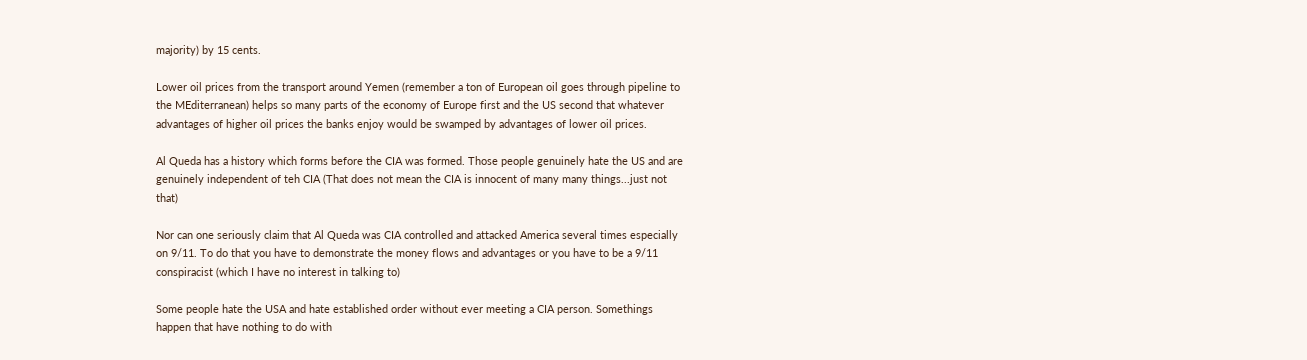majority) by 15 cents.

Lower oil prices from the transport around Yemen (remember a ton of European oil goes through pipeline to the MEditerranean) helps so many parts of the economy of Europe first and the US second that whatever advantages of higher oil prices the banks enjoy would be swamped by advantages of lower oil prices.

Al Queda has a history which forms before the CIA was formed. Those people genuinely hate the US and are genuinely independent of teh CIA (That does not mean the CIA is innocent of many many things...just not that)

Nor can one seriously claim that Al Queda was CIA controlled and attacked America several times especially on 9/11. To do that you have to demonstrate the money flows and advantages or you have to be a 9/11 conspiracist (which I have no interest in talking to)

Some people hate the USA and hate established order without ever meeting a CIA person. Somethings happen that have nothing to do with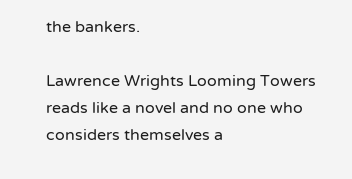the bankers.

Lawrence Wrights Looming Towers reads like a novel and no one who considers themselves a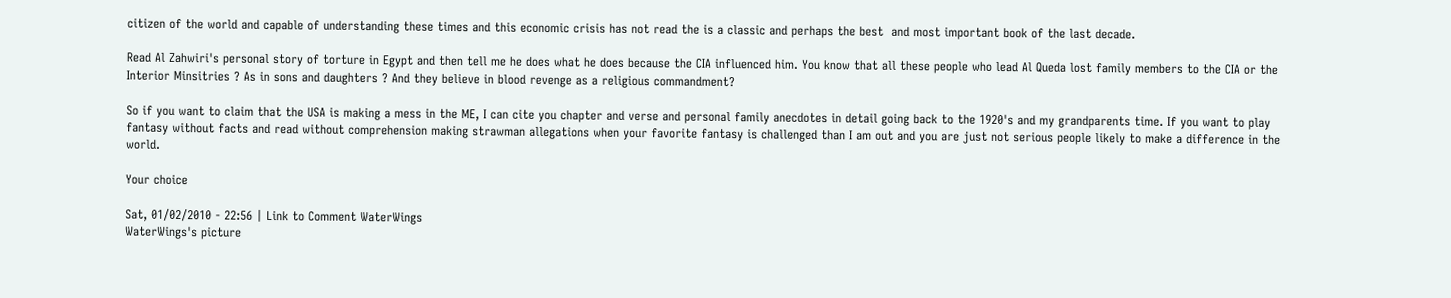citizen of the world and capable of understanding these times and this economic crisis has not read the is a classic and perhaps the best  and most important book of the last decade.

Read Al Zahwiri's personal story of torture in Egypt and then tell me he does what he does because the CIA influenced him. You know that all these people who lead Al Queda lost family members to the CIA or the Interior Minsitries ? As in sons and daughters ? And they believe in blood revenge as a religious commandment?

So if you want to claim that the USA is making a mess in the ME, I can cite you chapter and verse and personal family anecdotes in detail going back to the 1920's and my grandparents time. If you want to play fantasy without facts and read without comprehension making strawman allegations when your favorite fantasy is challenged than I am out and you are just not serious people likely to make a difference in the world.

Your choice

Sat, 01/02/2010 - 22:56 | Link to Comment WaterWings
WaterWings's picture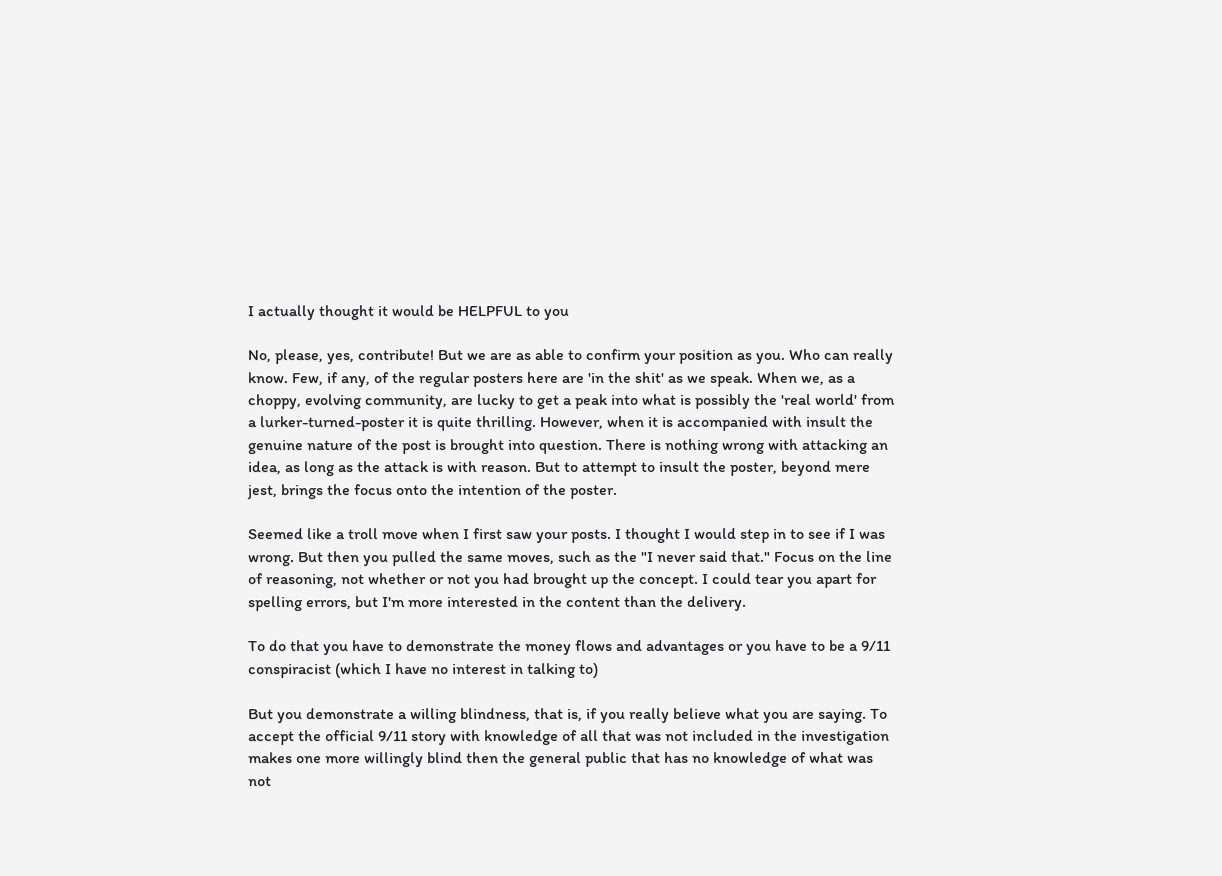I actually thought it would be HELPFUL to you

No, please, yes, contribute! But we are as able to confirm your position as you. Who can really know. Few, if any, of the regular posters here are 'in the shit' as we speak. When we, as a choppy, evolving community, are lucky to get a peak into what is possibly the 'real world' from a lurker-turned-poster it is quite thrilling. However, when it is accompanied with insult the genuine nature of the post is brought into question. There is nothing wrong with attacking an idea, as long as the attack is with reason. But to attempt to insult the poster, beyond mere jest, brings the focus onto the intention of the poster.

Seemed like a troll move when I first saw your posts. I thought I would step in to see if I was wrong. But then you pulled the same moves, such as the "I never said that." Focus on the line of reasoning, not whether or not you had brought up the concept. I could tear you apart for spelling errors, but I'm more interested in the content than the delivery.

To do that you have to demonstrate the money flows and advantages or you have to be a 9/11 conspiracist (which I have no interest in talking to)

But you demonstrate a willing blindness, that is, if you really believe what you are saying. To accept the official 9/11 story with knowledge of all that was not included in the investigation makes one more willingly blind then the general public that has no knowledge of what was not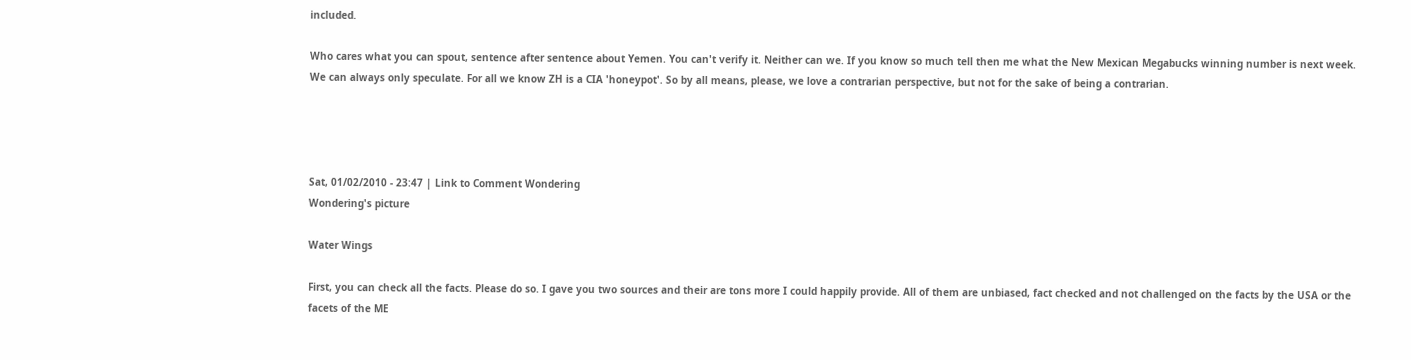included.

Who cares what you can spout, sentence after sentence about Yemen. You can't verify it. Neither can we. If you know so much tell then me what the New Mexican Megabucks winning number is next week. We can always only speculate. For all we know ZH is a CIA 'honeypot'. So by all means, please, we love a contrarian perspective, but not for the sake of being a contrarian.




Sat, 01/02/2010 - 23:47 | Link to Comment Wondering
Wondering's picture

Water Wings

First, you can check all the facts. Please do so. I gave you two sources and their are tons more I could happily provide. All of them are unbiased, fact checked and not challenged on the facts by the USA or the facets of the ME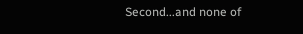Second...and none of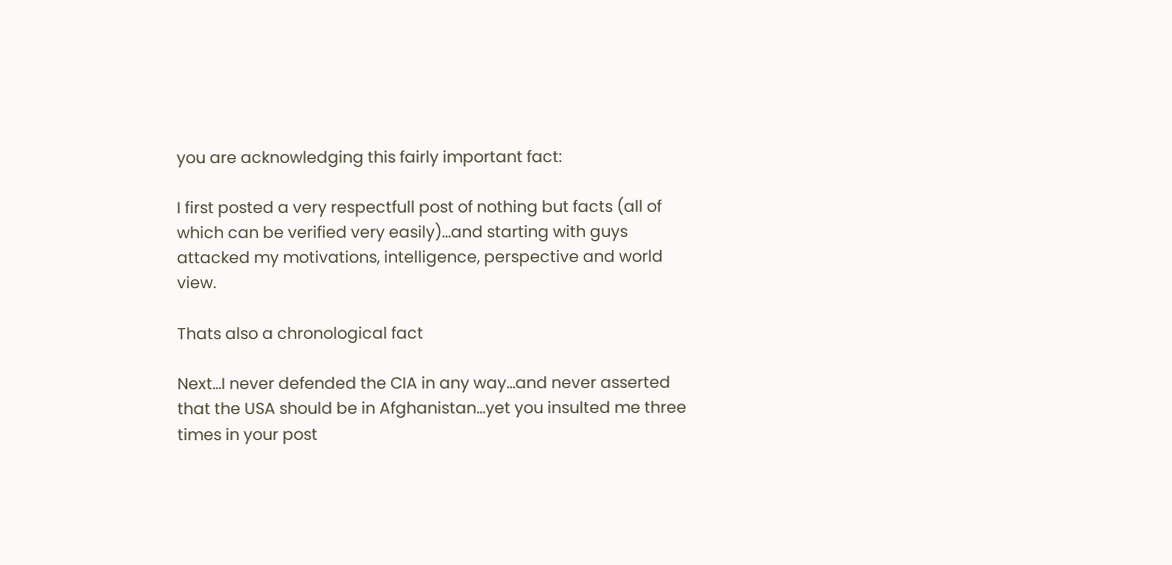you are acknowledging this fairly important fact:

I first posted a very respectfull post of nothing but facts (all of which can be verified very easily)...and starting with guys attacked my motivations, intelligence, perspective and world view.

Thats also a chronological fact

Next...I never defended the CIA in any way...and never asserted that the USA should be in Afghanistan...yet you insulted me three times in your post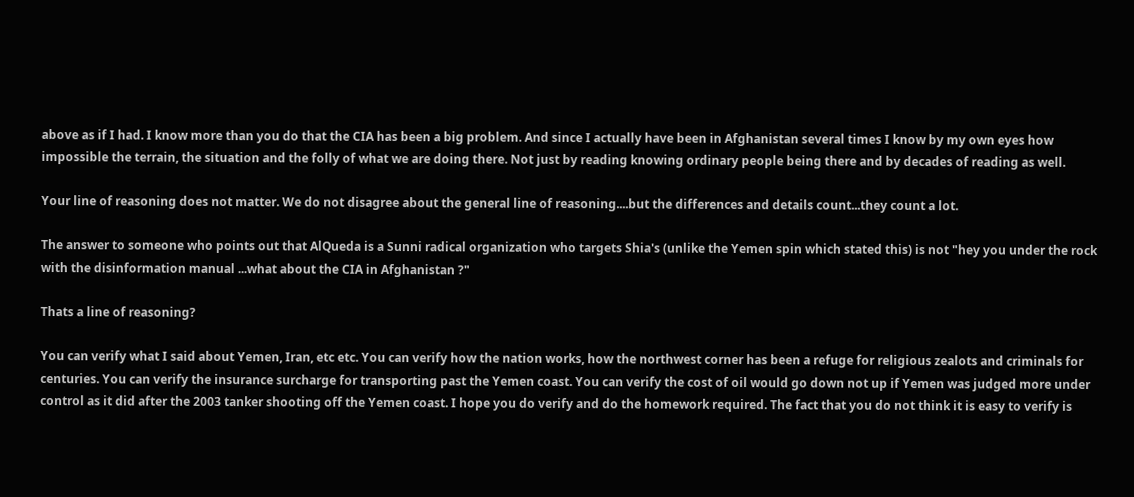above as if I had. I know more than you do that the CIA has been a big problem. And since I actually have been in Afghanistan several times I know by my own eyes how impossible the terrain, the situation and the folly of what we are doing there. Not just by reading knowing ordinary people being there and by decades of reading as well.

Your line of reasoning does not matter. We do not disagree about the general line of reasoning....but the differences and details count...they count a lot.

The answer to someone who points out that AlQueda is a Sunni radical organization who targets Shia's (unlike the Yemen spin which stated this) is not "hey you under the rock with the disinformation manual ...what about the CIA in Afghanistan ?"

Thats a line of reasoning?

You can verify what I said about Yemen, Iran, etc etc. You can verify how the nation works, how the northwest corner has been a refuge for religious zealots and criminals for centuries. You can verify the insurance surcharge for transporting past the Yemen coast. You can verify the cost of oil would go down not up if Yemen was judged more under control as it did after the 2003 tanker shooting off the Yemen coast. I hope you do verify and do the homework required. The fact that you do not think it is easy to verify is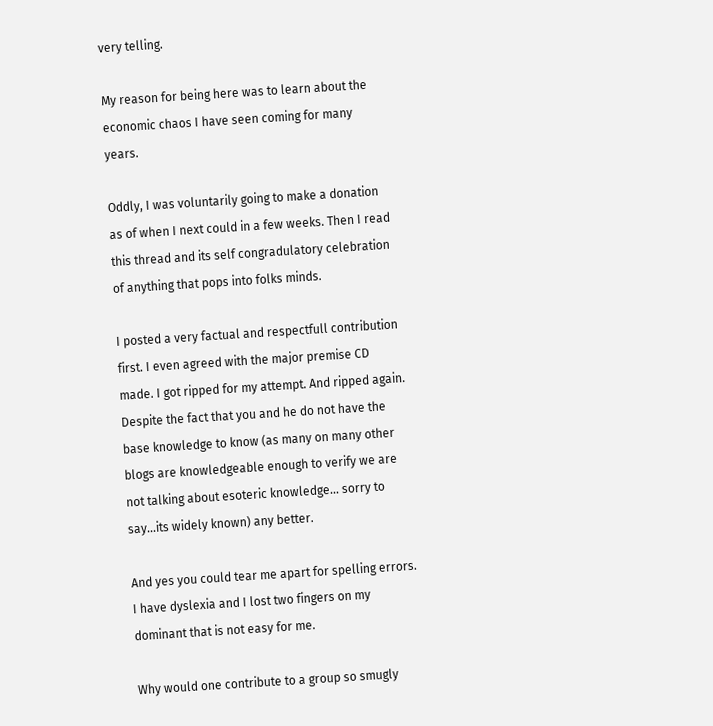very telling.

My reason for being here was to learn about the economic chaos I have seen coming for many years.

Oddly, I was voluntarily going to make a donation as of when I next could in a few weeks. Then I read this thread and its self congradulatory celebration of anything that pops into folks minds.

I posted a very factual and respectfull contribution first. I even agreed with the major premise CD made. I got ripped for my attempt. And ripped again. Despite the fact that you and he do not have the base knowledge to know (as many on many other blogs are knowledgeable enough to verify we are not talking about esoteric knowledge... sorry to say...its widely known) any better.

And yes you could tear me apart for spelling errors. I have dyslexia and I lost two fingers on my dominant that is not easy for me.

Why would one contribute to a group so smugly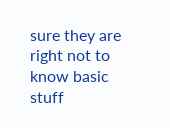sure they are right not to know basic stuff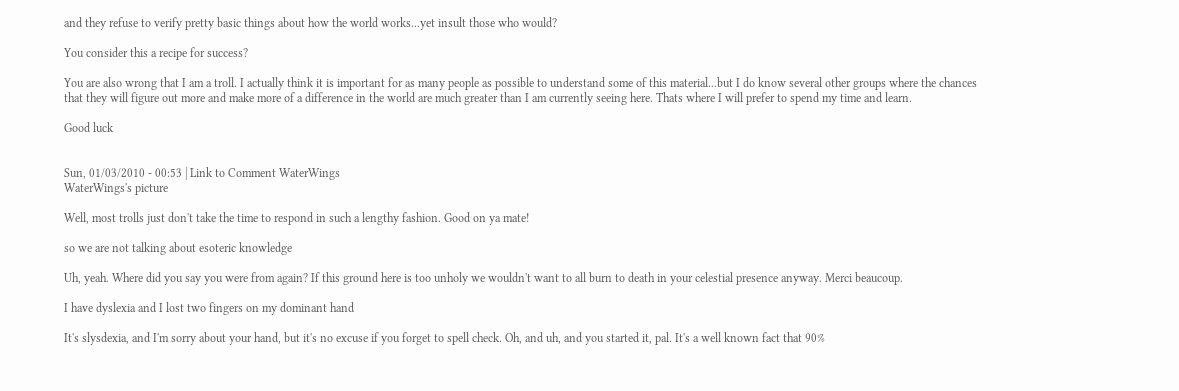and they refuse to verify pretty basic things about how the world works...yet insult those who would?

You consider this a recipe for success?

You are also wrong that I am a troll. I actually think it is important for as many people as possible to understand some of this material...but I do know several other groups where the chances that they will figure out more and make more of a difference in the world are much greater than I am currently seeing here. Thats where I will prefer to spend my time and learn.

Good luck


Sun, 01/03/2010 - 00:53 | Link to Comment WaterWings
WaterWings's picture

Well, most trolls just don't take the time to respond in such a lengthy fashion. Good on ya mate!

so we are not talking about esoteric knowledge

Uh, yeah. Where did you say you were from again? If this ground here is too unholy we wouldn't want to all burn to death in your celestial presence anyway. Merci beaucoup.

I have dyslexia and I lost two fingers on my dominant hand

It's slysdexia, and I'm sorry about your hand, but it's no excuse if you forget to spell check. Oh, and uh, and you started it, pal. It's a well known fact that 90%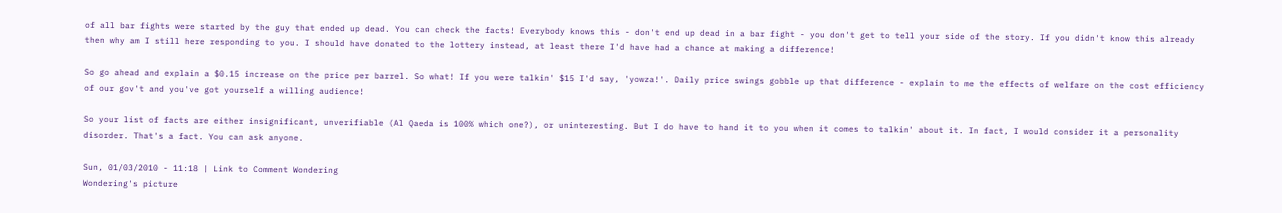of all bar fights were started by the guy that ended up dead. You can check the facts! Everybody knows this - don't end up dead in a bar fight - you don't get to tell your side of the story. If you didn't know this already then why am I still here responding to you. I should have donated to the lottery instead, at least there I'd have had a chance at making a difference!

So go ahead and explain a $0.15 increase on the price per barrel. So what! If you were talkin' $15 I'd say, 'yowza!'. Daily price swings gobble up that difference - explain to me the effects of welfare on the cost efficiency of our gov't and you've got yourself a willing audience!

So your list of facts are either insignificant, unverifiable (Al Qaeda is 100% which one?), or uninteresting. But I do have to hand it to you when it comes to talkin' about it. In fact, I would consider it a personality disorder. That's a fact. You can ask anyone.

Sun, 01/03/2010 - 11:18 | Link to Comment Wondering
Wondering's picture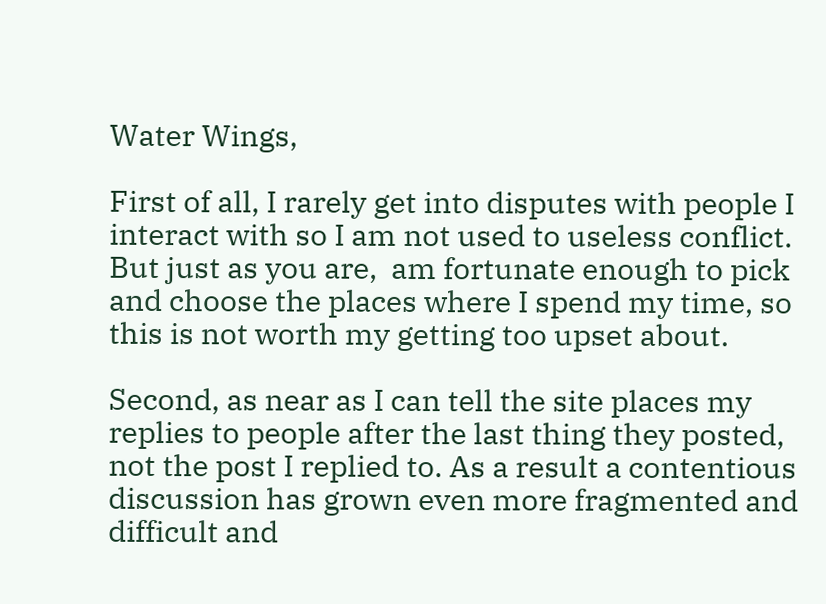Water Wings,

First of all, I rarely get into disputes with people I interact with so I am not used to useless conflict. But just as you are,  am fortunate enough to pick and choose the places where I spend my time, so this is not worth my getting too upset about.

Second, as near as I can tell the site places my replies to people after the last thing they posted, not the post I replied to. As a result a contentious discussion has grown even more fragmented and difficult and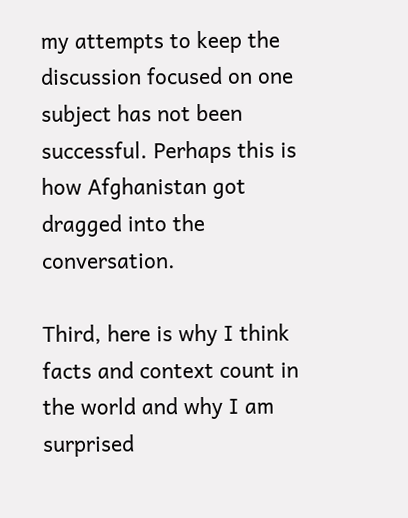my attempts to keep the discussion focused on one subject has not been successful. Perhaps this is how Afghanistan got dragged into the conversation.

Third, here is why I think facts and context count in the world and why I am surprised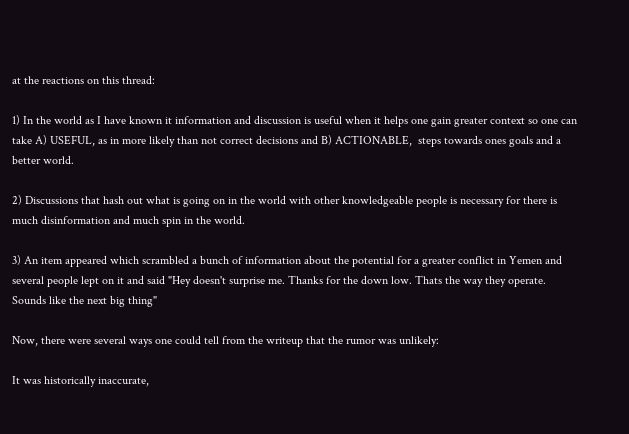at the reactions on this thread:

1) In the world as I have known it information and discussion is useful when it helps one gain greater context so one can take A) USEFUL, as in more likely than not correct decisions and B) ACTIONABLE,  steps towards ones goals and a better world.

2) Discussions that hash out what is going on in the world with other knowledgeable people is necessary for there is much disinformation and much spin in the world.

3) An item appeared which scrambled a bunch of information about the potential for a greater conflict in Yemen and several people lept on it and said "Hey doesn't surprise me. Thanks for the down low. Thats the way they operate. Sounds like the next big thing"

Now, there were several ways one could tell from the writeup that the rumor was unlikely:

It was historically inaccurate,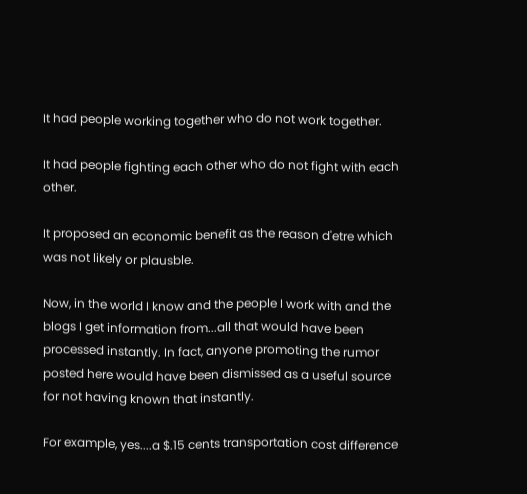It had people working together who do not work together.

It had people fighting each other who do not fight with each other.

It proposed an economic benefit as the reason d'etre which was not likely or plausble.

Now, in the world I know and the people I work with and the blogs I get information from...all that would have been processed instantly. In fact, anyone promoting the rumor posted here would have been dismissed as a useful source for not having known that instantly.

For example, yes....a $.15 cents transportation cost difference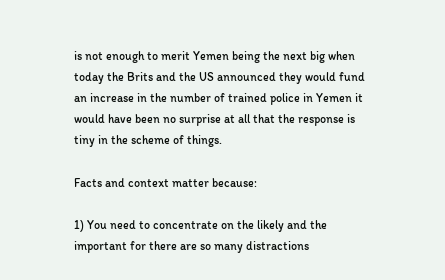is not enough to merit Yemen being the next big when today the Brits and the US announced they would fund an increase in the number of trained police in Yemen it would have been no surprise at all that the response is tiny in the scheme of things.

Facts and context matter because:

1) You need to concentrate on the likely and the important for there are so many distractions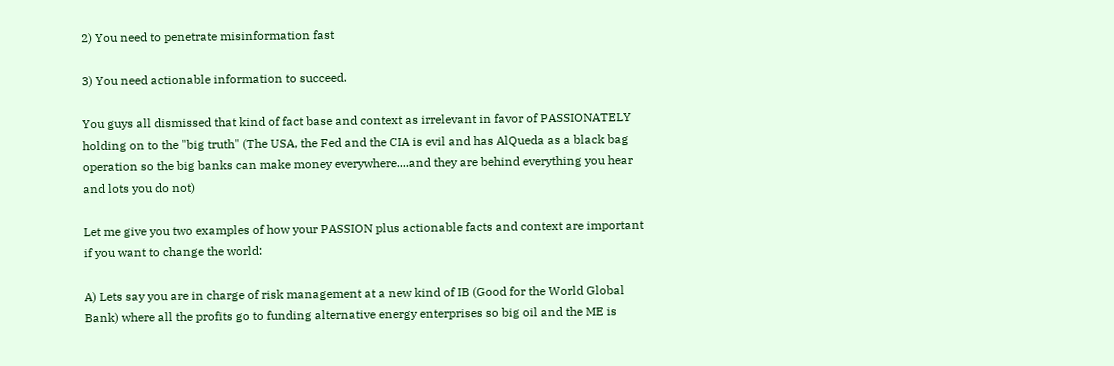2) You need to penetrate misinformation fast

3) You need actionable information to succeed.

You guys all dismissed that kind of fact base and context as irrelevant in favor of PASSIONATELY holding on to the "big truth" (The USA, the Fed and the CIA is evil and has AlQueda as a black bag operation so the big banks can make money everywhere....and they are behind everything you hear and lots you do not)

Let me give you two examples of how your PASSION plus actionable facts and context are important if you want to change the world:

A) Lets say you are in charge of risk management at a new kind of IB (Good for the World Global Bank) where all the profits go to funding alternative energy enterprises so big oil and the ME is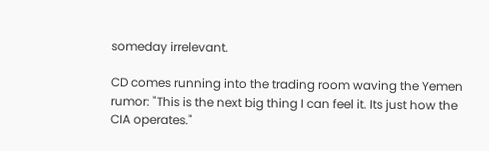someday irrelevant.

CD comes running into the trading room waving the Yemen rumor: "This is the next big thing I can feel it. Its just how the CIA operates."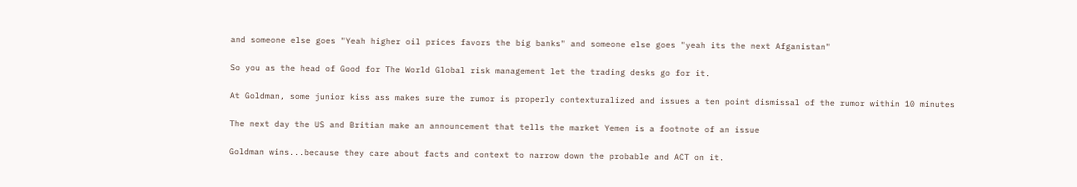and someone else goes "Yeah higher oil prices favors the big banks" and someone else goes "yeah its the next Afganistan"

So you as the head of Good for The World Global risk management let the trading desks go for it.

At Goldman, some junior kiss ass makes sure the rumor is properly contexturalized and issues a ten point dismissal of the rumor within 10 minutes

The next day the US and Britian make an announcement that tells the market Yemen is a footnote of an issue

Goldman wins...because they care about facts and context to narrow down the probable and ACT on it.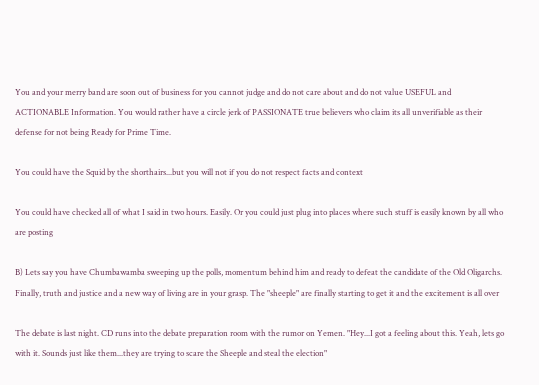You and your merry band are soon out of business for you cannot judge and do not care about and do not value USEFUL and ACTIONABLE Information. You would rather have a circle jerk of PASSIONATE true believers who claim its all unverifiable as their defense for not being Ready for Prime Time.

You could have the Squid by the shorthairs...but you will not if you do not respect facts and context

You could have checked all of what I said in two hours. Easily. Or you could just plug into places where such stuff is easily known by all who are posting

B) Lets say you have Chumbawamba sweeping up the polls, momentum behind him and ready to defeat the candidate of the Old Oligarchs. Finally, truth and justice and a new way of living are in your grasp. The "sheeple" are finally starting to get it and the excitement is all over

The debate is last night. CD runs into the debate preparation room with the rumor on Yemen. "Hey...I got a feeling about this. Yeah, lets go with it. Sounds just like them...they are trying to scare the Sheeple and steal the election"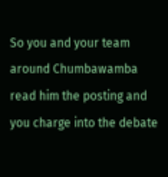So you and your team around Chumbawamba read him the posting and you charge into the debate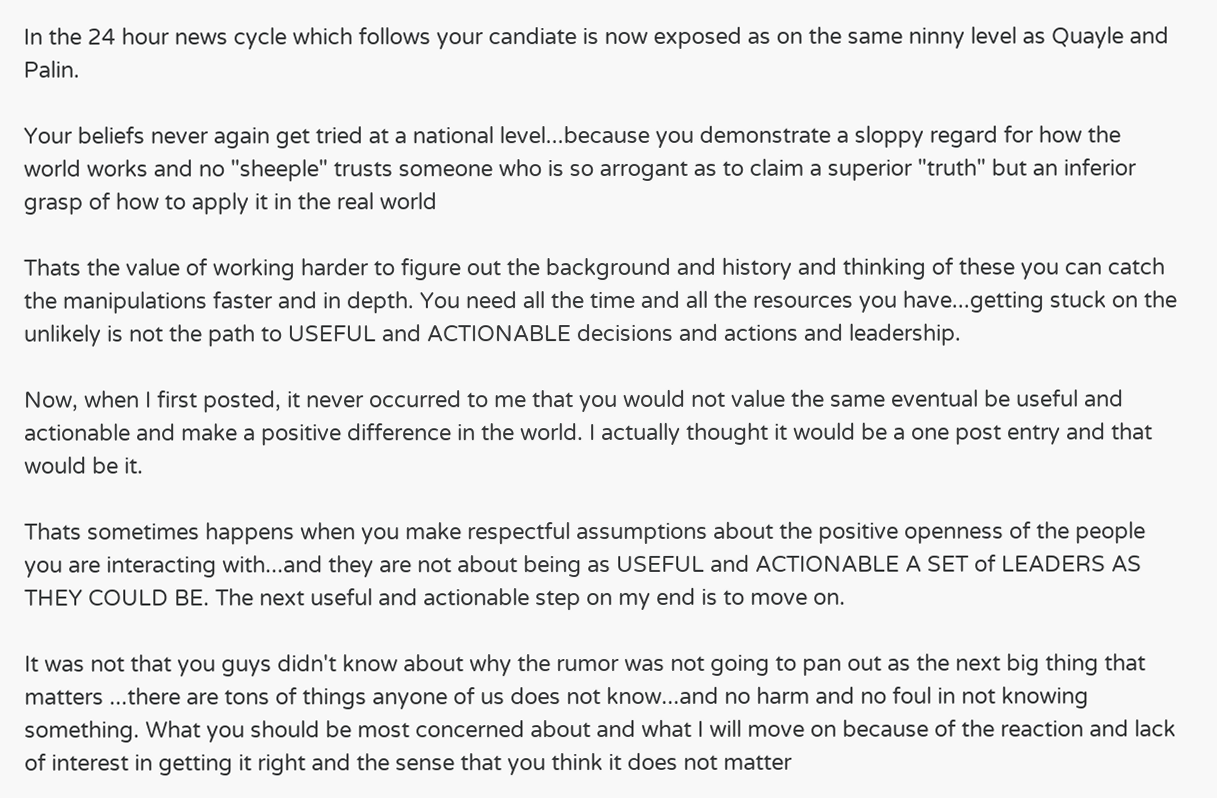In the 24 hour news cycle which follows your candiate is now exposed as on the same ninny level as Quayle and Palin.

Your beliefs never again get tried at a national level...because you demonstrate a sloppy regard for how the world works and no "sheeple" trusts someone who is so arrogant as to claim a superior "truth" but an inferior grasp of how to apply it in the real world

Thats the value of working harder to figure out the background and history and thinking of these you can catch the manipulations faster and in depth. You need all the time and all the resources you have...getting stuck on the unlikely is not the path to USEFUL and ACTIONABLE decisions and actions and leadership.

Now, when I first posted, it never occurred to me that you would not value the same eventual be useful and actionable and make a positive difference in the world. I actually thought it would be a one post entry and that would be it.

Thats sometimes happens when you make respectful assumptions about the positive openness of the people you are interacting with...and they are not about being as USEFUL and ACTIONABLE A SET of LEADERS AS THEY COULD BE. The next useful and actionable step on my end is to move on.

It was not that you guys didn't know about why the rumor was not going to pan out as the next big thing that matters ...there are tons of things anyone of us does not know...and no harm and no foul in not knowing something. What you should be most concerned about and what I will move on because of the reaction and lack of interest in getting it right and the sense that you think it does not matter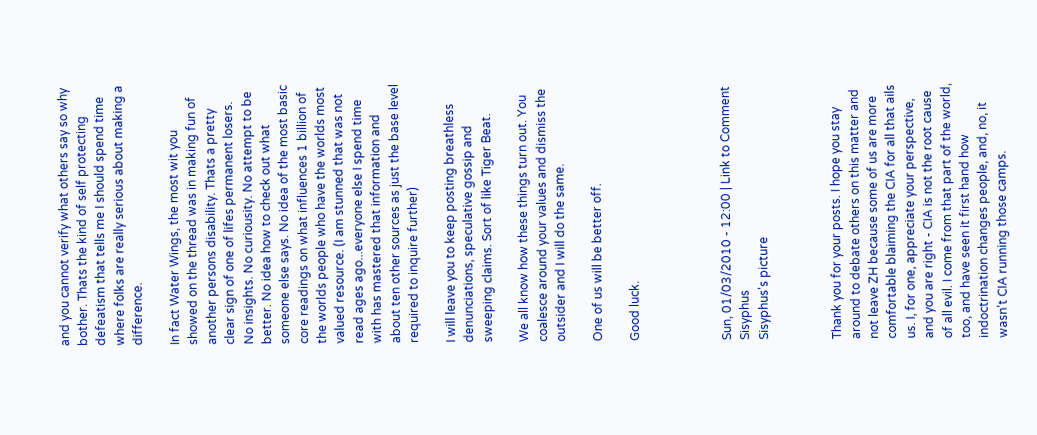and you cannot verify what others say so why bother. Thats the kind of self protecting defeatism that tells me I should spend time where folks are really serious about making a difference.

In fact Water Wings, the most wit you showed on the thread was in making fun of another persons disability. Thats a pretty clear sign of one of lifes permanent losers. No insights. No curiousity. No attempt to be better. No idea how to check out what someone else says. No idea of the most basic core readings on what influences 1 billion of the worlds people who have the worlds most valued resource. (I am stunned that was not read ages ago...everyone else I spend time with has mastered that information and about ten other sources as just the base level required to inquire further)

I will leave you to keep posting breathless denunciations, speculative gossip and sweeping claims. Sort of like Tiger Beat.

We all know how these things turn out. You coalesce around your values and dismiss the outsider and I will do the same.

One of us will be better off.

Good luck.




Sun, 01/03/2010 - 12:00 | Link to Comment Sisyphus
Sisyphus's picture



Thank you for your posts. I hope you stay around to debate others on this matter and not leave ZH because some of us are more comfortable blaiming the CIA for all that ails us. I, for one, appreciate your perspective, and you are right - CIA is not the root cause of all evil. I come from that part of the world, too, and have seen it first hand how indoctrination changes people, and, no, it wasn't CIA running those camps.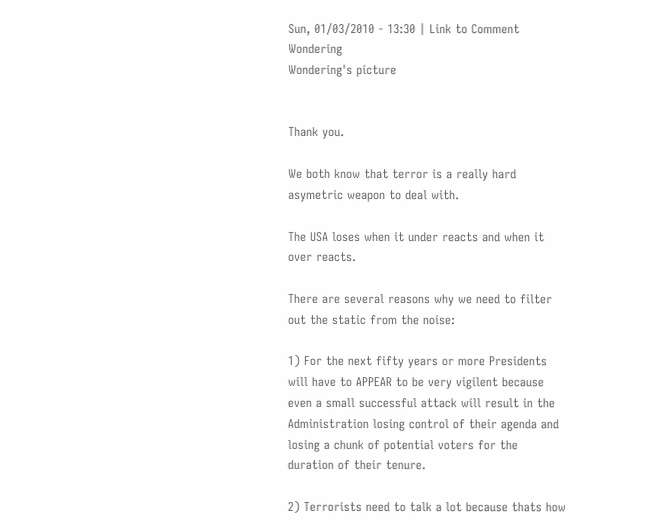Sun, 01/03/2010 - 13:30 | Link to Comment Wondering
Wondering's picture


Thank you.

We both know that terror is a really hard asymetric weapon to deal with.

The USA loses when it under reacts and when it over reacts.

There are several reasons why we need to filter out the static from the noise:

1) For the next fifty years or more Presidents will have to APPEAR to be very vigilent because even a small successful attack will result in the Administration losing control of their agenda and losing a chunk of potential voters for the duration of their tenure.

2) Terrorists need to talk a lot because thats how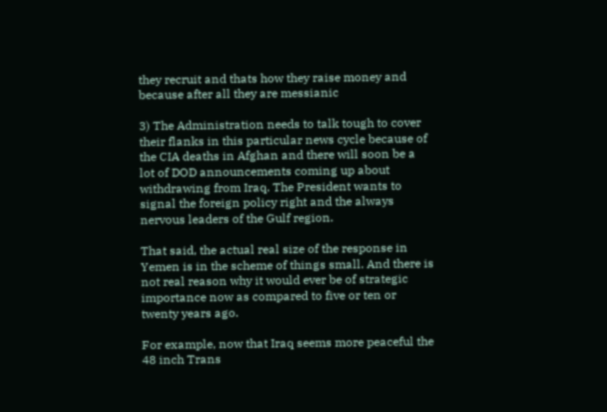they recruit and thats how they raise money and because after all they are messianic

3) The Administration needs to talk tough to cover their flanks in this particular news cycle because of the CIA deaths in Afghan and there will soon be a lot of DOD announcements coming up about withdrawing from Iraq. The President wants to signal the foreign policy right and the always nervous leaders of the Gulf region.

That said, the actual real size of the response in Yemen is in the scheme of things small. And there is not real reason why it would ever be of strategic importance now as compared to five or ten or twenty years ago.

For example, now that Iraq seems more peaceful the 48 inch Trans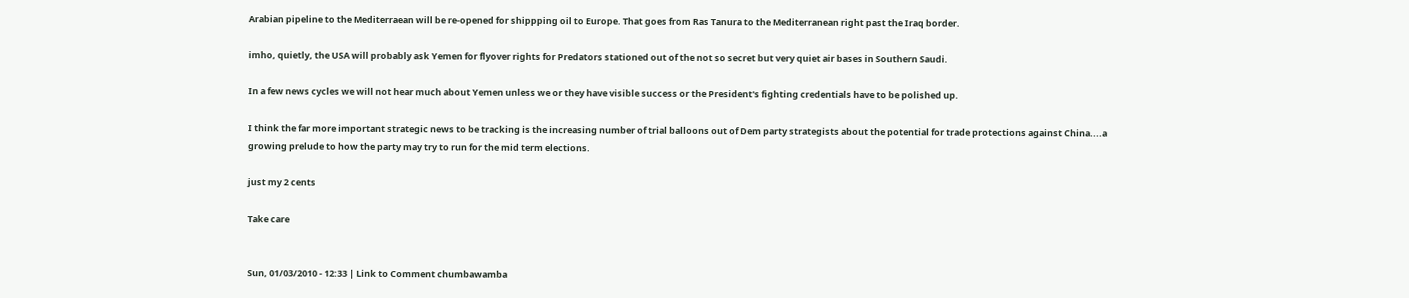Arabian pipeline to the Mediterraean will be re-opened for shippping oil to Europe. That goes from Ras Tanura to the Mediterranean right past the Iraq border.

imho, quietly, the USA will probably ask Yemen for flyover rights for Predators stationed out of the not so secret but very quiet air bases in Southern Saudi.

In a few news cycles we will not hear much about Yemen unless we or they have visible success or the President's fighting credentials have to be polished up.

I think the far more important strategic news to be tracking is the increasing number of trial balloons out of Dem party strategists about the potential for trade protections against China....a growing prelude to how the party may try to run for the mid term elections.

just my 2 cents

Take care


Sun, 01/03/2010 - 12:33 | Link to Comment chumbawamba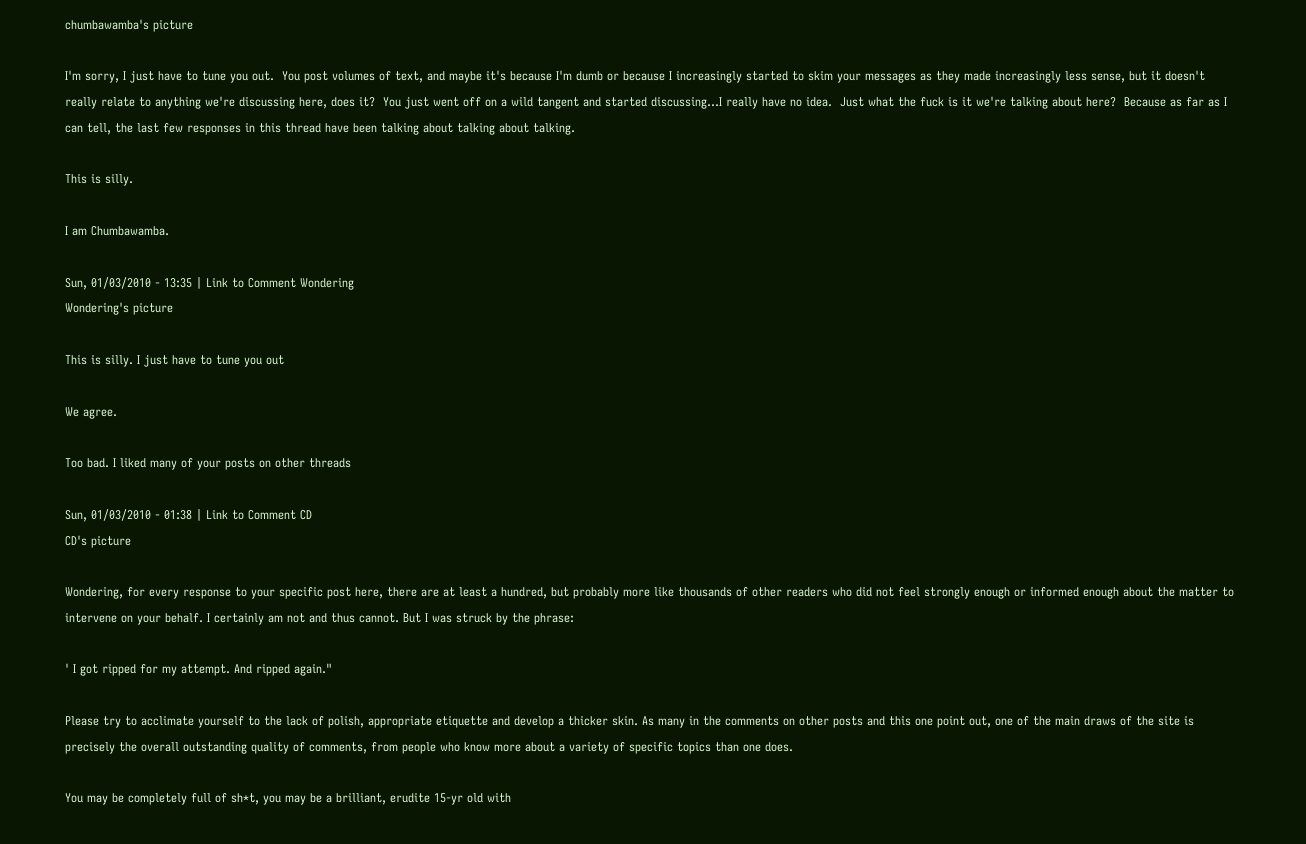chumbawamba's picture

I'm sorry, I just have to tune you out.  You post volumes of text, and maybe it's because I'm dumb or because I increasingly started to skim your messages as they made increasingly less sense, but it doesn't really relate to anything we're discussing here, does it?  You just went off on a wild tangent and started discussing...I really have no idea.  Just what the fuck is it we're talking about here?  Because as far as I can tell, the last few responses in this thread have been talking about talking about talking.

This is silly.

I am Chumbawamba.

Sun, 01/03/2010 - 13:35 | Link to Comment Wondering
Wondering's picture

This is silly. I just have to tune you out

We agree.

Too bad. I liked many of your posts on other threads

Sun, 01/03/2010 - 01:38 | Link to Comment CD
CD's picture

Wondering, for every response to your specific post here, there are at least a hundred, but probably more like thousands of other readers who did not feel strongly enough or informed enough about the matter to intervene on your behalf. I certainly am not and thus cannot. But I was struck by the phrase:

' I got ripped for my attempt. And ripped again."

Please try to acclimate yourself to the lack of polish, appropriate etiquette and develop a thicker skin. As many in the comments on other posts and this one point out, one of the main draws of the site is precisely the overall outstanding quality of comments, from people who know more about a variety of specific topics than one does.

You may be completely full of sh*t, you may be a brilliant, erudite 15-yr old with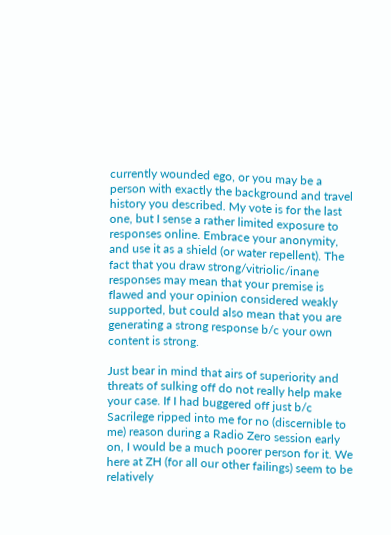currently wounded ego, or you may be a person with exactly the background and travel history you described. My vote is for the last one, but I sense a rather limited exposure to responses online. Embrace your anonymity, and use it as a shield (or water repellent). The fact that you draw strong/vitriolic/inane responses may mean that your premise is flawed and your opinion considered weakly supported, but could also mean that you are generating a strong response b/c your own content is strong.

Just bear in mind that airs of superiority and threats of sulking off do not really help make your case. If I had buggered off just b/c Sacrilege ripped into me for no (discernible to me) reason during a Radio Zero session early on, I would be a much poorer person for it. We here at ZH (for all our other failings) seem to be relatively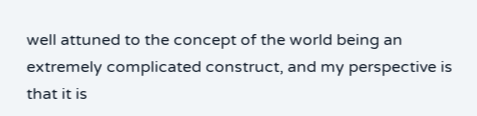well attuned to the concept of the world being an extremely complicated construct, and my perspective is that it is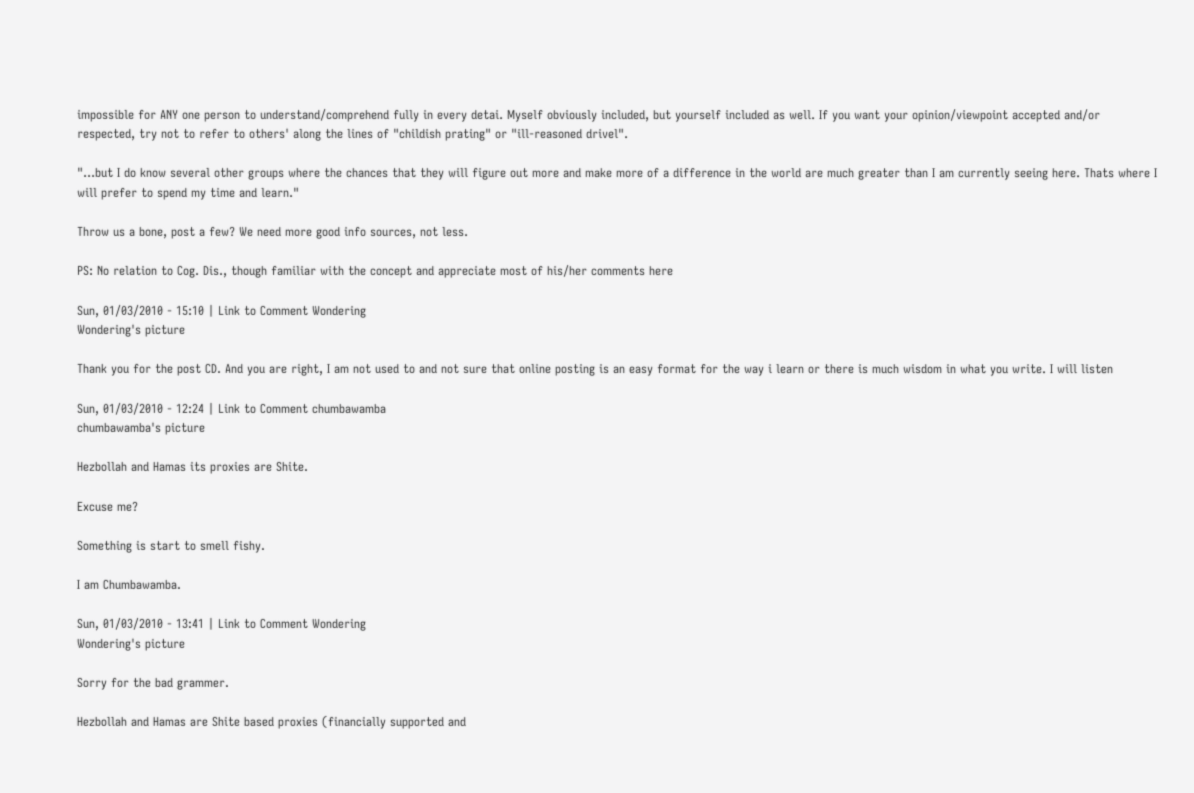impossible for ANY one person to understand/comprehend fully in every detai. Myself obviously included, but yourself included as well. If you want your opinion/viewpoint accepted and/or respected, try not to refer to others' along the lines of "childish prating" or "ill-reasoned drivel".

"...but I do know several other groups where the chances that they will figure out more and make more of a difference in the world are much greater than I am currently seeing here. Thats where I will prefer to spend my time and learn."

Throw us a bone, post a few? We need more good info sources, not less.

PS: No relation to Cog. Dis., though familiar with the concept and appreciate most of his/her comments here

Sun, 01/03/2010 - 15:10 | Link to Comment Wondering
Wondering's picture

Thank you for the post CD. And you are right, I am not used to and not sure that online posting is an easy format for the way i learn or there is much wisdom in what you write. I will listen

Sun, 01/03/2010 - 12:24 | Link to Comment chumbawamba
chumbawamba's picture

Hezbollah and Hamas its proxies are Shite.

Excuse me?

Something is start to smell fishy.

I am Chumbawamba.

Sun, 01/03/2010 - 13:41 | Link to Comment Wondering
Wondering's picture

Sorry for the bad grammer.

Hezbollah and Hamas are Shite based proxies (financially supported and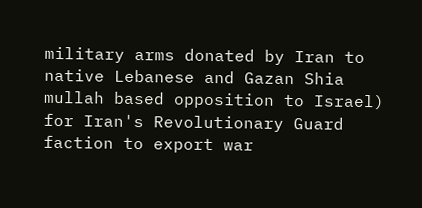military arms donated by Iran to native Lebanese and Gazan Shia mullah based opposition to Israel) for Iran's Revolutionary Guard faction to export war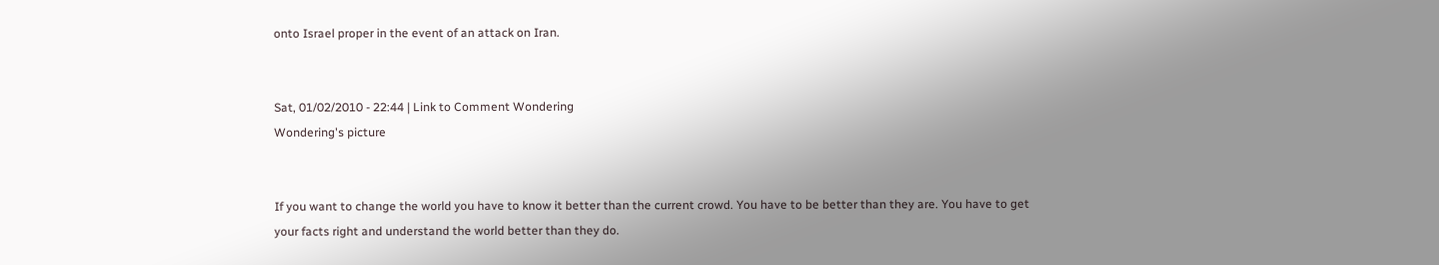onto Israel proper in the event of an attack on Iran.


Sat, 01/02/2010 - 22:44 | Link to Comment Wondering
Wondering's picture


If you want to change the world you have to know it better than the current crowd. You have to be better than they are. You have to get your facts right and understand the world better than they do.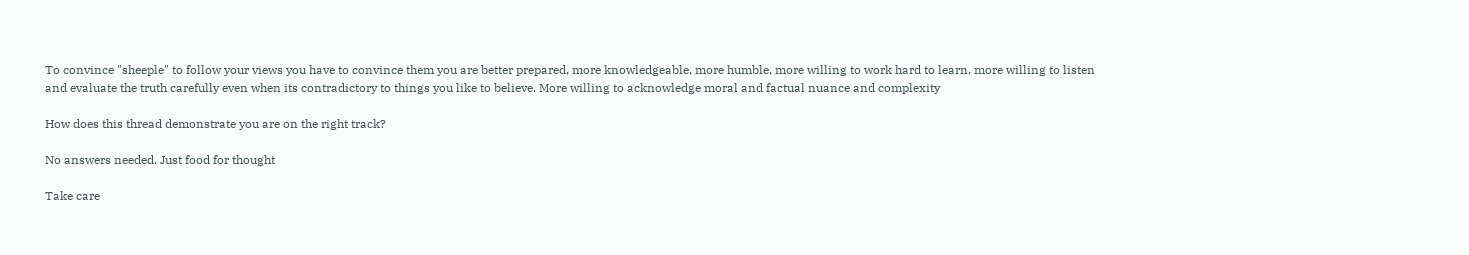To convince "sheeple" to follow your views you have to convince them you are better prepared, more knowledgeable, more humble, more willing to work hard to learn, more willing to listen and evaluate the truth carefully even when its contradictory to things you like to believe. More willing to acknowledge moral and factual nuance and complexity

How does this thread demonstrate you are on the right track?

No answers needed. Just food for thought

Take care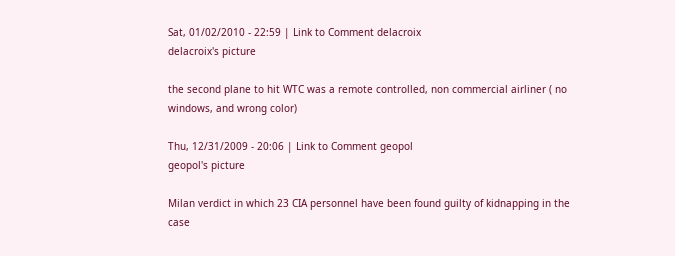Sat, 01/02/2010 - 22:59 | Link to Comment delacroix
delacroix's picture

the second plane to hit WTC was a remote controlled, non commercial airliner ( no windows, and wrong color)

Thu, 12/31/2009 - 20:06 | Link to Comment geopol
geopol's picture

Milan verdict in which 23 CIA personnel have been found guilty of kidnapping in the case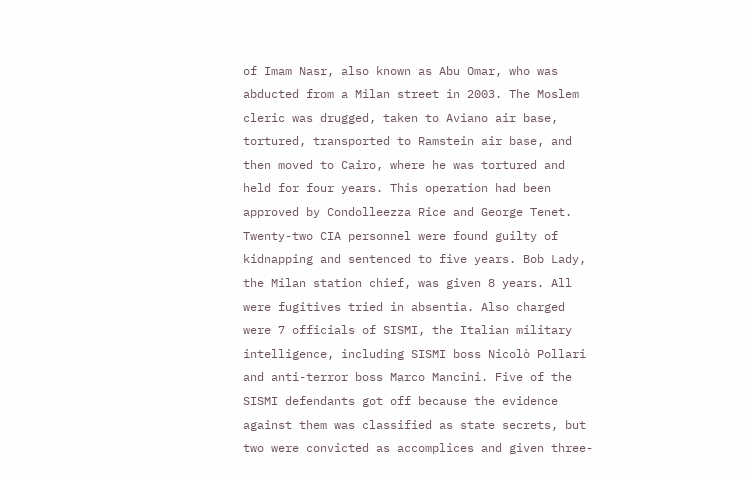of Imam Nasr, also known as Abu Omar, who was abducted from a Milan street in 2003. The Moslem cleric was drugged, taken to Aviano air base, tortured, transported to Ramstein air base, and then moved to Cairo, where he was tortured and held for four years. This operation had been approved by Condolleezza Rice and George Tenet. Twenty-two CIA personnel were found guilty of kidnapping and sentenced to five years. Bob Lady, the Milan station chief, was given 8 years. All were fugitives tried in absentia. Also charged were 7 officials of SISMI, the Italian military intelligence, including SISMI boss Nicolò Pollari and anti-terror boss Marco Mancini. Five of the SISMI defendants got off because the evidence against them was classified as state secrets, but two were convicted as accomplices and given three-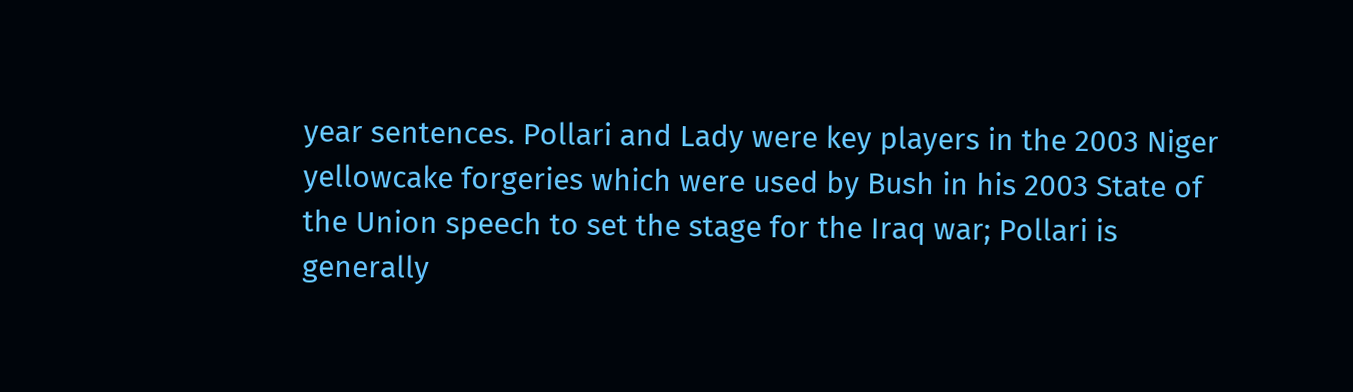year sentences. Pollari and Lady were key players in the 2003 Niger yellowcake forgeries which were used by Bush in his 2003 State of the Union speech to set the stage for the Iraq war; Pollari is generally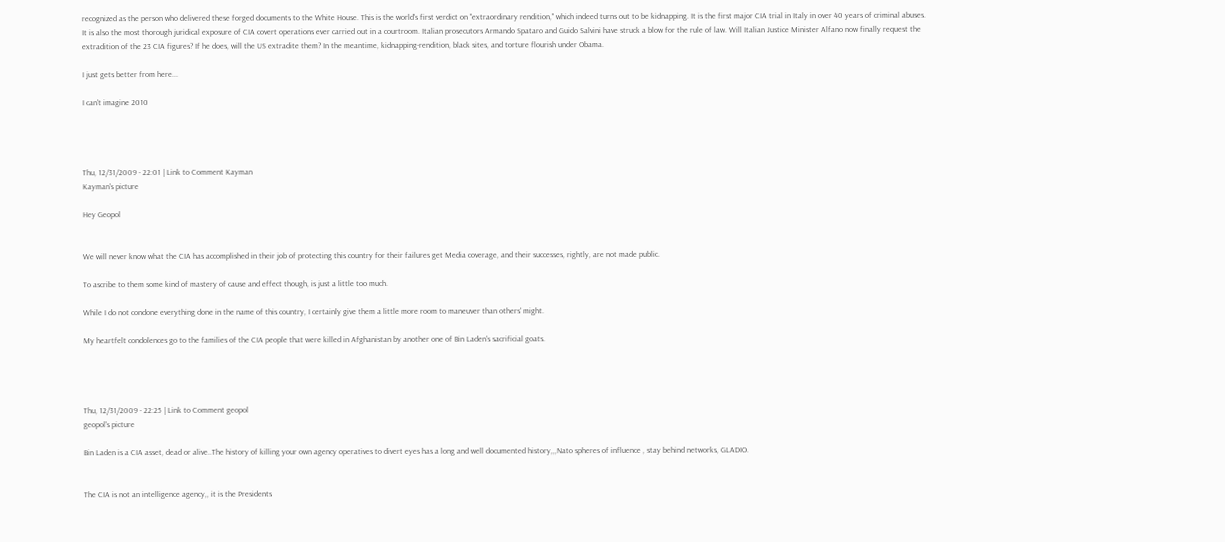recognized as the person who delivered these forged documents to the White House. This is the world's first verdict on "extraordinary rendition," which indeed turns out to be kidnapping. It is the first major CIA trial in Italy in over 40 years of criminal abuses. It is also the most thorough juridical exposure of CIA covert operations ever carried out in a courtroom. Italian prosecutors Armando Spataro and Guido Salvini have struck a blow for the rule of law. Will Italian Justice Minister Alfano now finally request the extradition of the 23 CIA figures? If he does, will the US extradite them? In the meantime, kidnapping-rendition, black sites, and torture flourish under Obama.

I just gets better from here...

I can't imagine 2010




Thu, 12/31/2009 - 22:01 | Link to Comment Kayman
Kayman's picture

Hey Geopol


We will never know what the CIA has accomplished in their job of protecting this country for their failures get Media coverage, and their successes, rightly, are not made public.

To ascribe to them some kind of mastery of cause and effect though, is just a little too much.

While I do not condone everything done in the name of this country, I certainly give them a little more room to maneuver than others' might.

My heartfelt condolences go to the families of the CIA people that were killed in Afghanistan by another one of Bin Laden's sacrificial goats.




Thu, 12/31/2009 - 22:25 | Link to Comment geopol
geopol's picture

Bin Laden is a CIA asset, dead or alive..The history of killing your own agency operatives to divert eyes has a long and well documented history,,,Nato spheres of influence , stay behind networks, GLADIO.


The CIA is not an intelligence agency,, it is the Presidents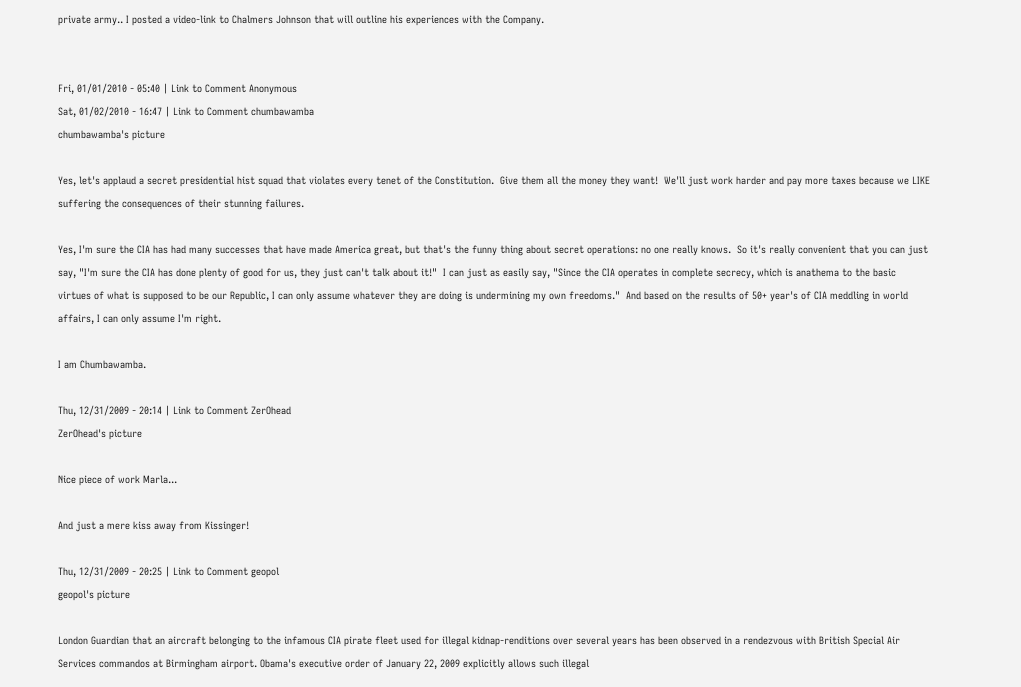private army.. I posted a video-link to Chalmers Johnson that will outline his experiences with the Company.


Fri, 01/01/2010 - 05:40 | Link to Comment Anonymous
Sat, 01/02/2010 - 16:47 | Link to Comment chumbawamba
chumbawamba's picture

Yes, let's applaud a secret presidential hist squad that violates every tenet of the Constitution.  Give them all the money they want!  We'll just work harder and pay more taxes because we LIKE suffering the consequences of their stunning failures.

Yes, I'm sure the CIA has had many successes that have made America great, but that's the funny thing about secret operations: no one really knows.  So it's really convenient that you can just say, "I'm sure the CIA has done plenty of good for us, they just can't talk about it!"  I can just as easily say, "Since the CIA operates in complete secrecy, which is anathema to the basic virtues of what is supposed to be our Republic, I can only assume whatever they are doing is undermining my own freedoms."  And based on the results of 50+ year's of CIA meddling in world affairs, I can only assume I'm right.

I am Chumbawamba.

Thu, 12/31/2009 - 20:14 | Link to Comment ZerOhead
ZerOhead's picture

Nice piece of work Marla...

And just a mere kiss away from Kissinger!

Thu, 12/31/2009 - 20:25 | Link to Comment geopol
geopol's picture

London Guardian that an aircraft belonging to the infamous CIA pirate fleet used for illegal kidnap-renditions over several years has been observed in a rendezvous with British Special Air Services commandos at Birmingham airport. Obama's executive order of January 22, 2009 explicitly allows such illegal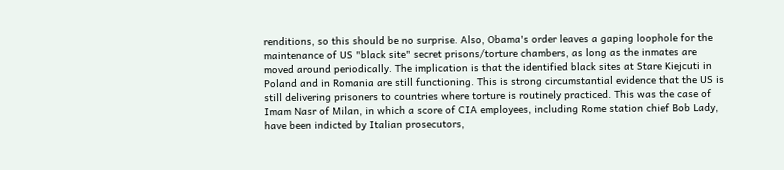renditions, so this should be no surprise. Also, Obama's order leaves a gaping loophole for the maintenance of US "black site" secret prisons/torture chambers, as long as the inmates are moved around periodically. The implication is that the identified black sites at Stare Kiejcuti in Poland and in Romania are still functioning. This is strong circumstantial evidence that the US is still delivering prisoners to countries where torture is routinely practiced. This was the case of Imam Nasr of Milan, in which a score of CIA employees, including Rome station chief Bob Lady, have been indicted by Italian prosecutors,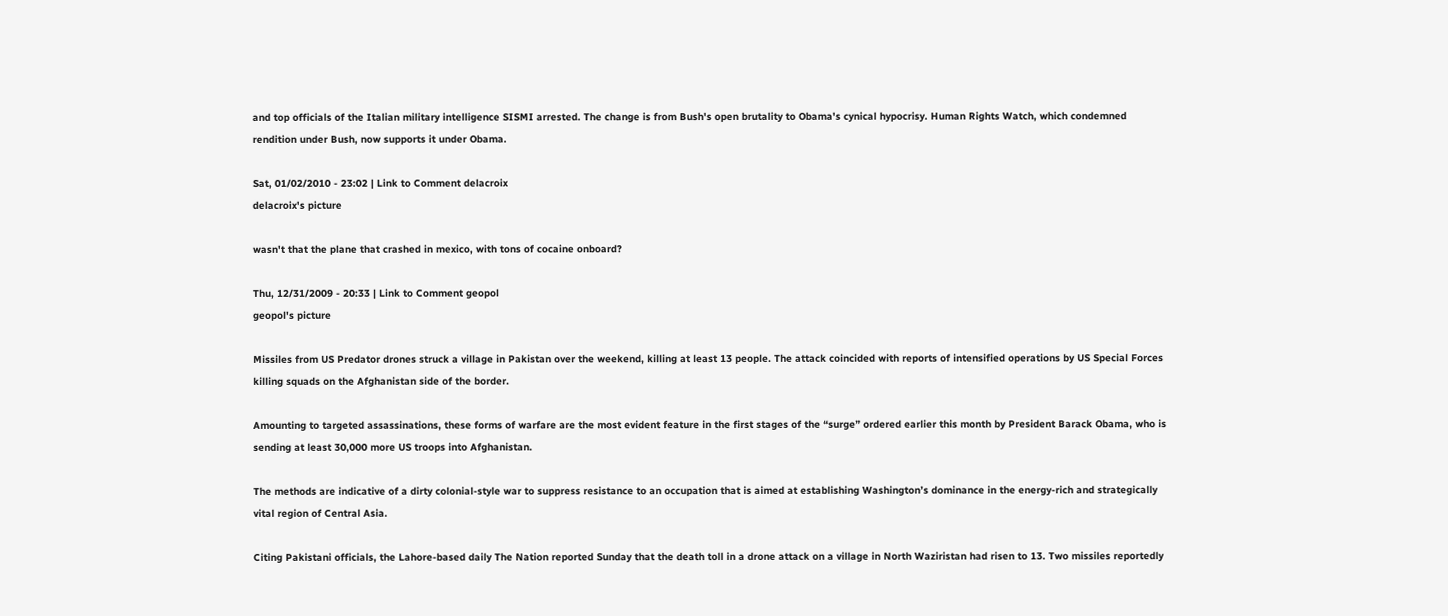and top officials of the Italian military intelligence SISMI arrested. The change is from Bush's open brutality to Obama's cynical hypocrisy. Human Rights Watch, which condemned rendition under Bush, now supports it under Obama.

Sat, 01/02/2010 - 23:02 | Link to Comment delacroix
delacroix's picture

wasn't that the plane that crashed in mexico, with tons of cocaine onboard?

Thu, 12/31/2009 - 20:33 | Link to Comment geopol
geopol's picture

Missiles from US Predator drones struck a village in Pakistan over the weekend, killing at least 13 people. The attack coincided with reports of intensified operations by US Special Forces killing squads on the Afghanistan side of the border.

Amounting to targeted assassinations, these forms of warfare are the most evident feature in the first stages of the “surge” ordered earlier this month by President Barack Obama, who is sending at least 30,000 more US troops into Afghanistan.

The methods are indicative of a dirty colonial-style war to suppress resistance to an occupation that is aimed at establishing Washington’s dominance in the energy-rich and strategically vital region of Central Asia.

Citing Pakistani officials, the Lahore-based daily The Nation reported Sunday that the death toll in a drone attack on a village in North Waziristan had risen to 13. Two missiles reportedly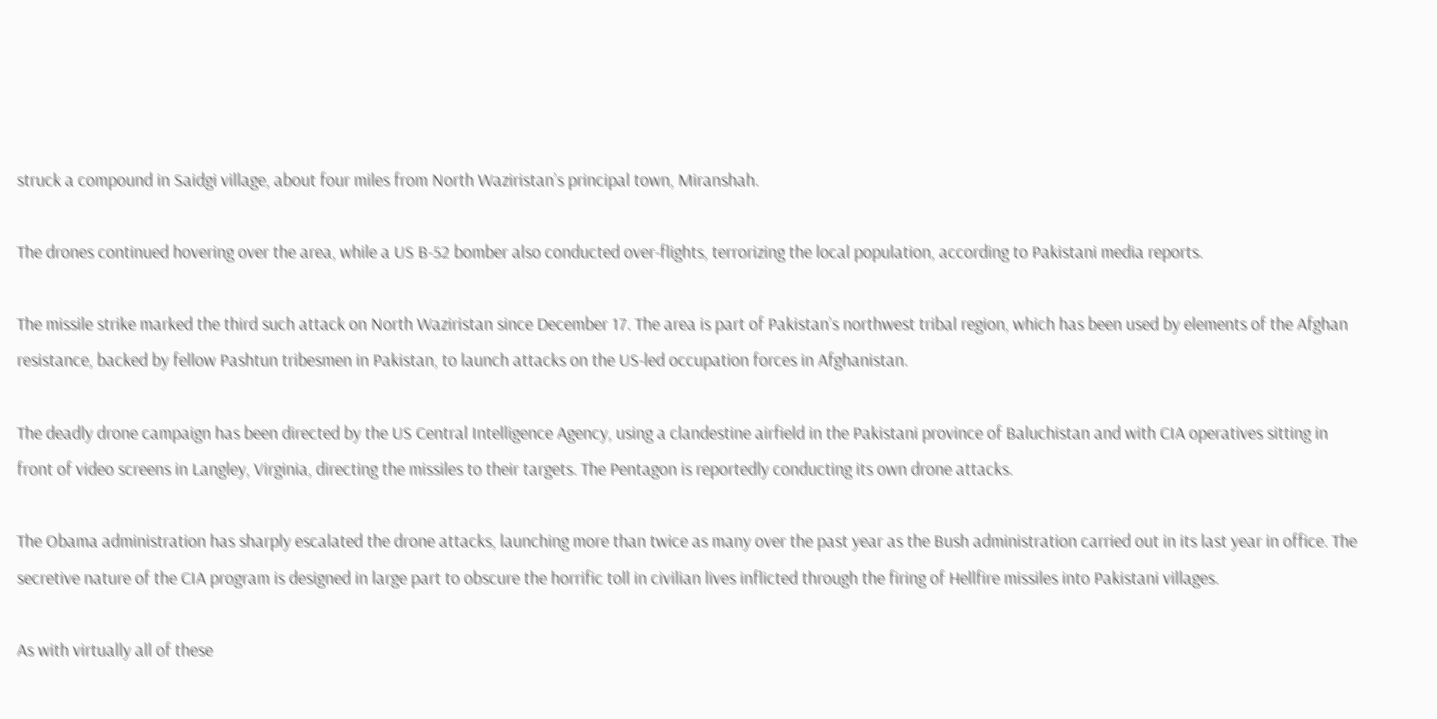struck a compound in Saidgi village, about four miles from North Waziristan’s principal town, Miranshah.

The drones continued hovering over the area, while a US B-52 bomber also conducted over-flights, terrorizing the local population, according to Pakistani media reports.

The missile strike marked the third such attack on North Waziristan since December 17. The area is part of Pakistan’s northwest tribal region, which has been used by elements of the Afghan resistance, backed by fellow Pashtun tribesmen in Pakistan, to launch attacks on the US-led occupation forces in Afghanistan.

The deadly drone campaign has been directed by the US Central Intelligence Agency, using a clandestine airfield in the Pakistani province of Baluchistan and with CIA operatives sitting in front of video screens in Langley, Virginia, directing the missiles to their targets. The Pentagon is reportedly conducting its own drone attacks.

The Obama administration has sharply escalated the drone attacks, launching more than twice as many over the past year as the Bush administration carried out in its last year in office. The secretive nature of the CIA program is designed in large part to obscure the horrific toll in civilian lives inflicted through the firing of Hellfire missiles into Pakistani villages.

As with virtually all of these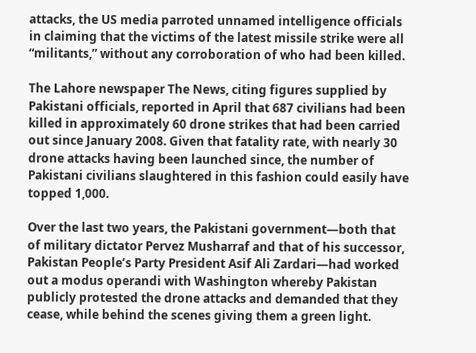attacks, the US media parroted unnamed intelligence officials in claiming that the victims of the latest missile strike were all “militants,” without any corroboration of who had been killed.

The Lahore newspaper The News, citing figures supplied by Pakistani officials, reported in April that 687 civilians had been killed in approximately 60 drone strikes that had been carried out since January 2008. Given that fatality rate, with nearly 30 drone attacks having been launched since, the number of Pakistani civilians slaughtered in this fashion could easily have topped 1,000.

Over the last two years, the Pakistani government—both that of military dictator Pervez Musharraf and that of his successor, Pakistan People’s Party President Asif Ali Zardari—had worked out a modus operandi with Washington whereby Pakistan publicly protested the drone attacks and demanded that they cease, while behind the scenes giving them a green light.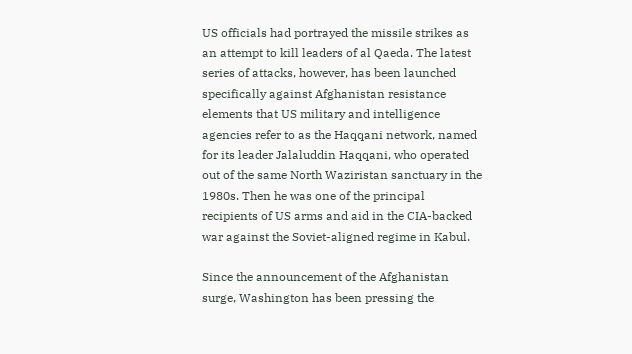US officials had portrayed the missile strikes as an attempt to kill leaders of al Qaeda. The latest series of attacks, however, has been launched specifically against Afghanistan resistance elements that US military and intelligence agencies refer to as the Haqqani network, named for its leader Jalaluddin Haqqani, who operated out of the same North Waziristan sanctuary in the 1980s. Then he was one of the principal recipients of US arms and aid in the CIA-backed war against the Soviet-aligned regime in Kabul.

Since the announcement of the Afghanistan surge, Washington has been pressing the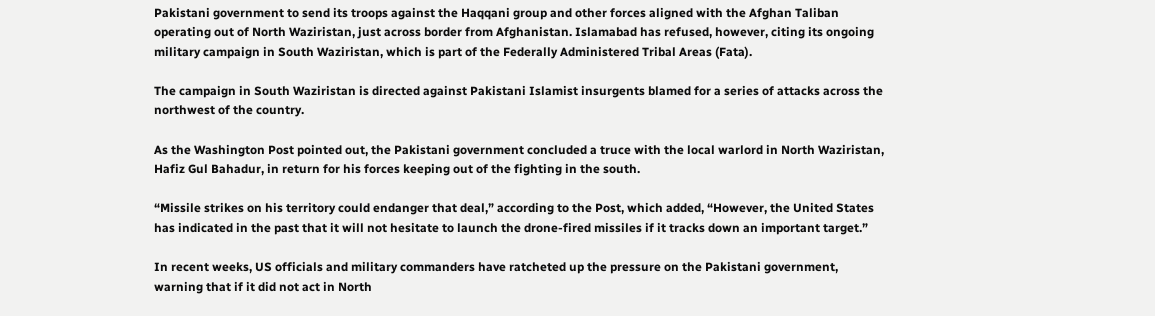Pakistani government to send its troops against the Haqqani group and other forces aligned with the Afghan Taliban operating out of North Waziristan, just across border from Afghanistan. Islamabad has refused, however, citing its ongoing military campaign in South Waziristan, which is part of the Federally Administered Tribal Areas (Fata).

The campaign in South Waziristan is directed against Pakistani Islamist insurgents blamed for a series of attacks across the northwest of the country.

As the Washington Post pointed out, the Pakistani government concluded a truce with the local warlord in North Waziristan, Hafiz Gul Bahadur, in return for his forces keeping out of the fighting in the south.

“Missile strikes on his territory could endanger that deal,” according to the Post, which added, “However, the United States has indicated in the past that it will not hesitate to launch the drone-fired missiles if it tracks down an important target.”

In recent weeks, US officials and military commanders have ratcheted up the pressure on the Pakistani government, warning that if it did not act in North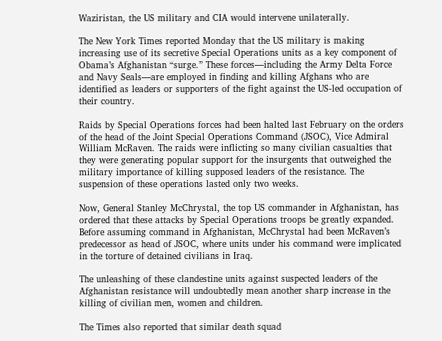Waziristan, the US military and CIA would intervene unilaterally.

The New York Times reported Monday that the US military is making increasing use of its secretive Special Operations units as a key component of Obama’s Afghanistan “surge.” These forces—including the Army Delta Force and Navy Seals—are employed in finding and killing Afghans who are identified as leaders or supporters of the fight against the US-led occupation of their country.

Raids by Special Operations forces had been halted last February on the orders of the head of the Joint Special Operations Command (JSOC), Vice Admiral William McRaven. The raids were inflicting so many civilian casualties that they were generating popular support for the insurgents that outweighed the military importance of killing supposed leaders of the resistance. The suspension of these operations lasted only two weeks.

Now, General Stanley McChrystal, the top US commander in Afghanistan, has ordered that these attacks by Special Operations troops be greatly expanded. Before assuming command in Afghanistan, McChrystal had been McRaven’s predecessor as head of JSOC, where units under his command were implicated in the torture of detained civilians in Iraq.

The unleashing of these clandestine units against suspected leaders of the Afghanistan resistance will undoubtedly mean another sharp increase in the killing of civilian men, women and children.

The Times also reported that similar death squad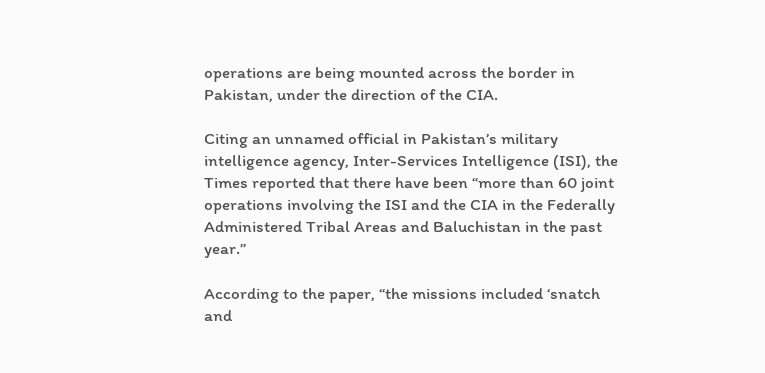operations are being mounted across the border in Pakistan, under the direction of the CIA.

Citing an unnamed official in Pakistan’s military intelligence agency, Inter-Services Intelligence (ISI), the Times reported that there have been “more than 60 joint operations involving the ISI and the CIA in the Federally Administered Tribal Areas and Baluchistan in the past year.”

According to the paper, “the missions included ‘snatch and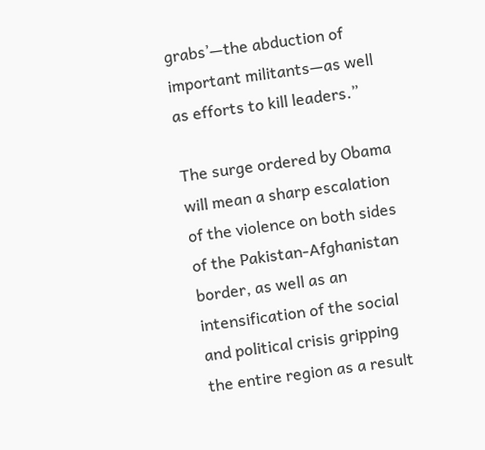grabs’—the abduction of important militants—as well as efforts to kill leaders.”

The surge ordered by Obama will mean a sharp escalation of the violence on both sides of the Pakistan-Afghanistan border, as well as an intensification of the social and political crisis gripping the entire region as a result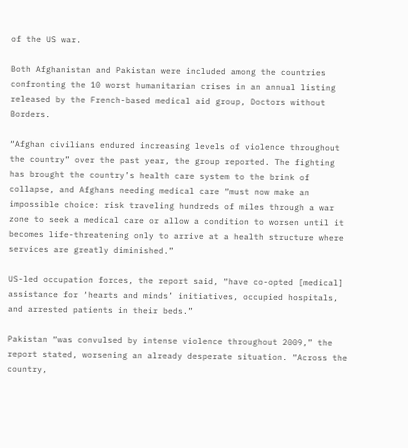of the US war.

Both Afghanistan and Pakistan were included among the countries confronting the 10 worst humanitarian crises in an annual listing released by the French-based medical aid group, Doctors without Borders.

“Afghan civilians endured increasing levels of violence throughout the country” over the past year, the group reported. The fighting has brought the country’s health care system to the brink of collapse, and Afghans needing medical care “must now make an impossible choice: risk traveling hundreds of miles through a war zone to seek a medical care or allow a condition to worsen until it becomes life-threatening only to arrive at a health structure where services are greatly diminished.”

US-led occupation forces, the report said, “have co-opted [medical] assistance for ‘hearts and minds’ initiatives, occupied hospitals, and arrested patients in their beds.”

Pakistan “was convulsed by intense violence throughout 2009,” the report stated, worsening an already desperate situation. “Across the country,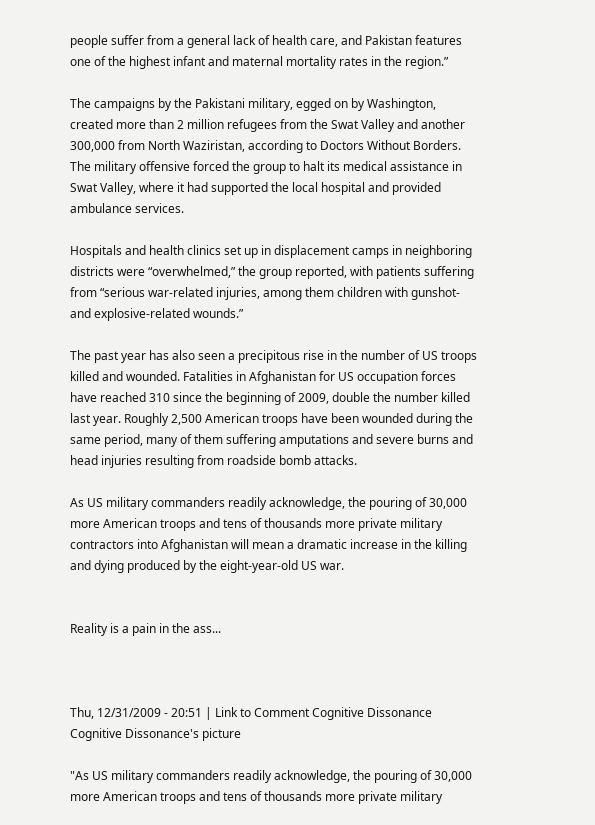people suffer from a general lack of health care, and Pakistan features one of the highest infant and maternal mortality rates in the region.”

The campaigns by the Pakistani military, egged on by Washington, created more than 2 million refugees from the Swat Valley and another 300,000 from North Waziristan, according to Doctors Without Borders. The military offensive forced the group to halt its medical assistance in Swat Valley, where it had supported the local hospital and provided ambulance services.

Hospitals and health clinics set up in displacement camps in neighboring districts were “overwhelmed,” the group reported, with patients suffering from “serious war-related injuries, among them children with gunshot- and explosive-related wounds.”

The past year has also seen a precipitous rise in the number of US troops killed and wounded. Fatalities in Afghanistan for US occupation forces have reached 310 since the beginning of 2009, double the number killed last year. Roughly 2,500 American troops have been wounded during the same period, many of them suffering amputations and severe burns and head injuries resulting from roadside bomb attacks.

As US military commanders readily acknowledge, the pouring of 30,000 more American troops and tens of thousands more private military contractors into Afghanistan will mean a dramatic increase in the killing and dying produced by the eight-year-old US war.


Reality is a pain in the ass...



Thu, 12/31/2009 - 20:51 | Link to Comment Cognitive Dissonance
Cognitive Dissonance's picture

"As US military commanders readily acknowledge, the pouring of 30,000 more American troops and tens of thousands more private military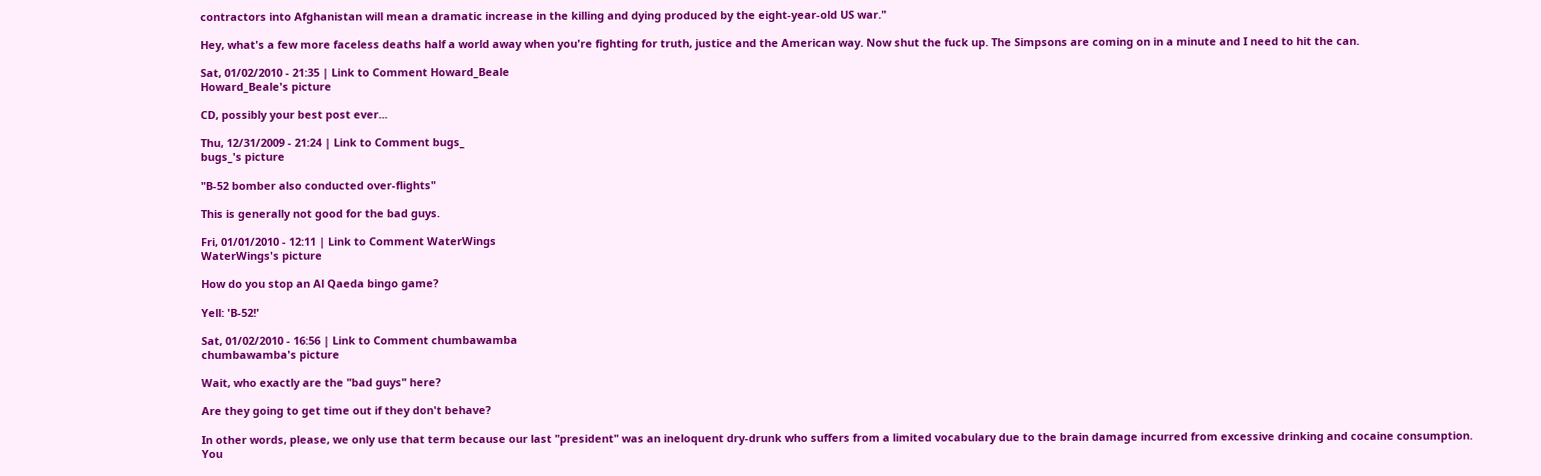contractors into Afghanistan will mean a dramatic increase in the killing and dying produced by the eight-year-old US war."

Hey, what's a few more faceless deaths half a world away when you're fighting for truth, justice and the American way. Now shut the fuck up. The Simpsons are coming on in a minute and I need to hit the can.

Sat, 01/02/2010 - 21:35 | Link to Comment Howard_Beale
Howard_Beale's picture

CD, possibly your best post ever...

Thu, 12/31/2009 - 21:24 | Link to Comment bugs_
bugs_'s picture

"B-52 bomber also conducted over-flights"

This is generally not good for the bad guys.

Fri, 01/01/2010 - 12:11 | Link to Comment WaterWings
WaterWings's picture

How do you stop an Al Qaeda bingo game?

Yell: 'B-52!'

Sat, 01/02/2010 - 16:56 | Link to Comment chumbawamba
chumbawamba's picture

Wait, who exactly are the "bad guys" here?

Are they going to get time out if they don't behave?

In other words, please, we only use that term because our last "president" was an ineloquent dry-drunk who suffers from a limited vocabulary due to the brain damage incurred from excessive drinking and cocaine consumption.  You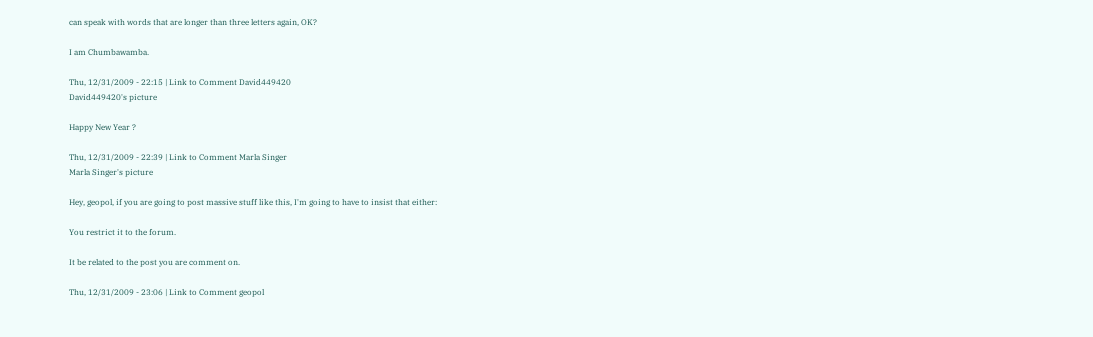can speak with words that are longer than three letters again, OK?

I am Chumbawamba.

Thu, 12/31/2009 - 22:15 | Link to Comment David449420
David449420's picture

Happy New Year ?

Thu, 12/31/2009 - 22:39 | Link to Comment Marla Singer
Marla Singer's picture

Hey, geopol, if you are going to post massive stuff like this, I'm going to have to insist that either:

You restrict it to the forum.

It be related to the post you are comment on.

Thu, 12/31/2009 - 23:06 | Link to Comment geopol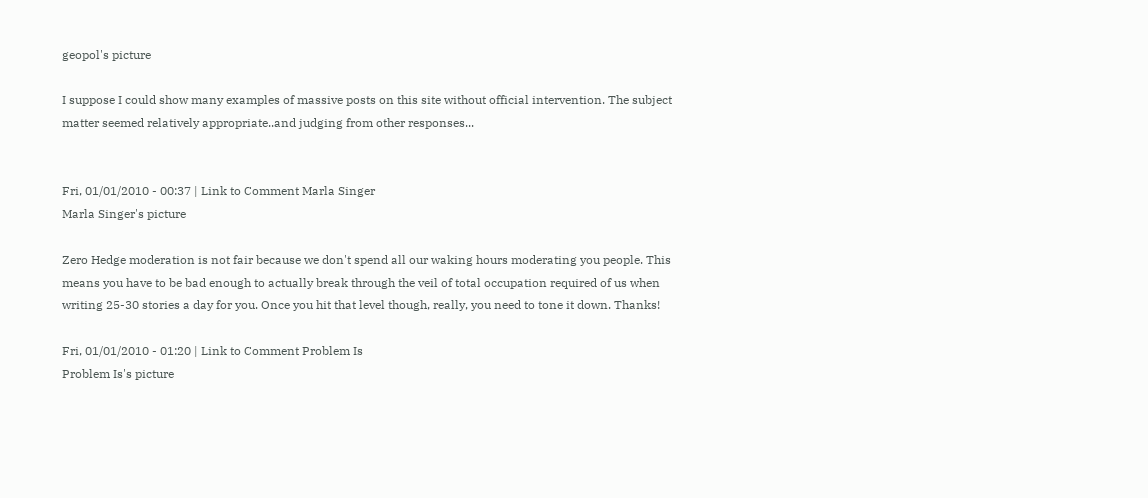geopol's picture

I suppose I could show many examples of massive posts on this site without official intervention. The subject matter seemed relatively appropriate..and judging from other responses...


Fri, 01/01/2010 - 00:37 | Link to Comment Marla Singer
Marla Singer's picture

Zero Hedge moderation is not fair because we don't spend all our waking hours moderating you people. This means you have to be bad enough to actually break through the veil of total occupation required of us when writing 25-30 stories a day for you. Once you hit that level though, really, you need to tone it down. Thanks!

Fri, 01/01/2010 - 01:20 | Link to Comment Problem Is
Problem Is's picture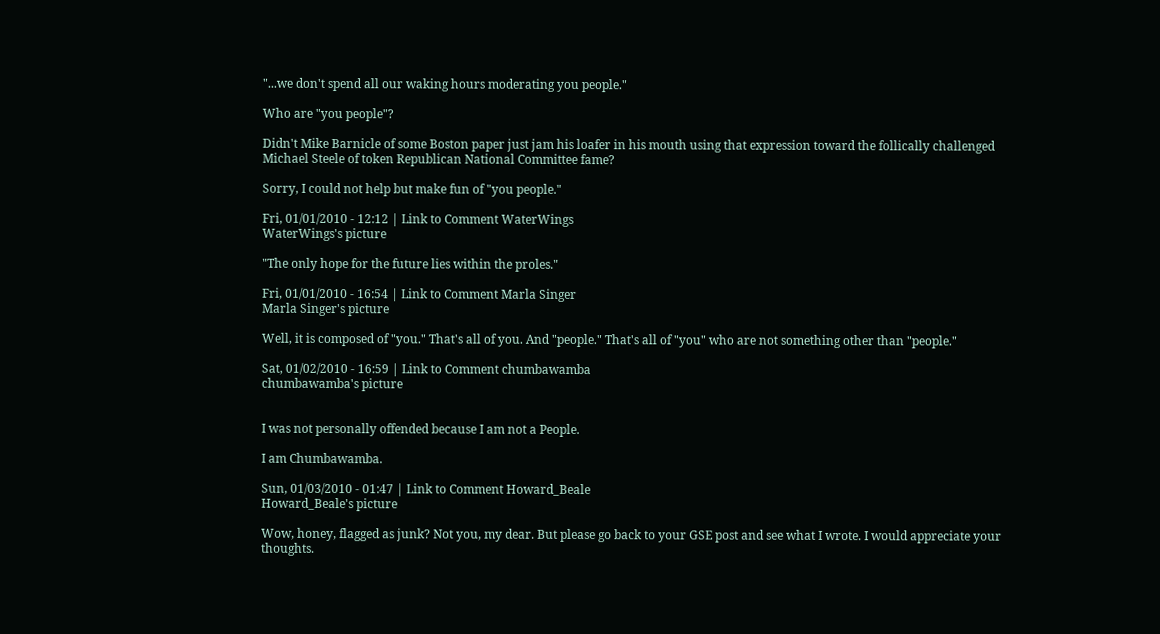"...we don't spend all our waking hours moderating you people."

Who are "you people"?

Didn't Mike Barnicle of some Boston paper just jam his loafer in his mouth using that expression toward the follically challenged Michael Steele of token Republican National Committee fame?

Sorry, I could not help but make fun of "you people."

Fri, 01/01/2010 - 12:12 | Link to Comment WaterWings
WaterWings's picture

"The only hope for the future lies within the proles."

Fri, 01/01/2010 - 16:54 | Link to Comment Marla Singer
Marla Singer's picture

Well, it is composed of "you." That's all of you. And "people." That's all of "you" who are not something other than "people."

Sat, 01/02/2010 - 16:59 | Link to Comment chumbawamba
chumbawamba's picture


I was not personally offended because I am not a People.

I am Chumbawamba.

Sun, 01/03/2010 - 01:47 | Link to Comment Howard_Beale
Howard_Beale's picture

Wow, honey, flagged as junk? Not you, my dear. But please go back to your GSE post and see what I wrote. I would appreciate your thoughts.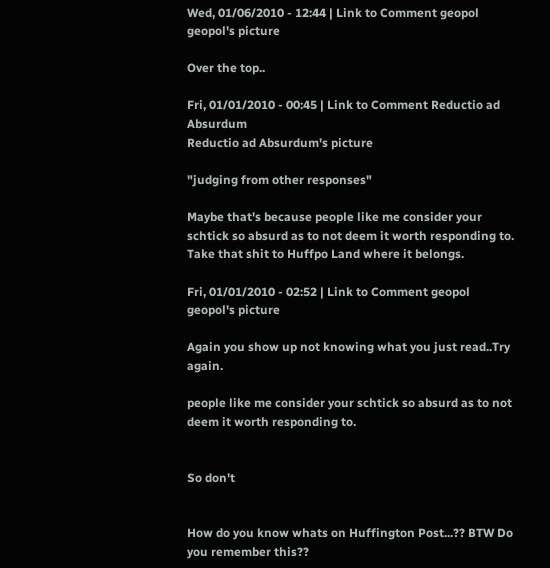Wed, 01/06/2010 - 12:44 | Link to Comment geopol
geopol's picture

Over the top..

Fri, 01/01/2010 - 00:45 | Link to Comment Reductio ad Absurdum
Reductio ad Absurdum's picture

"judging from other responses"

Maybe that's because people like me consider your schtick so absurd as to not deem it worth responding to. Take that shit to Huffpo Land where it belongs.

Fri, 01/01/2010 - 02:52 | Link to Comment geopol
geopol's picture

Again you show up not knowing what you just read..Try again.

people like me consider your schtick so absurd as to not deem it worth responding to.


So don't


How do you know whats on Huffington Post...?? BTW Do you remember this??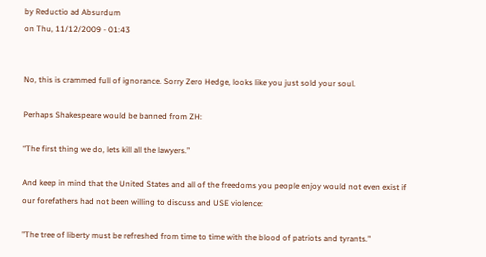by Reductio ad Absurdum
on Thu, 11/12/2009 - 01:43


No, this is crammed full of ignorance. Sorry Zero Hedge, looks like you just sold your soul.

Perhaps Shakespeare would be banned from ZH:

“The first thing we do, lets kill all the lawyers.”

And keep in mind that the United States and all of the freedoms you people enjoy would not even exist if our forefathers had not been willing to discuss and USE violence:

"The tree of liberty must be refreshed from time to time with the blood of patriots and tyrants."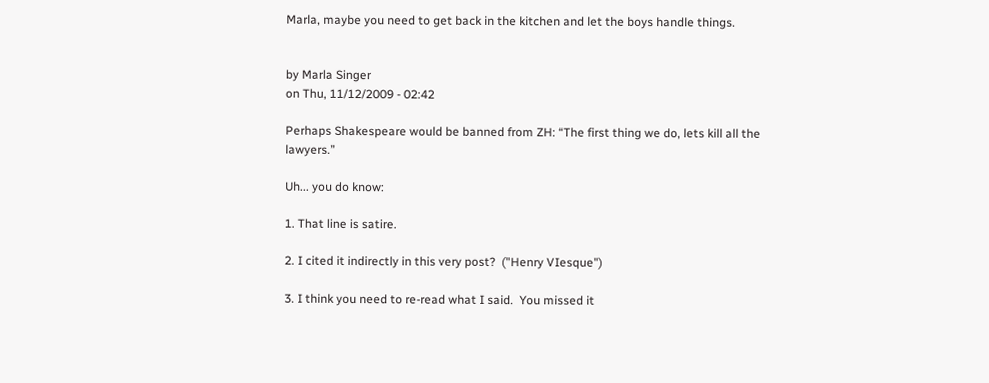Marla, maybe you need to get back in the kitchen and let the boys handle things.


by Marla Singer
on Thu, 11/12/2009 - 02:42

Perhaps Shakespeare would be banned from ZH: “The first thing we do, lets kill all the lawyers.”

Uh... you do know:

1. That line is satire.

2. I cited it indirectly in this very post?  ("Henry VIesque")

3. I think you need to re-read what I said.  You missed it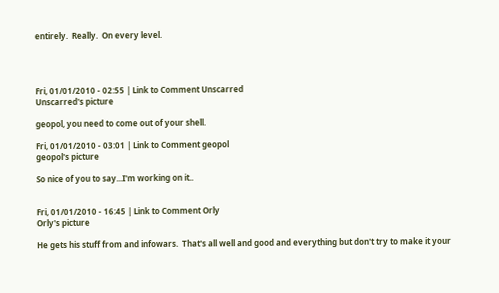entirely.  Really.  On every level.




Fri, 01/01/2010 - 02:55 | Link to Comment Unscarred
Unscarred's picture

geopol, you need to come out of your shell.

Fri, 01/01/2010 - 03:01 | Link to Comment geopol
geopol's picture

So nice of you to say...I'm working on it..


Fri, 01/01/2010 - 16:45 | Link to Comment Orly
Orly's picture

He gets his stuff from and infowars.  That's all well and good and everything but don't try to make it your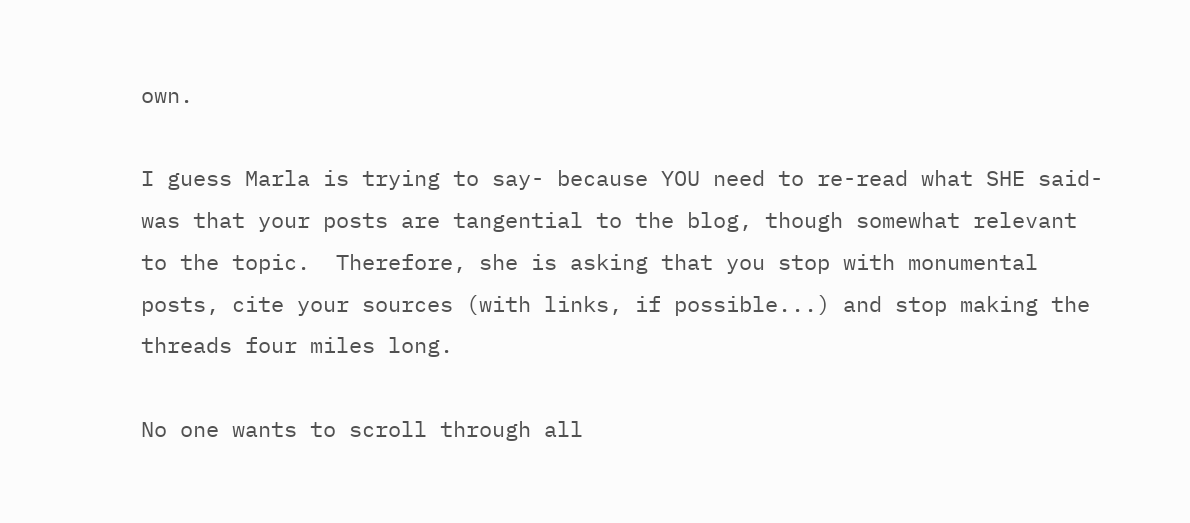own.

I guess Marla is trying to say- because YOU need to re-read what SHE said- was that your posts are tangential to the blog, though somewhat relevant to the topic.  Therefore, she is asking that you stop with monumental posts, cite your sources (with links, if possible...) and stop making the threads four miles long.

No one wants to scroll through all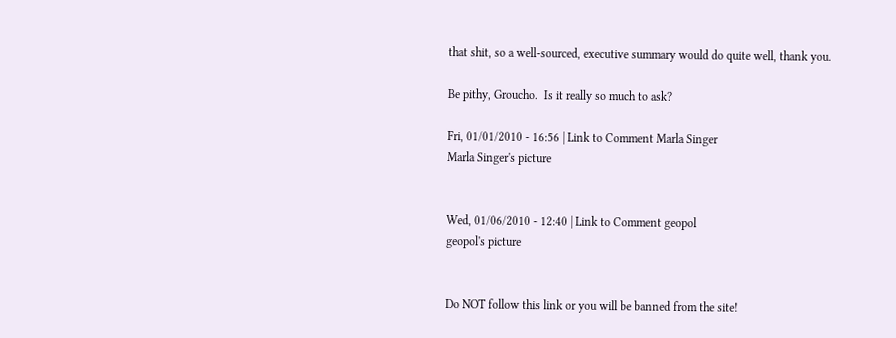that shit, so a well-sourced, executive summary would do quite well, thank you.

Be pithy, Groucho.  Is it really so much to ask?

Fri, 01/01/2010 - 16:56 | Link to Comment Marla Singer
Marla Singer's picture


Wed, 01/06/2010 - 12:40 | Link to Comment geopol
geopol's picture


Do NOT follow this link or you will be banned from the site!